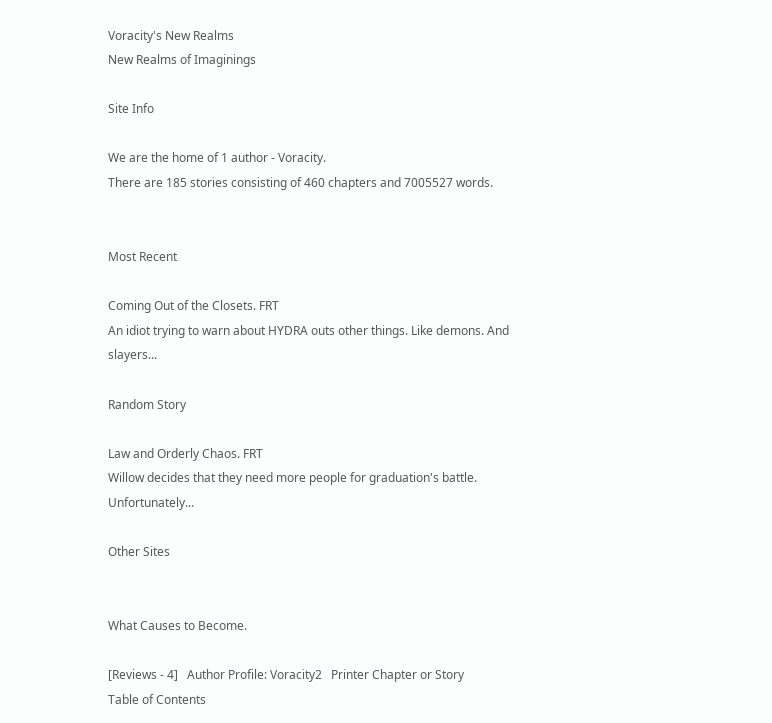Voracity's New Realms
New Realms of Imaginings

Site Info

We are the home of 1 author - Voracity.
There are 185 stories consisting of 460 chapters and 7005527 words.


Most Recent

Coming Out of the Closets. FRT
An idiot trying to warn about HYDRA outs other things. Like demons. And slayers...

Random Story

Law and Orderly Chaos. FRT
Willow decides that they need more people for graduation's battle. Unfortunately...

Other Sites


What Causes to Become.

[Reviews - 4]   Author Profile: Voracity2   Printer Chapter or Story
Table of Contents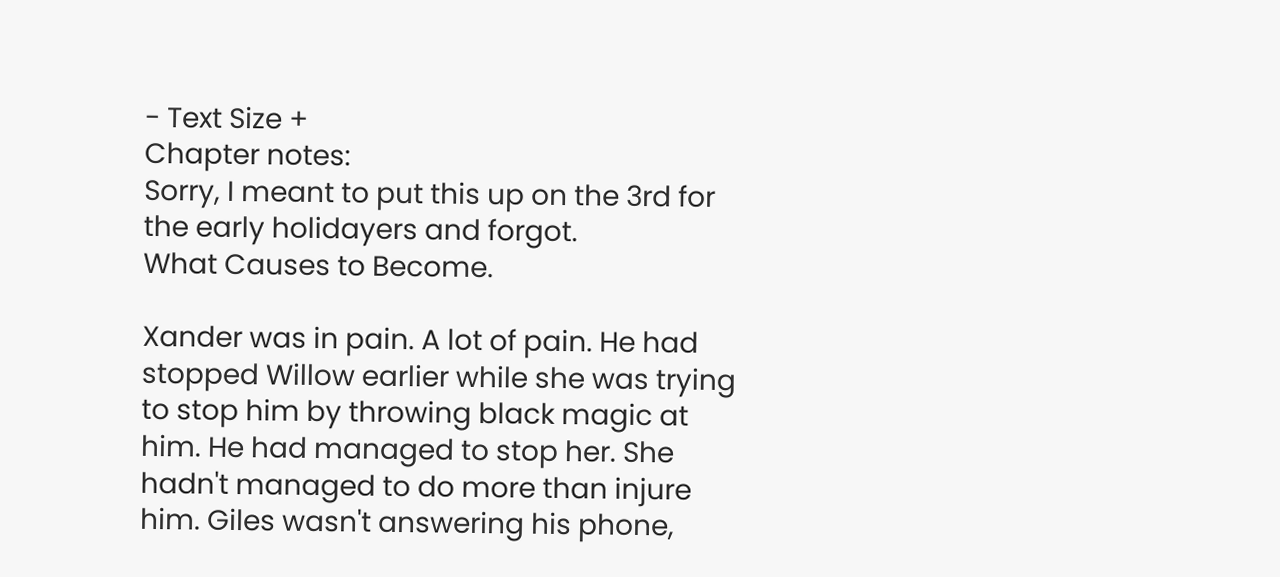- Text Size +
Chapter notes:
Sorry, I meant to put this up on the 3rd for the early holidayers and forgot.
What Causes to Become.

Xander was in pain. A lot of pain. He had stopped Willow earlier while she was trying to stop him by throwing black magic at him. He had managed to stop her. She hadn't managed to do more than injure him. Giles wasn't answering his phone,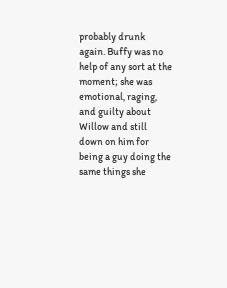probably drunk again. Buffy was no help of any sort at the moment; she was emotional, raging, and guilty about Willow and still down on him for being a guy doing the same things she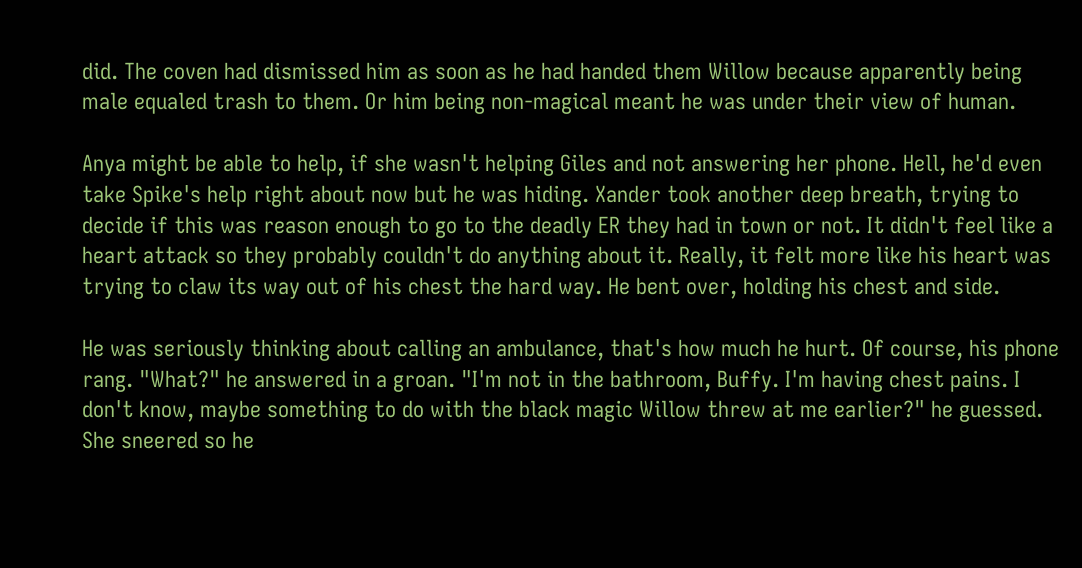did. The coven had dismissed him as soon as he had handed them Willow because apparently being male equaled trash to them. Or him being non-magical meant he was under their view of human.

Anya might be able to help, if she wasn't helping Giles and not answering her phone. Hell, he'd even take Spike's help right about now but he was hiding. Xander took another deep breath, trying to decide if this was reason enough to go to the deadly ER they had in town or not. It didn't feel like a heart attack so they probably couldn't do anything about it. Really, it felt more like his heart was trying to claw its way out of his chest the hard way. He bent over, holding his chest and side.

He was seriously thinking about calling an ambulance, that's how much he hurt. Of course, his phone rang. "What?" he answered in a groan. "I'm not in the bathroom, Buffy. I'm having chest pains. I don't know, maybe something to do with the black magic Willow threw at me earlier?" he guessed. She sneered so he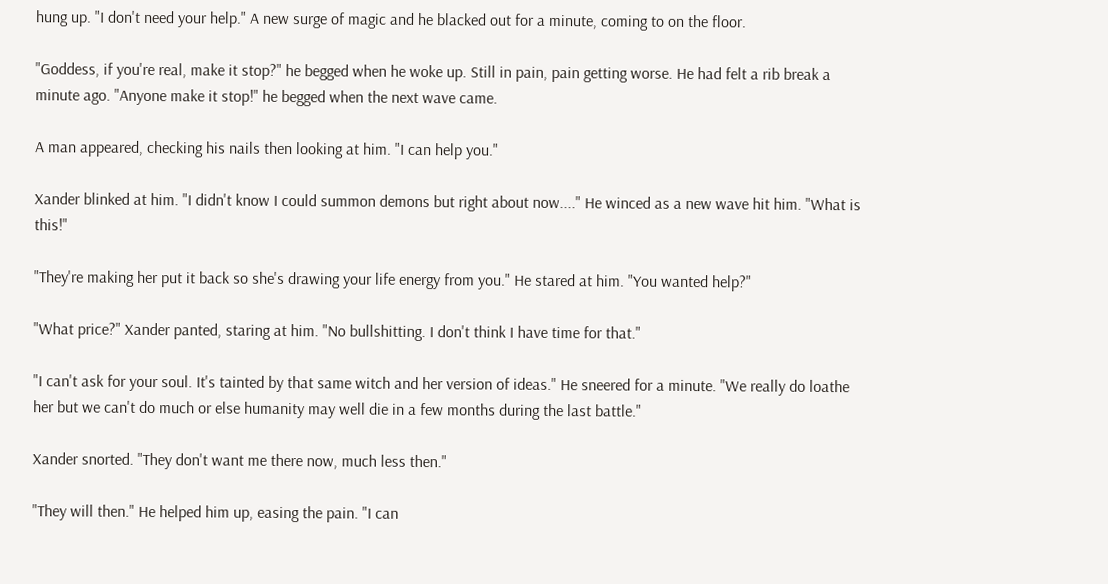hung up. "I don't need your help." A new surge of magic and he blacked out for a minute, coming to on the floor.

"Goddess, if you're real, make it stop?" he begged when he woke up. Still in pain, pain getting worse. He had felt a rib break a minute ago. "Anyone make it stop!" he begged when the next wave came.

A man appeared, checking his nails then looking at him. "I can help you."

Xander blinked at him. "I didn't know I could summon demons but right about now...." He winced as a new wave hit him. "What is this!"

"They're making her put it back so she's drawing your life energy from you." He stared at him. "You wanted help?"

"What price?" Xander panted, staring at him. "No bullshitting. I don't think I have time for that."

"I can't ask for your soul. It's tainted by that same witch and her version of ideas." He sneered for a minute. "We really do loathe her but we can't do much or else humanity may well die in a few months during the last battle."

Xander snorted. "They don't want me there now, much less then."

"They will then." He helped him up, easing the pain. "I can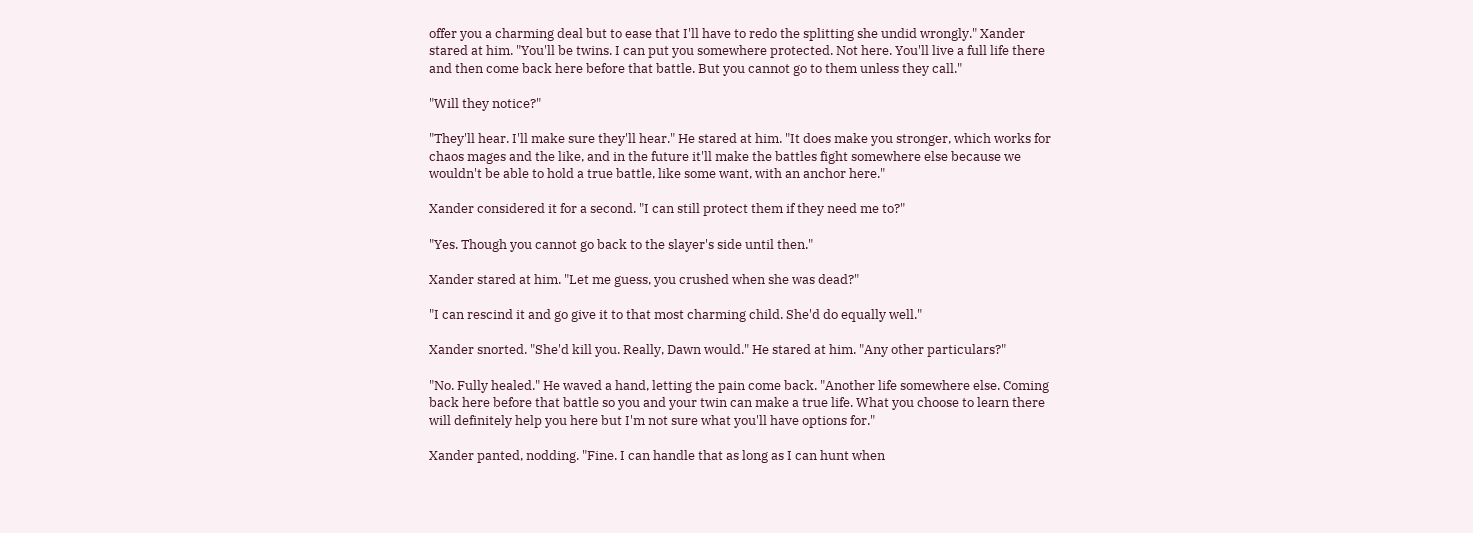offer you a charming deal but to ease that I'll have to redo the splitting she undid wrongly." Xander stared at him. "You'll be twins. I can put you somewhere protected. Not here. You'll live a full life there and then come back here before that battle. But you cannot go to them unless they call."

"Will they notice?"

"They'll hear. I'll make sure they'll hear." He stared at him. "It does make you stronger, which works for chaos mages and the like, and in the future it'll make the battles fight somewhere else because we wouldn't be able to hold a true battle, like some want, with an anchor here."

Xander considered it for a second. "I can still protect them if they need me to?"

"Yes. Though you cannot go back to the slayer's side until then."

Xander stared at him. "Let me guess, you crushed when she was dead?"

"I can rescind it and go give it to that most charming child. She'd do equally well."

Xander snorted. "She'd kill you. Really, Dawn would." He stared at him. "Any other particulars?"

"No. Fully healed." He waved a hand, letting the pain come back. "Another life somewhere else. Coming back here before that battle so you and your twin can make a true life. What you choose to learn there will definitely help you here but I'm not sure what you'll have options for."

Xander panted, nodding. "Fine. I can handle that as long as I can hunt when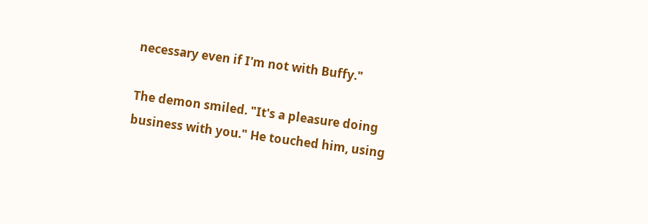necessary even if I'm not with Buffy."

The demon smiled. "It's a pleasure doing business with you." He touched him, using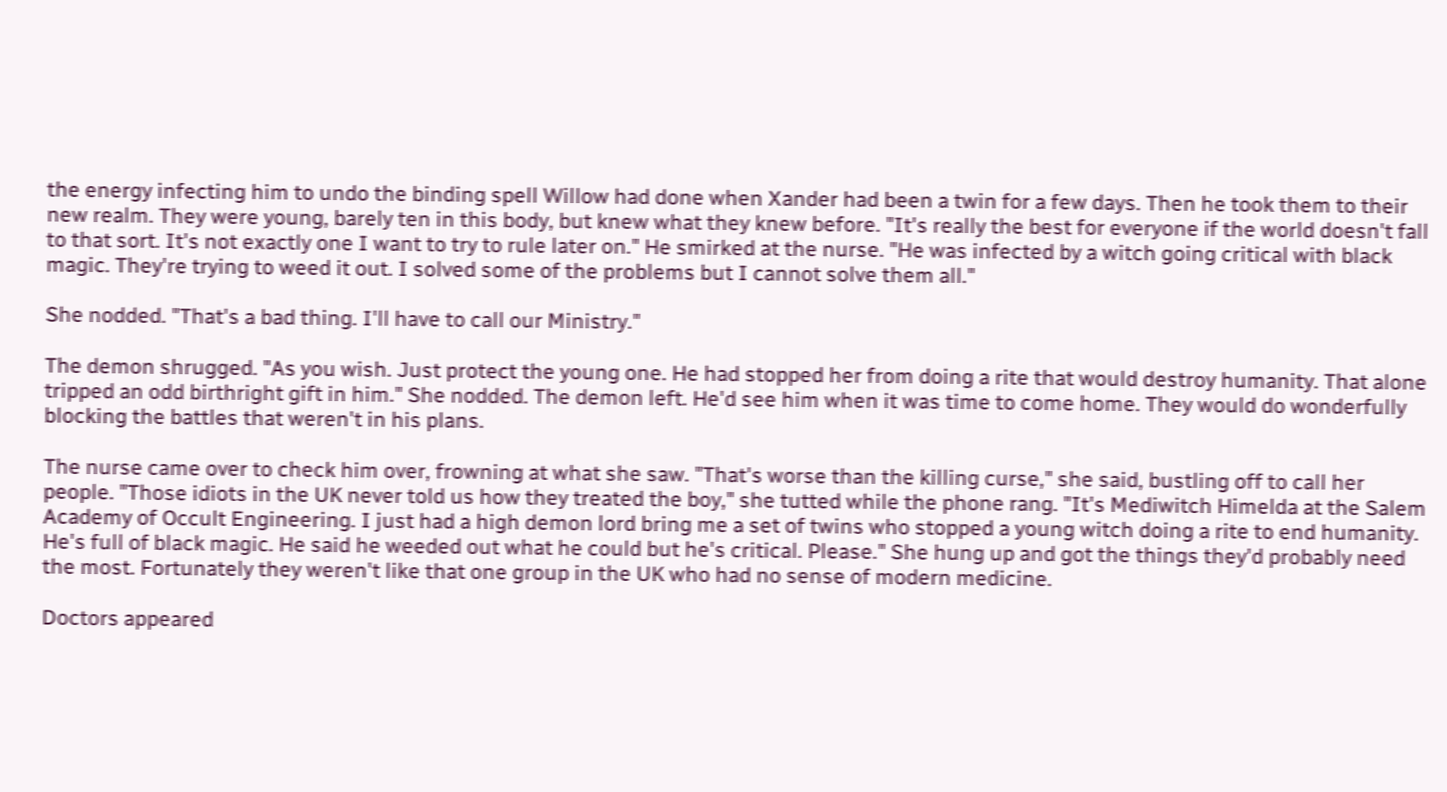the energy infecting him to undo the binding spell Willow had done when Xander had been a twin for a few days. Then he took them to their new realm. They were young, barely ten in this body, but knew what they knew before. "It's really the best for everyone if the world doesn't fall to that sort. It's not exactly one I want to try to rule later on." He smirked at the nurse. "He was infected by a witch going critical with black magic. They're trying to weed it out. I solved some of the problems but I cannot solve them all."

She nodded. "That's a bad thing. I'll have to call our Ministry."

The demon shrugged. "As you wish. Just protect the young one. He had stopped her from doing a rite that would destroy humanity. That alone tripped an odd birthright gift in him." She nodded. The demon left. He'd see him when it was time to come home. They would do wonderfully blocking the battles that weren't in his plans.

The nurse came over to check him over, frowning at what she saw. "That's worse than the killing curse," she said, bustling off to call her people. "Those idiots in the UK never told us how they treated the boy," she tutted while the phone rang. "It's Mediwitch Himelda at the Salem Academy of Occult Engineering. I just had a high demon lord bring me a set of twins who stopped a young witch doing a rite to end humanity. He's full of black magic. He said he weeded out what he could but he's critical. Please." She hung up and got the things they'd probably need the most. Fortunately they weren't like that one group in the UK who had no sense of modern medicine.

Doctors appeared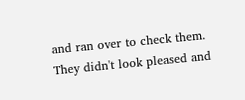and ran over to check them. They didn't look pleased and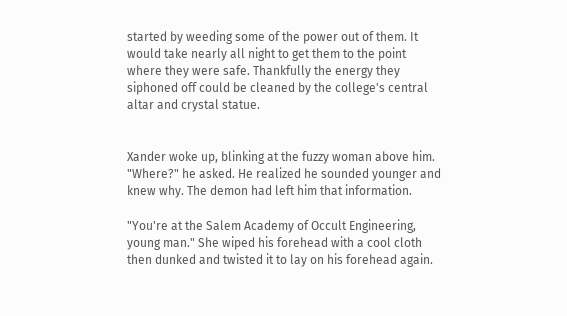started by weeding some of the power out of them. It would take nearly all night to get them to the point where they were safe. Thankfully the energy they siphoned off could be cleaned by the college's central altar and crystal statue.


Xander woke up, blinking at the fuzzy woman above him. "Where?" he asked. He realized he sounded younger and knew why. The demon had left him that information.

"You're at the Salem Academy of Occult Engineering, young man." She wiped his forehead with a cool cloth then dunked and twisted it to lay on his forehead again.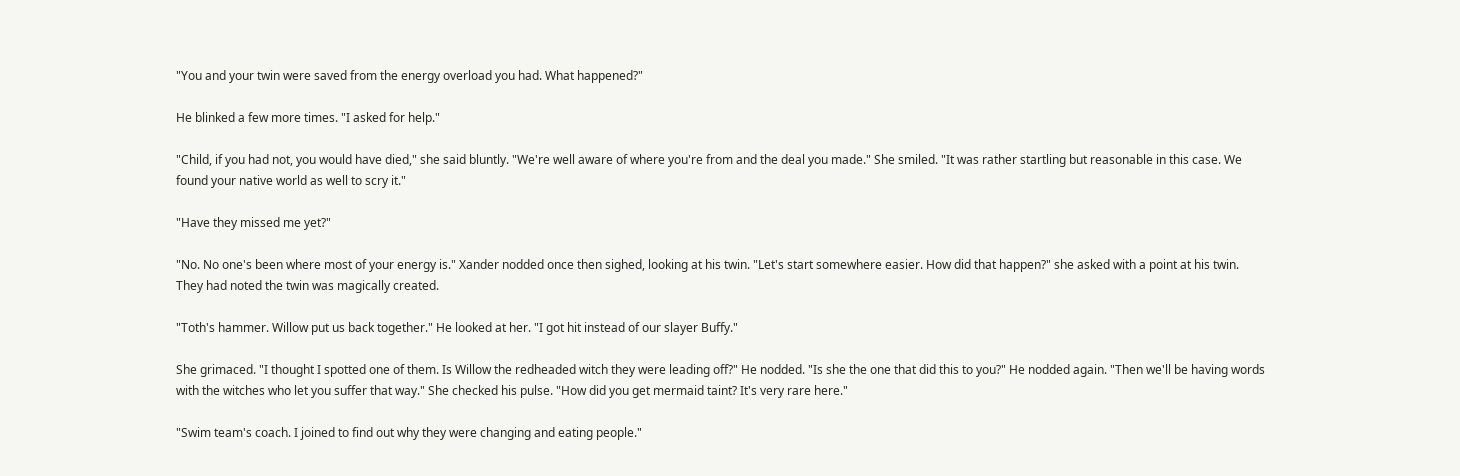"You and your twin were saved from the energy overload you had. What happened?"

He blinked a few more times. "I asked for help."

"Child, if you had not, you would have died," she said bluntly. "We're well aware of where you're from and the deal you made." She smiled. "It was rather startling but reasonable in this case. We found your native world as well to scry it."

"Have they missed me yet?"

"No. No one's been where most of your energy is." Xander nodded once then sighed, looking at his twin. "Let's start somewhere easier. How did that happen?" she asked with a point at his twin. They had noted the twin was magically created.

"Toth's hammer. Willow put us back together." He looked at her. "I got hit instead of our slayer Buffy."

She grimaced. "I thought I spotted one of them. Is Willow the redheaded witch they were leading off?" He nodded. "Is she the one that did this to you?" He nodded again. "Then we'll be having words with the witches who let you suffer that way." She checked his pulse. "How did you get mermaid taint? It's very rare here."

"Swim team's coach. I joined to find out why they were changing and eating people."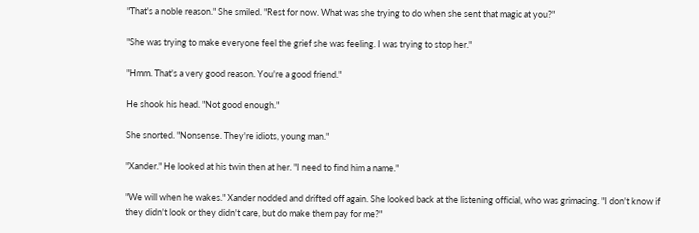"That's a noble reason." She smiled. "Rest for now. What was she trying to do when she sent that magic at you?"

"She was trying to make everyone feel the grief she was feeling. I was trying to stop her."

"Hmm. That's a very good reason. You're a good friend."

He shook his head. "Not good enough."

She snorted. "Nonsense. They're idiots, young man."

"Xander." He looked at his twin then at her. "I need to find him a name."

"We will when he wakes." Xander nodded and drifted off again. She looked back at the listening official, who was grimacing. "I don't know if they didn't look or they didn't care, but do make them pay for me?"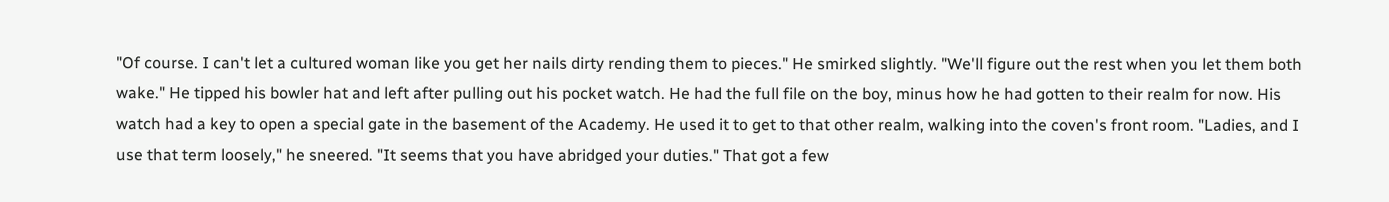"Of course. I can't let a cultured woman like you get her nails dirty rending them to pieces." He smirked slightly. "We'll figure out the rest when you let them both wake." He tipped his bowler hat and left after pulling out his pocket watch. He had the full file on the boy, minus how he had gotten to their realm for now. His watch had a key to open a special gate in the basement of the Academy. He used it to get to that other realm, walking into the coven's front room. "Ladies, and I use that term loosely," he sneered. "It seems that you have abridged your duties." That got a few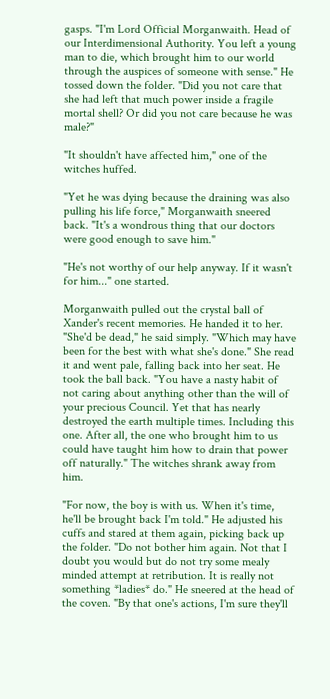gasps. "I'm Lord Official Morganwaith. Head of our Interdimensional Authority. You left a young man to die, which brought him to our world through the auspices of someone with sense." He tossed down the folder. "Did you not care that she had left that much power inside a fragile mortal shell? Or did you not care because he was male?"

"It shouldn't have affected him," one of the witches huffed.

"Yet he was dying because the draining was also pulling his life force," Morganwaith sneered back. "It's a wondrous thing that our doctors were good enough to save him."

"He's not worthy of our help anyway. If it wasn't for him..." one started.

Morganwaith pulled out the crystal ball of Xander's recent memories. He handed it to her. "She'd be dead," he said simply. "Which may have been for the best with what she's done." She read it and went pale, falling back into her seat. He took the ball back. "You have a nasty habit of not caring about anything other than the will of your precious Council. Yet that has nearly destroyed the earth multiple times. Including this one. After all, the one who brought him to us could have taught him how to drain that power off naturally." The witches shrank away from him.

"For now, the boy is with us. When it's time, he'll be brought back I'm told." He adjusted his cuffs and stared at them again, picking back up the folder. "Do not bother him again. Not that I doubt you would but do not try some mealy minded attempt at retribution. It is really not something *ladies* do." He sneered at the head of the coven. "By that one's actions, I'm sure they'll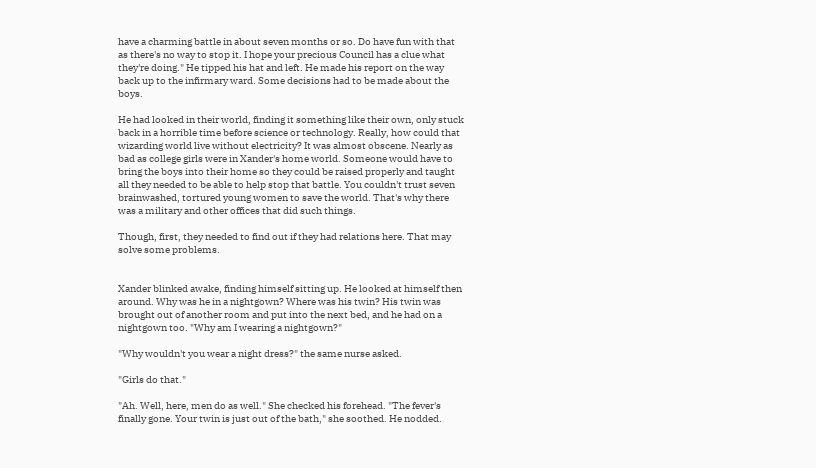have a charming battle in about seven months or so. Do have fun with that as there's no way to stop it. I hope your precious Council has a clue what they're doing." He tipped his hat and left. He made his report on the way back up to the infirmary ward. Some decisions had to be made about the boys.

He had looked in their world, finding it something like their own, only stuck back in a horrible time before science or technology. Really, how could that wizarding world live without electricity? It was almost obscene. Nearly as bad as college girls were in Xander's home world. Someone would have to bring the boys into their home so they could be raised properly and taught all they needed to be able to help stop that battle. You couldn't trust seven brainwashed, tortured young women to save the world. That's why there was a military and other offices that did such things.

Though, first, they needed to find out if they had relations here. That may solve some problems.


Xander blinked awake, finding himself sitting up. He looked at himself then around. Why was he in a nightgown? Where was his twin? His twin was brought out of another room and put into the next bed, and he had on a nightgown too. "Why am I wearing a nightgown?"

"Why wouldn't you wear a night dress?" the same nurse asked.

"Girls do that."

"Ah. Well, here, men do as well." She checked his forehead. "The fever's finally gone. Your twin is just out of the bath," she soothed. He nodded.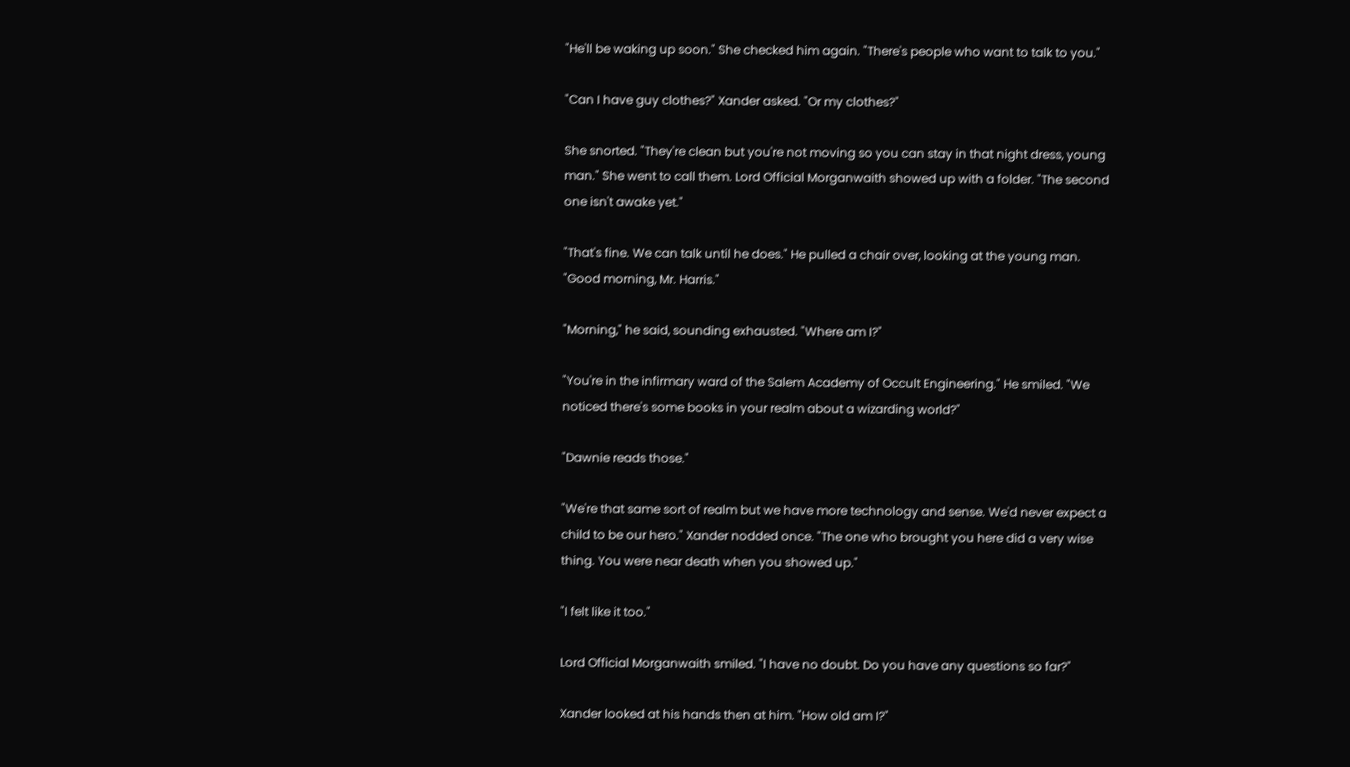"He'll be waking up soon." She checked him again. "There's people who want to talk to you."

"Can I have guy clothes?" Xander asked. "Or my clothes?"

She snorted. "They're clean but you're not moving so you can stay in that night dress, young man." She went to call them. Lord Official Morganwaith showed up with a folder. "The second one isn't awake yet."

"That's fine. We can talk until he does." He pulled a chair over, looking at the young man. "Good morning, Mr. Harris."

"Morning," he said, sounding exhausted. "Where am I?"

"You're in the infirmary ward of the Salem Academy of Occult Engineering." He smiled. "We noticed there's some books in your realm about a wizarding world?"

"Dawnie reads those."

"We're that same sort of realm but we have more technology and sense. We'd never expect a child to be our hero." Xander nodded once. "The one who brought you here did a very wise thing. You were near death when you showed up."

"I felt like it too."

Lord Official Morganwaith smiled. "I have no doubt. Do you have any questions so far?"

Xander looked at his hands then at him. "How old am I?"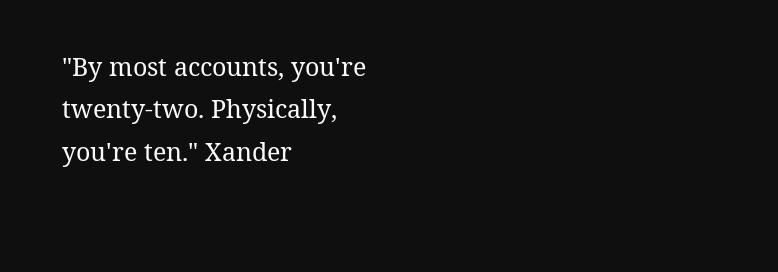"By most accounts, you're twenty-two. Physically, you're ten." Xander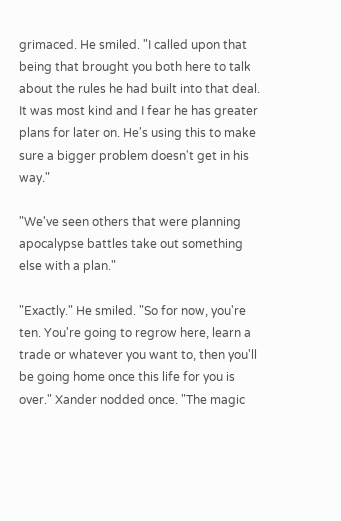grimaced. He smiled. "I called upon that being that brought you both here to talk about the rules he had built into that deal. It was most kind and I fear he has greater plans for later on. He's using this to make sure a bigger problem doesn't get in his way."

"We've seen others that were planning apocalypse battles take out something else with a plan."

"Exactly." He smiled. "So for now, you're ten. You're going to regrow here, learn a trade or whatever you want to, then you'll be going home once this life for you is over." Xander nodded once. "The magic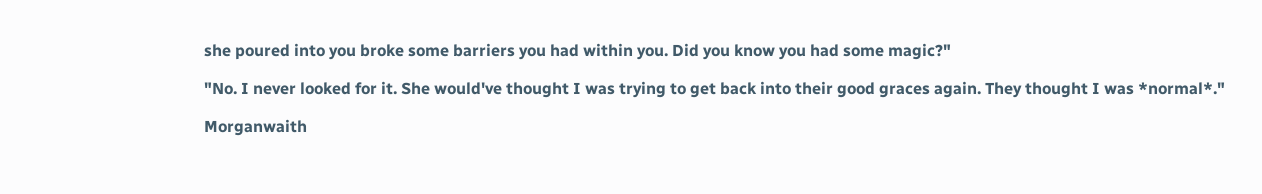she poured into you broke some barriers you had within you. Did you know you had some magic?"

"No. I never looked for it. She would've thought I was trying to get back into their good graces again. They thought I was *normal*."

Morganwaith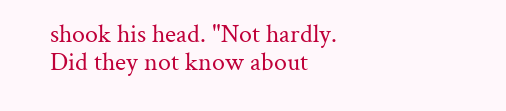shook his head. "Not hardly. Did they not know about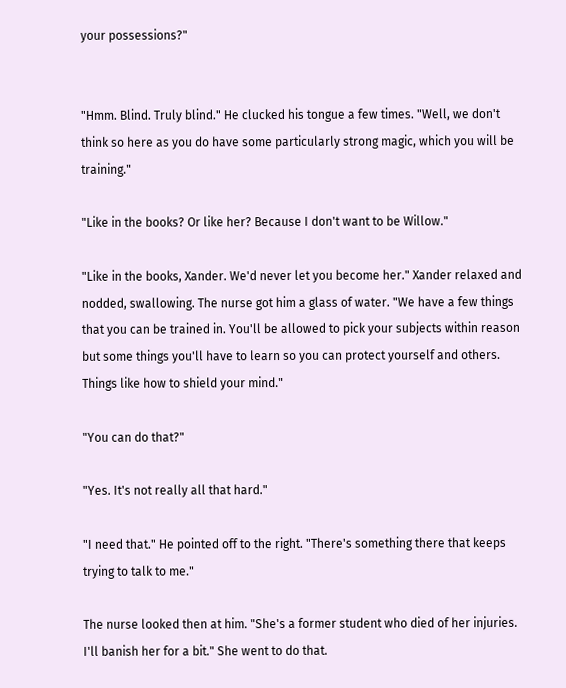your possessions?"


"Hmm. Blind. Truly blind." He clucked his tongue a few times. "Well, we don't think so here as you do have some particularly strong magic, which you will be training."

"Like in the books? Or like her? Because I don't want to be Willow."

"Like in the books, Xander. We'd never let you become her." Xander relaxed and nodded, swallowing. The nurse got him a glass of water. "We have a few things that you can be trained in. You'll be allowed to pick your subjects within reason but some things you'll have to learn so you can protect yourself and others. Things like how to shield your mind."

"You can do that?"

"Yes. It's not really all that hard."

"I need that." He pointed off to the right. "There's something there that keeps trying to talk to me."

The nurse looked then at him. "She's a former student who died of her injuries. I'll banish her for a bit." She went to do that.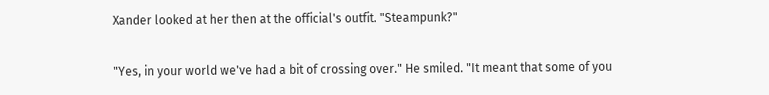Xander looked at her then at the official's outfit. "Steampunk?"

"Yes, in your world we've had a bit of crossing over." He smiled. "It meant that some of you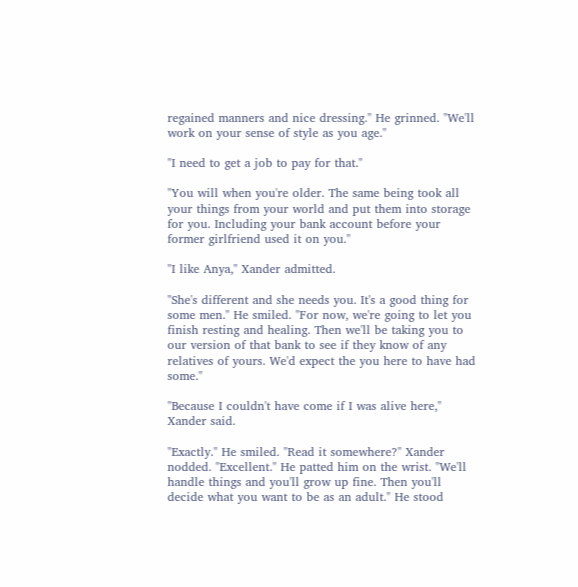regained manners and nice dressing." He grinned. "We'll work on your sense of style as you age."

"I need to get a job to pay for that."

"You will when you're older. The same being took all your things from your world and put them into storage for you. Including your bank account before your former girlfriend used it on you."

"I like Anya," Xander admitted.

"She's different and she needs you. It's a good thing for some men." He smiled. "For now, we're going to let you finish resting and healing. Then we'll be taking you to our version of that bank to see if they know of any relatives of yours. We'd expect the you here to have had some."

"Because I couldn't have come if I was alive here," Xander said.

"Exactly." He smiled. "Read it somewhere?" Xander nodded. "Excellent." He patted him on the wrist. "We'll handle things and you'll grow up fine. Then you'll decide what you want to be as an adult." He stood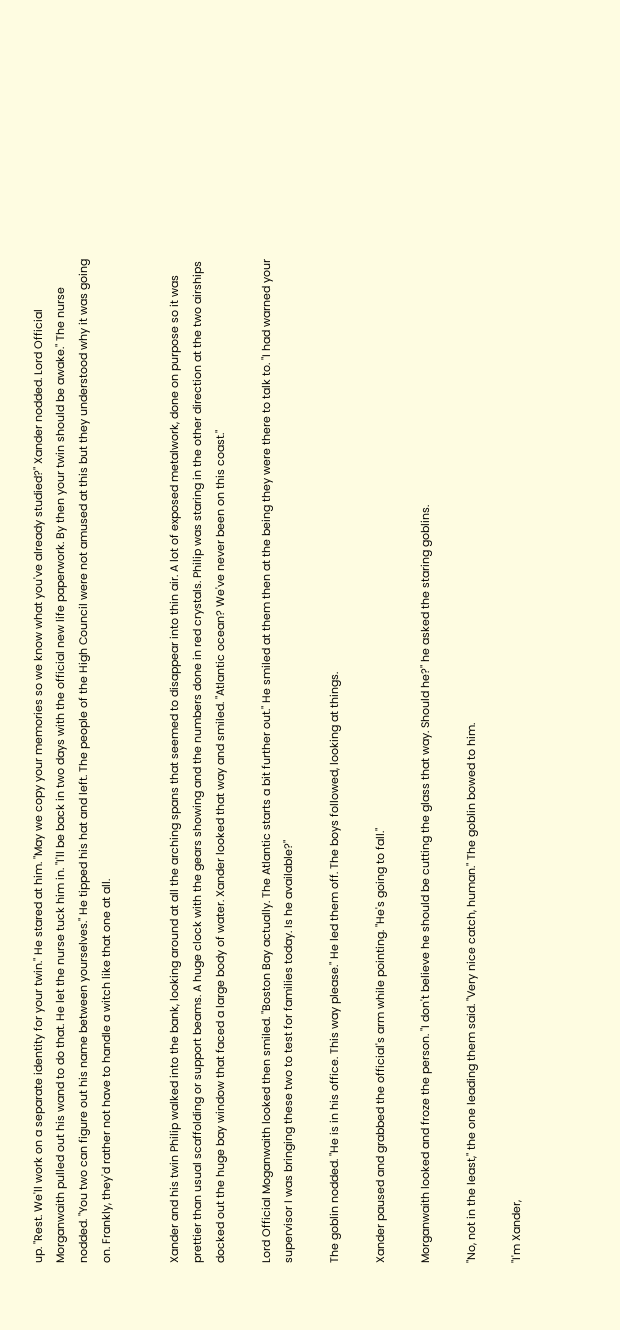up. "Rest. We'll work on a separate identity for your twin." He stared at him. "May we copy your memories so we know what you've already studied?" Xander nodded. Lord Official Morganwaith pulled out his wand to do that. He let the nurse tuck him in. "I'll be back in two days with the official new life paperwork. By then your twin should be awake." The nurse nodded. "You two can figure out his name between yourselves." He tipped his hat and left. The people of the High Council were not amused at this but they understood why it was going on. Frankly, they'd rather not have to handle a witch like that one at all.


Xander and his twin Philip walked into the bank, looking around at all the arching spans that seemed to disappear into thin air. A lot of exposed metalwork, done on purpose so it was prettier than usual scaffolding or support beams. A huge clock with the gears showing and the numbers done in red crystals. Philip was staring in the other direction at the two airships docked out the huge bay window that faced a large body of water. Xander looked that way and smiled. "Atlantic ocean? We've never been on this coast."

Lord Official Moganwaith looked then smiled. "Boston Bay actually. The Atlantic starts a bit further out." He smiled at them then at the being they were there to talk to. "I had warned your supervisor I was bringing these two to test for families today. Is he available?"

The goblin nodded. "He is in his office. This way please." He led them off. The boys followed, looking at things.

Xander paused and grabbed the official's arm while pointing. "He's going to fall."

Morganwaith looked and froze the person. "I don't believe he should be cutting the glass that way. Should he?" he asked the staring goblins.

"No, not in the least," the one leading them said. "Very nice catch, human." The goblin bowed to him.

"I'm Xander,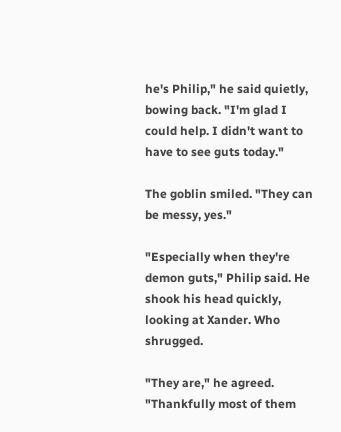he's Philip," he said quietly, bowing back. "I'm glad I could help. I didn't want to have to see guts today."

The goblin smiled. "They can be messy, yes."

"Especially when they're demon guts," Philip said. He shook his head quickly, looking at Xander. Who shrugged.

"They are," he agreed. "Thankfully most of them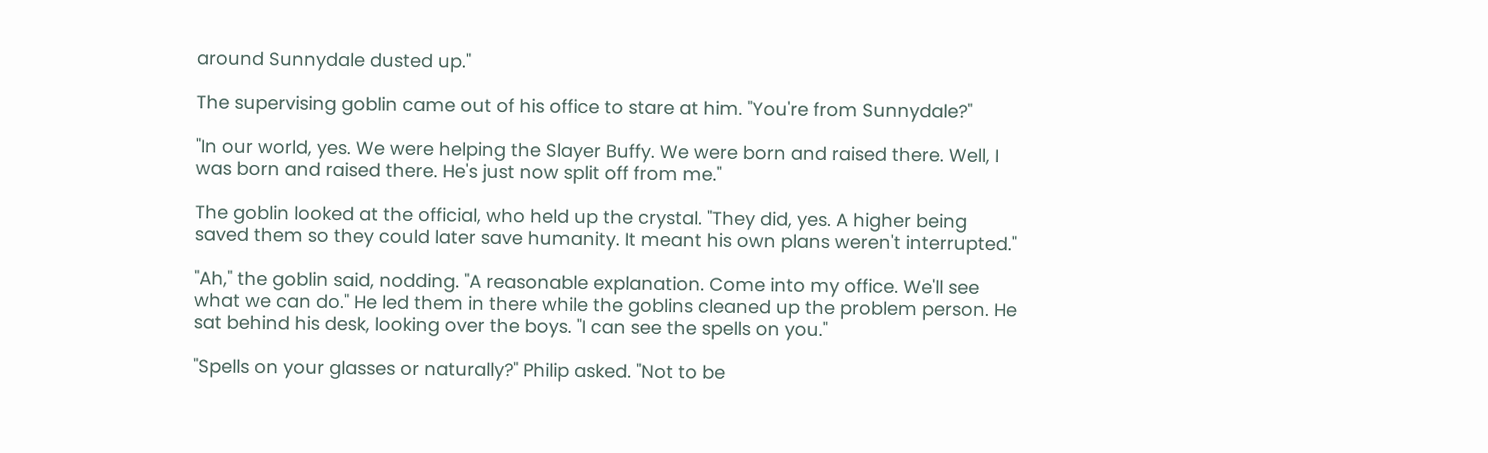around Sunnydale dusted up."

The supervising goblin came out of his office to stare at him. "You're from Sunnydale?"

"In our world, yes. We were helping the Slayer Buffy. We were born and raised there. Well, I was born and raised there. He's just now split off from me."

The goblin looked at the official, who held up the crystal. "They did, yes. A higher being saved them so they could later save humanity. It meant his own plans weren't interrupted."

"Ah," the goblin said, nodding. "A reasonable explanation. Come into my office. We'll see what we can do." He led them in there while the goblins cleaned up the problem person. He sat behind his desk, looking over the boys. "I can see the spells on you."

"Spells on your glasses or naturally?" Philip asked. "Not to be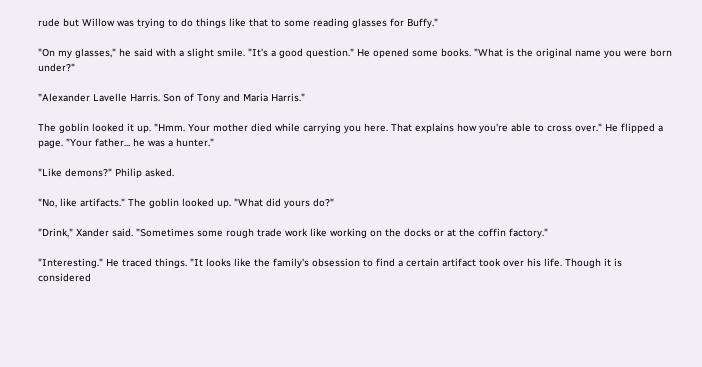rude but Willow was trying to do things like that to some reading glasses for Buffy."

"On my glasses," he said with a slight smile. "It's a good question." He opened some books. "What is the original name you were born under?"

"Alexander Lavelle Harris. Son of Tony and Maria Harris."

The goblin looked it up. "Hmm. Your mother died while carrying you here. That explains how you're able to cross over." He flipped a page. "Your father... he was a hunter."

"Like demons?" Philip asked.

"No, like artifacts." The goblin looked up. "What did yours do?"

"Drink," Xander said. "Sometimes some rough trade work like working on the docks or at the coffin factory."

"Interesting." He traced things. "It looks like the family's obsession to find a certain artifact took over his life. Though it is considered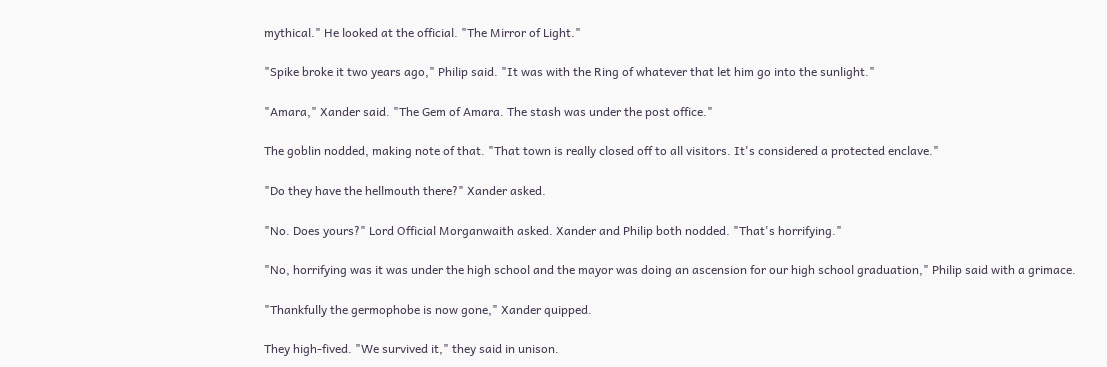mythical." He looked at the official. "The Mirror of Light."

"Spike broke it two years ago," Philip said. "It was with the Ring of whatever that let him go into the sunlight."

"Amara," Xander said. "The Gem of Amara. The stash was under the post office."

The goblin nodded, making note of that. "That town is really closed off to all visitors. It's considered a protected enclave."

"Do they have the hellmouth there?" Xander asked.

"No. Does yours?" Lord Official Morganwaith asked. Xander and Philip both nodded. "That's horrifying."

"No, horrifying was it was under the high school and the mayor was doing an ascension for our high school graduation," Philip said with a grimace.

"Thankfully the germophobe is now gone," Xander quipped.

They high-fived. "We survived it," they said in unison.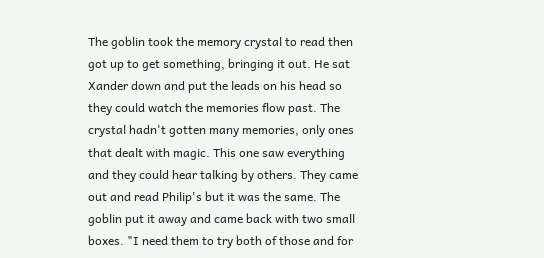The goblin took the memory crystal to read then got up to get something, bringing it out. He sat Xander down and put the leads on his head so they could watch the memories flow past. The crystal hadn't gotten many memories, only ones that dealt with magic. This one saw everything and they could hear talking by others. They came out and read Philip's but it was the same. The goblin put it away and came back with two small boxes. "I need them to try both of those and for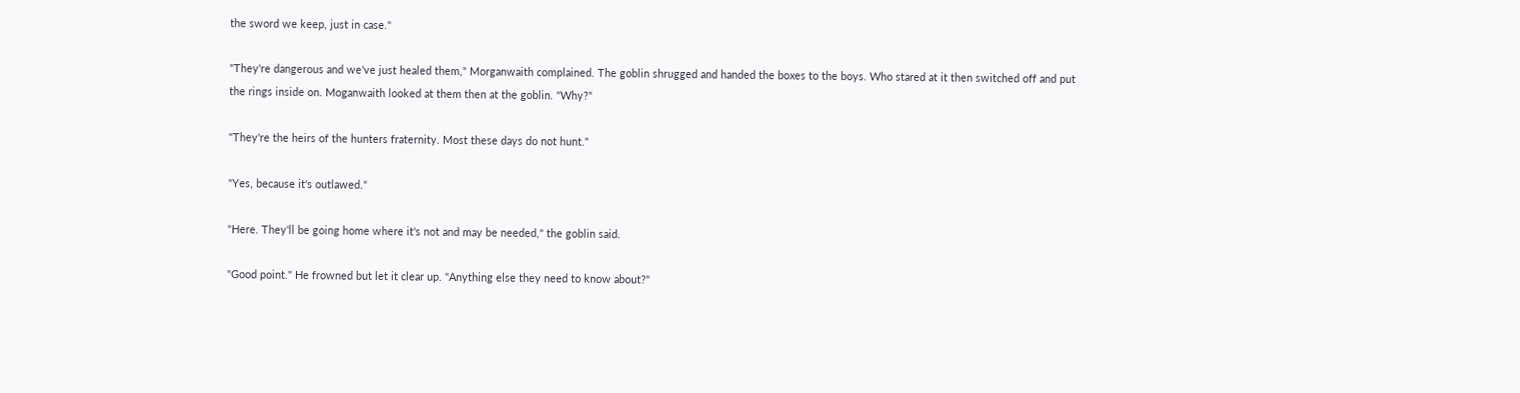the sword we keep, just in case."

"They're dangerous and we've just healed them," Morganwaith complained. The goblin shrugged and handed the boxes to the boys. Who stared at it then switched off and put the rings inside on. Moganwaith looked at them then at the goblin. "Why?"

"They're the heirs of the hunters fraternity. Most these days do not hunt."

"Yes, because it's outlawed."

"Here. They'll be going home where it's not and may be needed," the goblin said.

"Good point." He frowned but let it clear up. "Anything else they need to know about?"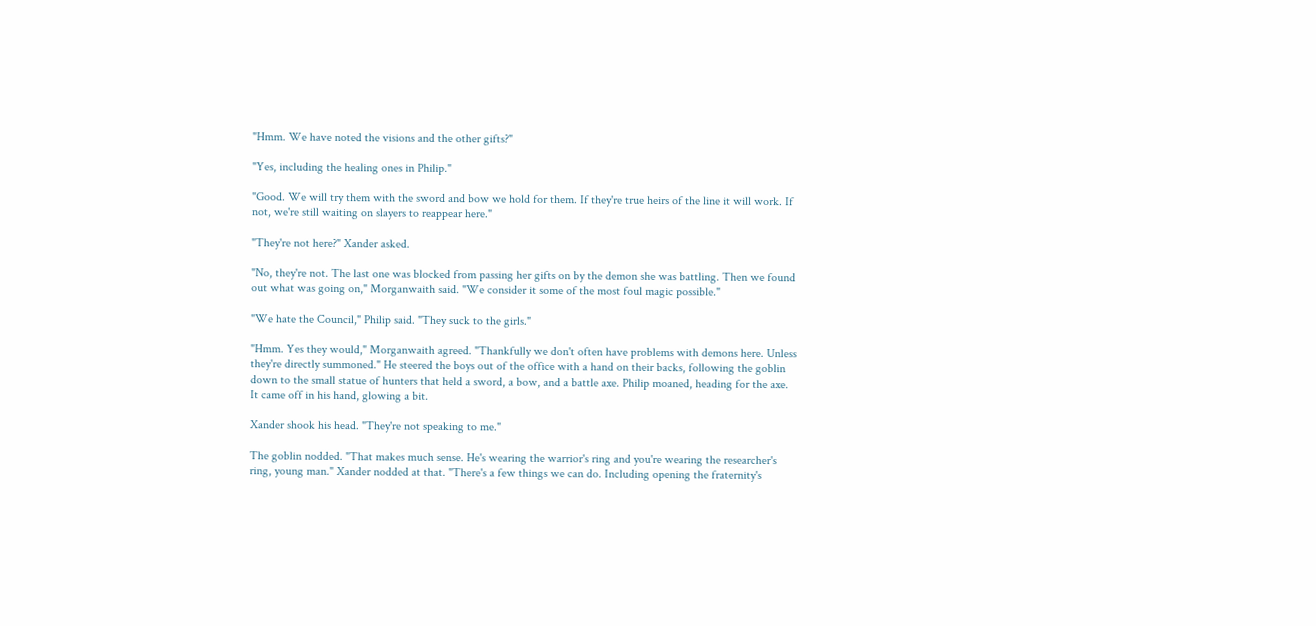"Hmm. We have noted the visions and the other gifts?"

"Yes, including the healing ones in Philip."

"Good. We will try them with the sword and bow we hold for them. If they're true heirs of the line it will work. If not, we're still waiting on slayers to reappear here."

"They're not here?" Xander asked.

"No, they're not. The last one was blocked from passing her gifts on by the demon she was battling. Then we found out what was going on," Morganwaith said. "We consider it some of the most foul magic possible."

"We hate the Council," Philip said. "They suck to the girls."

"Hmm. Yes they would," Morganwaith agreed. "Thankfully we don't often have problems with demons here. Unless they're directly summoned." He steered the boys out of the office with a hand on their backs, following the goblin down to the small statue of hunters that held a sword, a bow, and a battle axe. Philip moaned, heading for the axe. It came off in his hand, glowing a bit.

Xander shook his head. "They're not speaking to me."

The goblin nodded. "That makes much sense. He's wearing the warrior's ring and you're wearing the researcher's ring, young man." Xander nodded at that. "There's a few things we can do. Including opening the fraternity's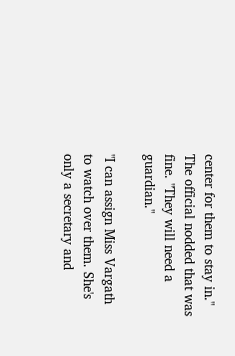center for them to stay in." The official nodded that was fine. "They will need a guardian."

"I can assign Miss Vargath to watch over them. She's only a secretary and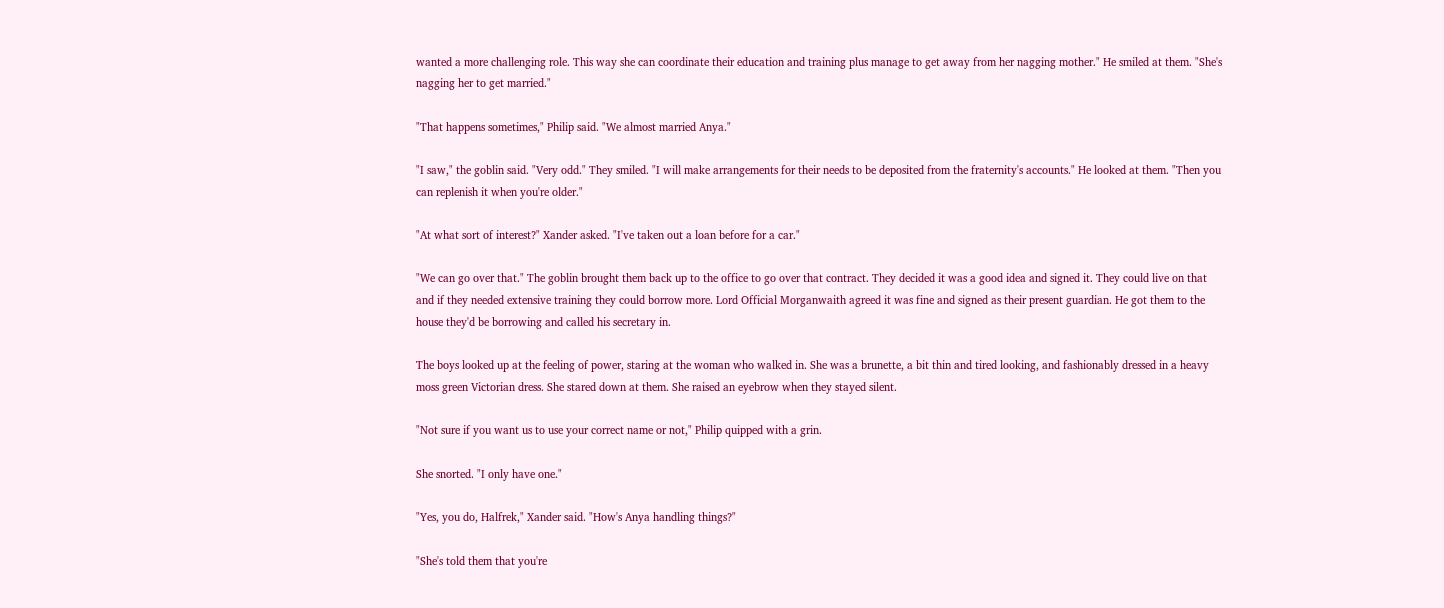wanted a more challenging role. This way she can coordinate their education and training plus manage to get away from her nagging mother." He smiled at them. "She's nagging her to get married."

"That happens sometimes," Philip said. "We almost married Anya."

"I saw," the goblin said. "Very odd." They smiled. "I will make arrangements for their needs to be deposited from the fraternity's accounts." He looked at them. "Then you can replenish it when you're older."

"At what sort of interest?" Xander asked. "I've taken out a loan before for a car."

"We can go over that." The goblin brought them back up to the office to go over that contract. They decided it was a good idea and signed it. They could live on that and if they needed extensive training they could borrow more. Lord Official Morganwaith agreed it was fine and signed as their present guardian. He got them to the house they'd be borrowing and called his secretary in.

The boys looked up at the feeling of power, staring at the woman who walked in. She was a brunette, a bit thin and tired looking, and fashionably dressed in a heavy moss green Victorian dress. She stared down at them. She raised an eyebrow when they stayed silent.

"Not sure if you want us to use your correct name or not," Philip quipped with a grin.

She snorted. "I only have one."

"Yes, you do, Halfrek," Xander said. "How's Anya handling things?"

"She's told them that you're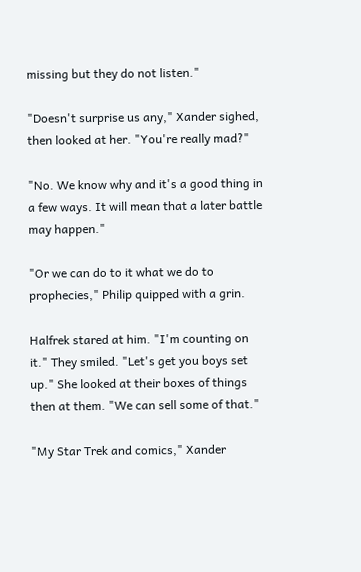missing but they do not listen."

"Doesn't surprise us any," Xander sighed, then looked at her. "You're really mad?"

"No. We know why and it's a good thing in a few ways. It will mean that a later battle may happen."

"Or we can do to it what we do to prophecies," Philip quipped with a grin.

Halfrek stared at him. "I'm counting on it." They smiled. "Let's get you boys set up." She looked at their boxes of things then at them. "We can sell some of that."

"My Star Trek and comics," Xander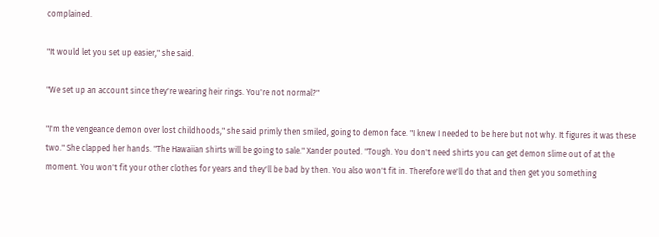complained.

"It would let you set up easier," she said.

"We set up an account since they're wearing heir rings. You're not normal?"

"I'm the vengeance demon over lost childhoods," she said primly then smiled, going to demon face. "I knew I needed to be here but not why. It figures it was these two." She clapped her hands. "The Hawaiian shirts will be going to sale." Xander pouted. "Tough. You don't need shirts you can get demon slime out of at the moment. You won't fit your other clothes for years and they'll be bad by then. You also won't fit in. Therefore we'll do that and then get you something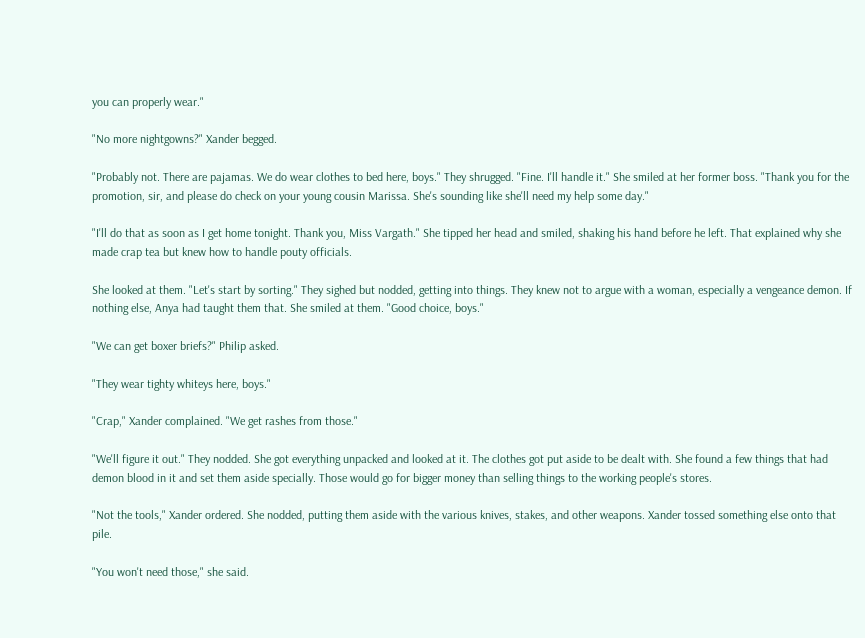you can properly wear."

"No more nightgowns?" Xander begged.

"Probably not. There are pajamas. We do wear clothes to bed here, boys." They shrugged. "Fine. I'll handle it." She smiled at her former boss. "Thank you for the promotion, sir, and please do check on your young cousin Marissa. She's sounding like she'll need my help some day."

"I'll do that as soon as I get home tonight. Thank you, Miss Vargath." She tipped her head and smiled, shaking his hand before he left. That explained why she made crap tea but knew how to handle pouty officials.

She looked at them. "Let's start by sorting." They sighed but nodded, getting into things. They knew not to argue with a woman, especially a vengeance demon. If nothing else, Anya had taught them that. She smiled at them. "Good choice, boys."

"We can get boxer briefs?" Philip asked.

"They wear tighty whiteys here, boys."

"Crap," Xander complained. "We get rashes from those."

"We'll figure it out." They nodded. She got everything unpacked and looked at it. The clothes got put aside to be dealt with. She found a few things that had demon blood in it and set them aside specially. Those would go for bigger money than selling things to the working people's stores.

"Not the tools," Xander ordered. She nodded, putting them aside with the various knives, stakes, and other weapons. Xander tossed something else onto that pile.

"You won't need those," she said.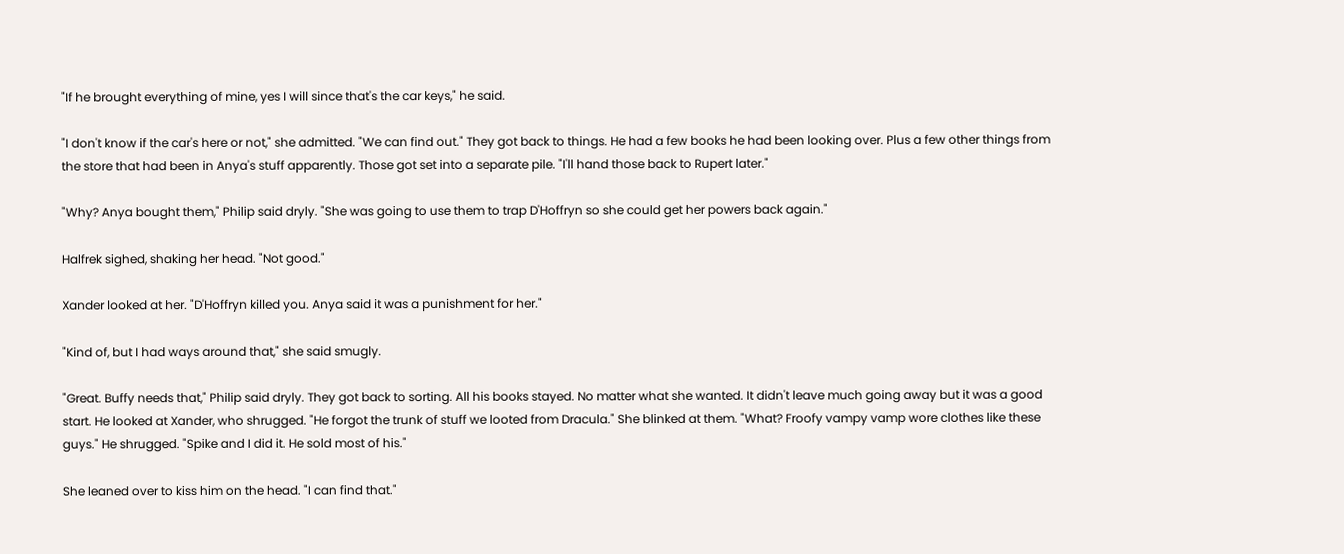"If he brought everything of mine, yes I will since that's the car keys," he said.

"I don't know if the car's here or not," she admitted. "We can find out." They got back to things. He had a few books he had been looking over. Plus a few other things from the store that had been in Anya's stuff apparently. Those got set into a separate pile. "I'll hand those back to Rupert later."

"Why? Anya bought them," Philip said dryly. "She was going to use them to trap D'Hoffryn so she could get her powers back again."

Halfrek sighed, shaking her head. "Not good."

Xander looked at her. "D'Hoffryn killed you. Anya said it was a punishment for her."

"Kind of, but I had ways around that," she said smugly.

"Great. Buffy needs that," Philip said dryly. They got back to sorting. All his books stayed. No matter what she wanted. It didn't leave much going away but it was a good start. He looked at Xander, who shrugged. "He forgot the trunk of stuff we looted from Dracula." She blinked at them. "What? Froofy vampy vamp wore clothes like these guys." He shrugged. "Spike and I did it. He sold most of his."

She leaned over to kiss him on the head. "I can find that."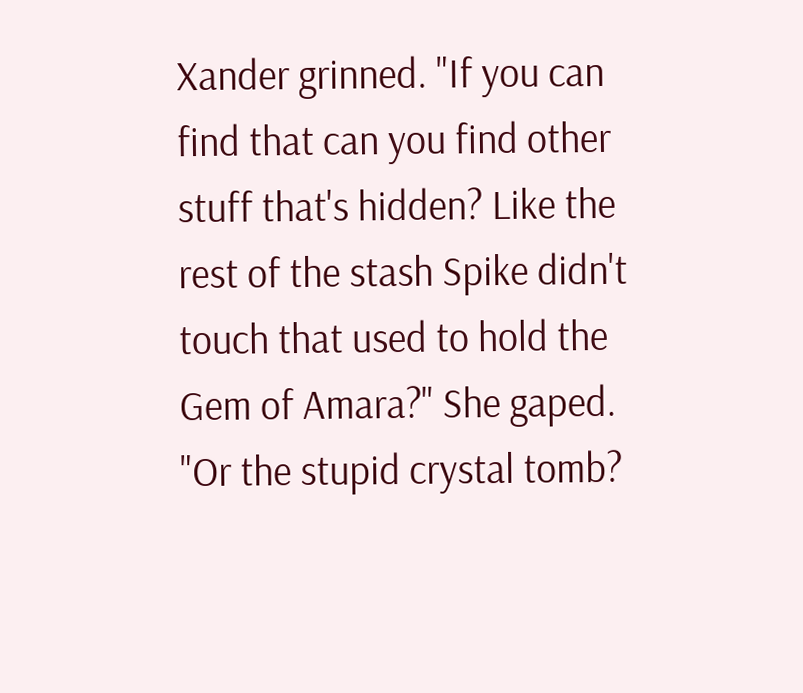Xander grinned. "If you can find that can you find other stuff that's hidden? Like the rest of the stash Spike didn't touch that used to hold the Gem of Amara?" She gaped. "Or the stupid crystal tomb?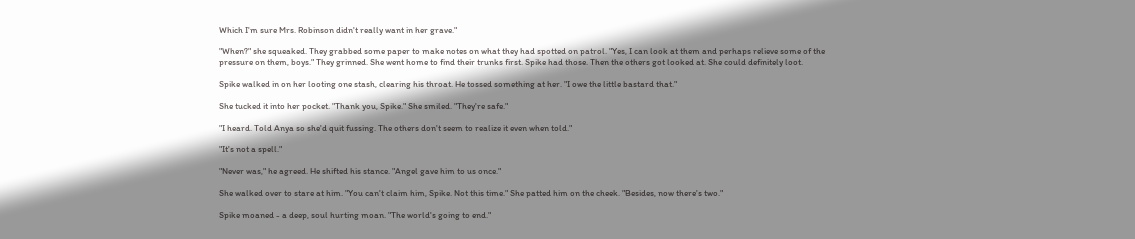Which I'm sure Mrs. Robinson didn't really want in her grave."

"When?" she squeaked. They grabbed some paper to make notes on what they had spotted on patrol. "Yes, I can look at them and perhaps relieve some of the pressure on them, boys." They grinned. She went home to find their trunks first. Spike had those. Then the others got looked at. She could definitely loot.

Spike walked in on her looting one stash, clearing his throat. He tossed something at her. "I owe the little bastard that."

She tucked it into her pocket. "Thank you, Spike." She smiled. "They're safe."

"I heard. Told Anya so she'd quit fussing. The others don't seem to realize it even when told."

"It's not a spell."

"Never was," he agreed. He shifted his stance. "Angel gave him to us once."

She walked over to stare at him. "You can't claim him, Spike. Not this time." She patted him on the cheek. "Besides, now there's two."

Spike moaned - a deep, soul hurting moan. "The world's going to end."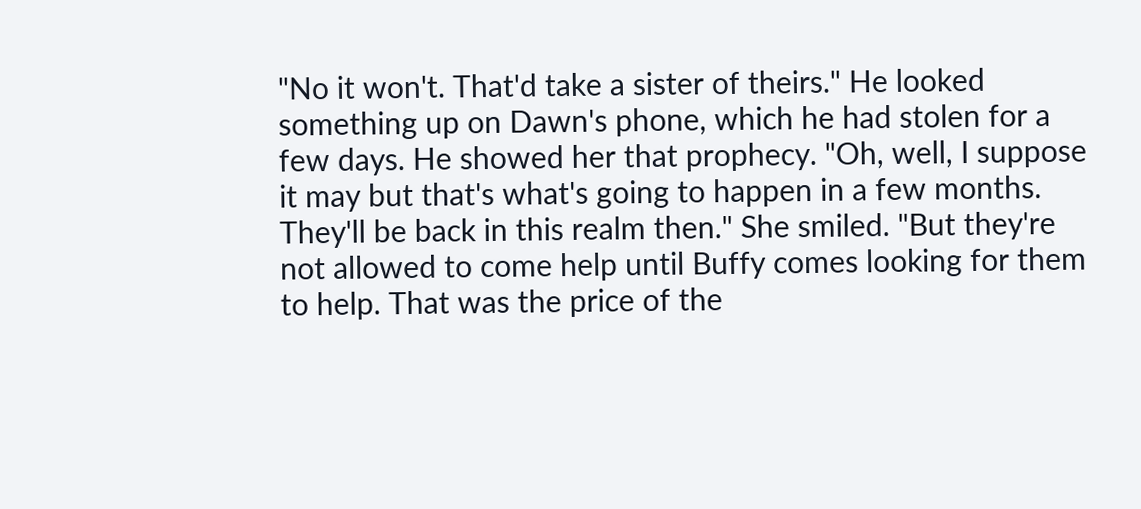"No it won't. That'd take a sister of theirs." He looked something up on Dawn's phone, which he had stolen for a few days. He showed her that prophecy. "Oh, well, I suppose it may but that's what's going to happen in a few months. They'll be back in this realm then." She smiled. "But they're not allowed to come help until Buffy comes looking for them to help. That was the price of the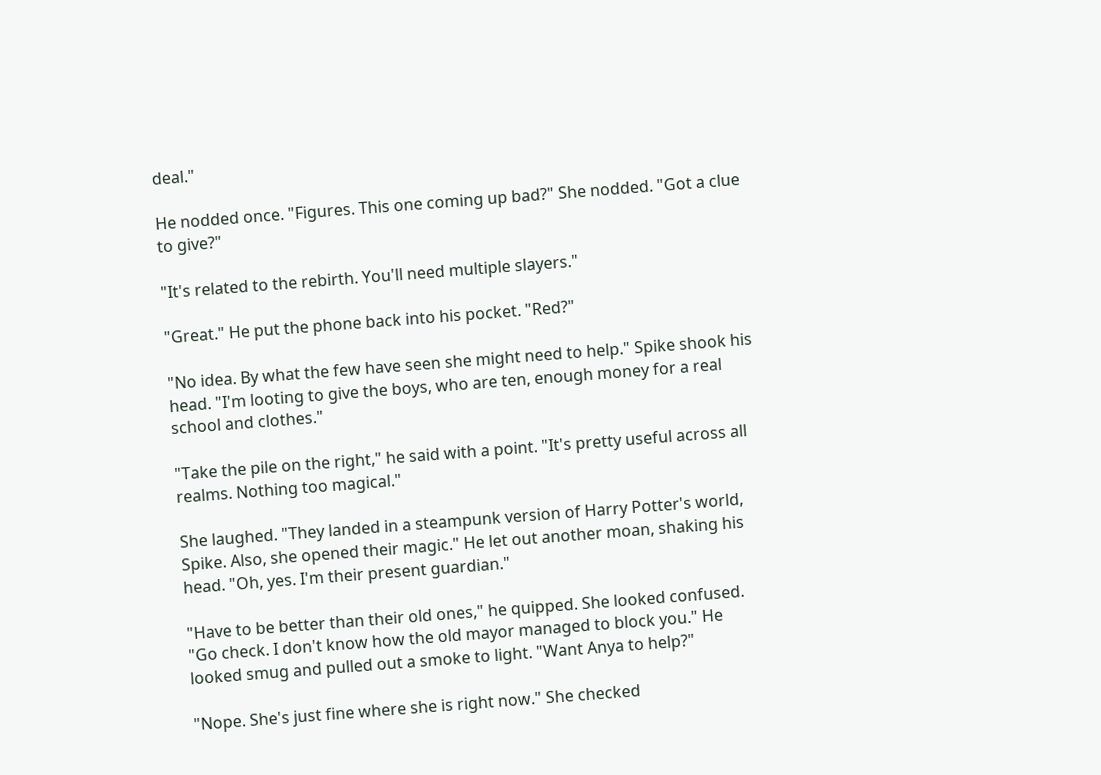deal."

He nodded once. "Figures. This one coming up bad?" She nodded. "Got a clue to give?"

"It's related to the rebirth. You'll need multiple slayers."

"Great." He put the phone back into his pocket. "Red?"

"No idea. By what the few have seen she might need to help." Spike shook his head. "I'm looting to give the boys, who are ten, enough money for a real school and clothes."

"Take the pile on the right," he said with a point. "It's pretty useful across all realms. Nothing too magical."

She laughed. "They landed in a steampunk version of Harry Potter's world, Spike. Also, she opened their magic." He let out another moan, shaking his head. "Oh, yes. I'm their present guardian."

"Have to be better than their old ones," he quipped. She looked confused. "Go check. I don't know how the old mayor managed to block you." He looked smug and pulled out a smoke to light. "Want Anya to help?"

"Nope. She's just fine where she is right now." She checked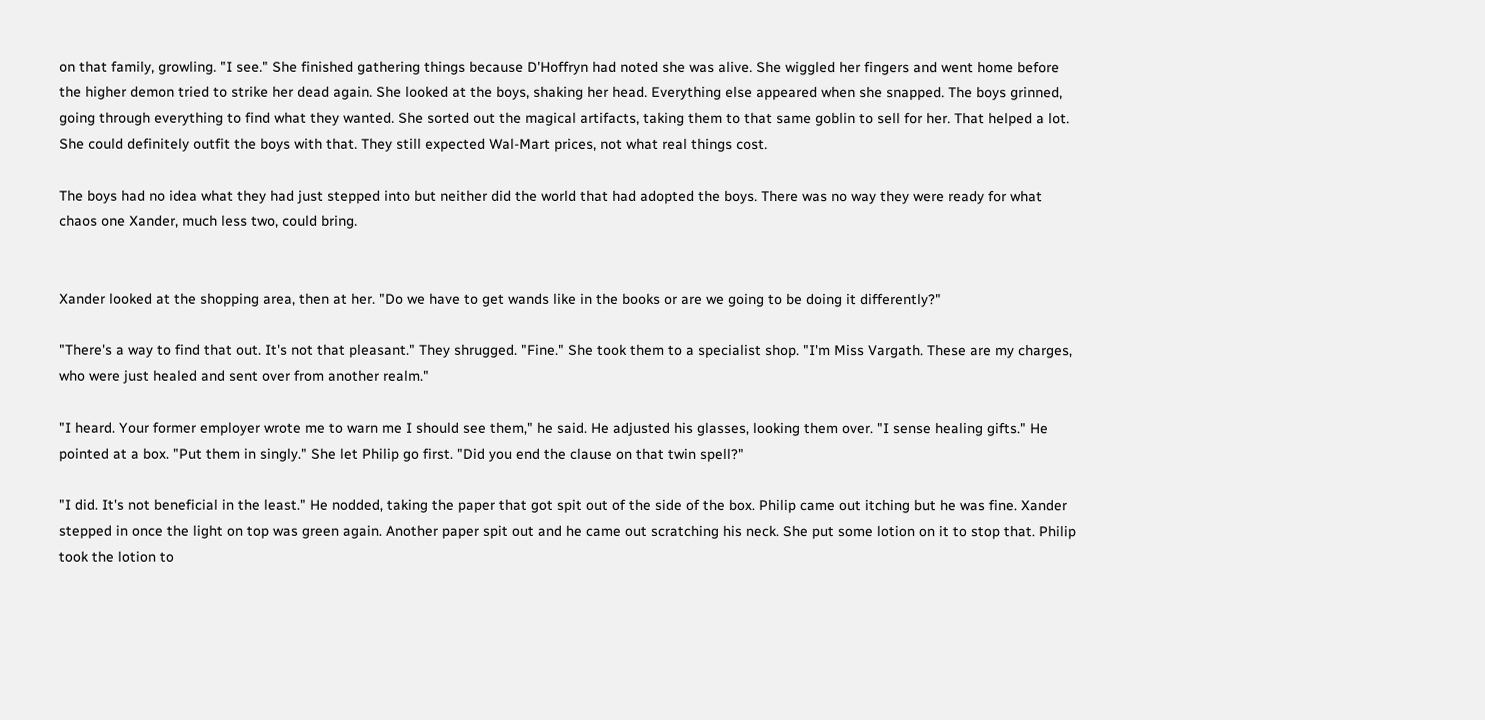on that family, growling. "I see." She finished gathering things because D'Hoffryn had noted she was alive. She wiggled her fingers and went home before the higher demon tried to strike her dead again. She looked at the boys, shaking her head. Everything else appeared when she snapped. The boys grinned, going through everything to find what they wanted. She sorted out the magical artifacts, taking them to that same goblin to sell for her. That helped a lot. She could definitely outfit the boys with that. They still expected Wal-Mart prices, not what real things cost.

The boys had no idea what they had just stepped into but neither did the world that had adopted the boys. There was no way they were ready for what chaos one Xander, much less two, could bring.


Xander looked at the shopping area, then at her. "Do we have to get wands like in the books or are we going to be doing it differently?"

"There's a way to find that out. It's not that pleasant." They shrugged. "Fine." She took them to a specialist shop. "I'm Miss Vargath. These are my charges, who were just healed and sent over from another realm."

"I heard. Your former employer wrote me to warn me I should see them," he said. He adjusted his glasses, looking them over. "I sense healing gifts." He pointed at a box. "Put them in singly." She let Philip go first. "Did you end the clause on that twin spell?"

"I did. It's not beneficial in the least." He nodded, taking the paper that got spit out of the side of the box. Philip came out itching but he was fine. Xander stepped in once the light on top was green again. Another paper spit out and he came out scratching his neck. She put some lotion on it to stop that. Philip took the lotion to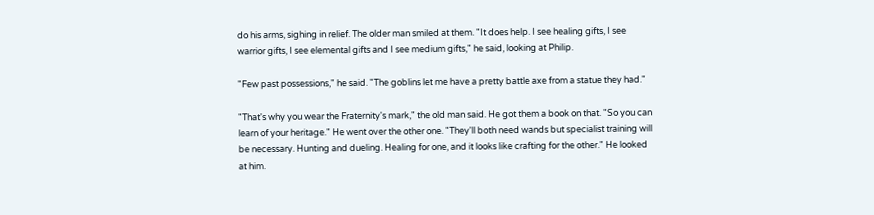do his arms, sighing in relief. The older man smiled at them. "It does help. I see healing gifts, I see warrior gifts, I see elemental gifts and I see medium gifts," he said, looking at Philip.

"Few past possessions," he said. "The goblins let me have a pretty battle axe from a statue they had."

"That's why you wear the Fraternity's mark," the old man said. He got them a book on that. "So you can learn of your heritage." He went over the other one. "They'll both need wands but specialist training will be necessary. Hunting and dueling. Healing for one, and it looks like crafting for the other." He looked at him.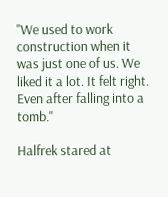"We used to work construction when it was just one of us. We liked it a lot. It felt right. Even after falling into a tomb."

Halfrek stared at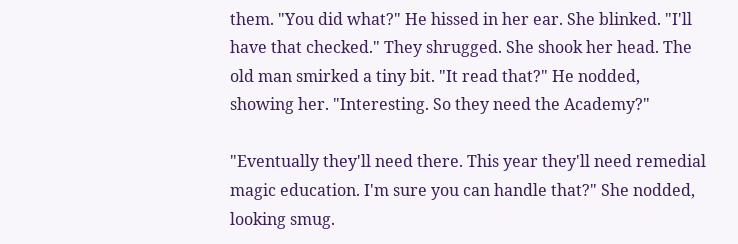them. "You did what?" He hissed in her ear. She blinked. "I'll have that checked." They shrugged. She shook her head. The old man smirked a tiny bit. "It read that?" He nodded, showing her. "Interesting. So they need the Academy?"

"Eventually they'll need there. This year they'll need remedial magic education. I'm sure you can handle that?" She nodded, looking smug.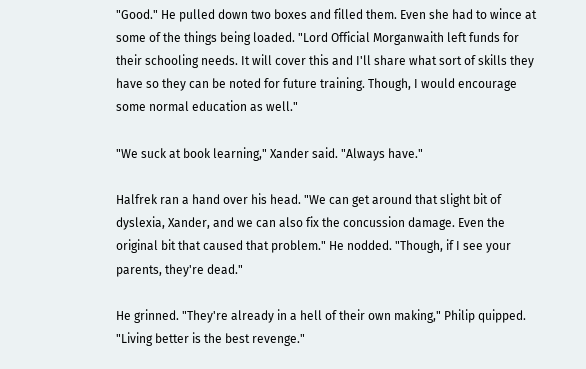"Good." He pulled down two boxes and filled them. Even she had to wince at some of the things being loaded. "Lord Official Morganwaith left funds for their schooling needs. It will cover this and I'll share what sort of skills they have so they can be noted for future training. Though, I would encourage some normal education as well."

"We suck at book learning," Xander said. "Always have."

Halfrek ran a hand over his head. "We can get around that slight bit of dyslexia, Xander, and we can also fix the concussion damage. Even the original bit that caused that problem." He nodded. "Though, if I see your parents, they're dead."

He grinned. "They're already in a hell of their own making," Philip quipped. "Living better is the best revenge."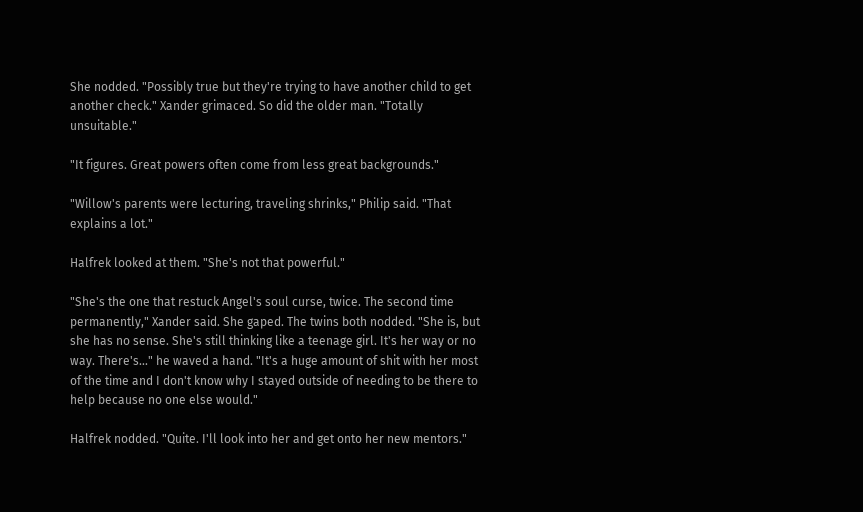She nodded. "Possibly true but they're trying to have another child to get another check." Xander grimaced. So did the older man. "Totally unsuitable."

"It figures. Great powers often come from less great backgrounds."

"Willow's parents were lecturing, traveling shrinks," Philip said. "That explains a lot."

Halfrek looked at them. "She's not that powerful."

"She's the one that restuck Angel's soul curse, twice. The second time permanently," Xander said. She gaped. The twins both nodded. "She is, but she has no sense. She's still thinking like a teenage girl. It's her way or no way. There's..." he waved a hand. "It's a huge amount of shit with her most of the time and I don't know why I stayed outside of needing to be there to help because no one else would."

Halfrek nodded. "Quite. I'll look into her and get onto her new mentors."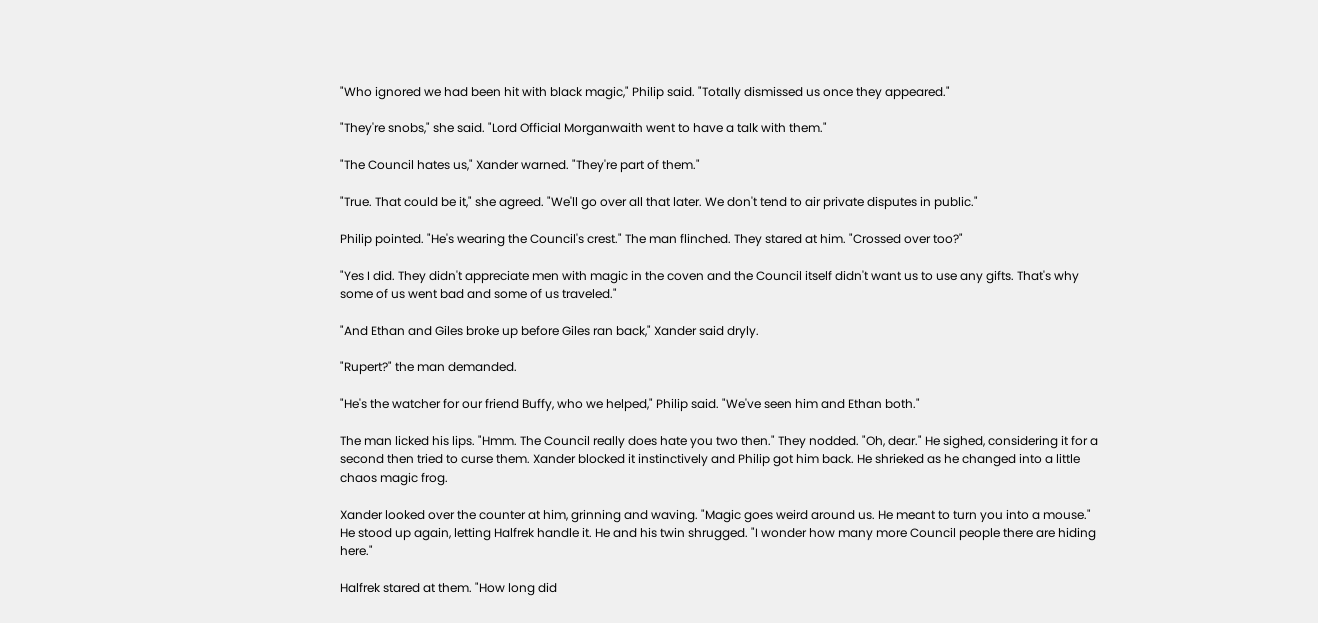"Who ignored we had been hit with black magic," Philip said. "Totally dismissed us once they appeared."

"They're snobs," she said. "Lord Official Morganwaith went to have a talk with them."

"The Council hates us," Xander warned. "They're part of them."

"True. That could be it," she agreed. "We'll go over all that later. We don't tend to air private disputes in public."

Philip pointed. "He's wearing the Council's crest." The man flinched. They stared at him. "Crossed over too?"

"Yes I did. They didn't appreciate men with magic in the coven and the Council itself didn't want us to use any gifts. That's why some of us went bad and some of us traveled."

"And Ethan and Giles broke up before Giles ran back," Xander said dryly.

"Rupert?" the man demanded.

"He's the watcher for our friend Buffy, who we helped," Philip said. "We've seen him and Ethan both."

The man licked his lips. "Hmm. The Council really does hate you two then." They nodded. "Oh, dear." He sighed, considering it for a second then tried to curse them. Xander blocked it instinctively and Philip got him back. He shrieked as he changed into a little chaos magic frog.

Xander looked over the counter at him, grinning and waving. "Magic goes weird around us. He meant to turn you into a mouse." He stood up again, letting Halfrek handle it. He and his twin shrugged. "I wonder how many more Council people there are hiding here."

Halfrek stared at them. "How long did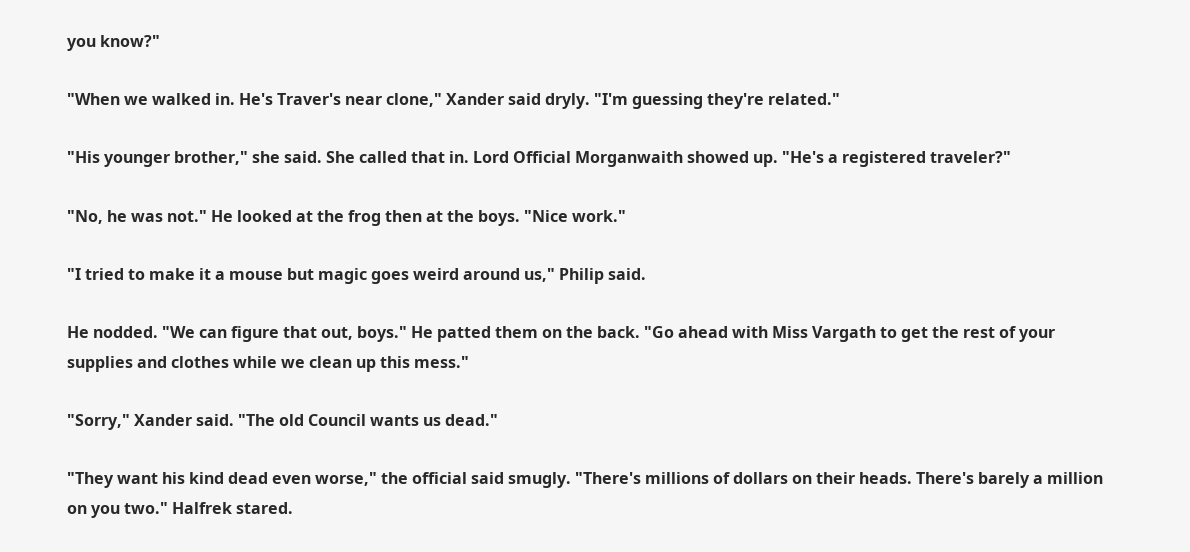you know?"

"When we walked in. He's Traver's near clone," Xander said dryly. "I'm guessing they're related."

"His younger brother," she said. She called that in. Lord Official Morganwaith showed up. "He's a registered traveler?"

"No, he was not." He looked at the frog then at the boys. "Nice work."

"I tried to make it a mouse but magic goes weird around us," Philip said.

He nodded. "We can figure that out, boys." He patted them on the back. "Go ahead with Miss Vargath to get the rest of your supplies and clothes while we clean up this mess."

"Sorry," Xander said. "The old Council wants us dead."

"They want his kind dead even worse," the official said smugly. "There's millions of dollars on their heads. There's barely a million on you two." Halfrek stared.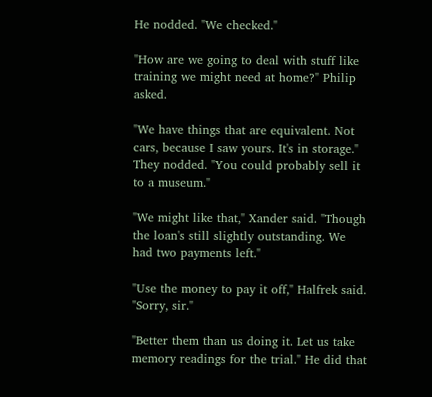He nodded. "We checked."

"How are we going to deal with stuff like training we might need at home?" Philip asked.

"We have things that are equivalent. Not cars, because I saw yours. It's in storage." They nodded. "You could probably sell it to a museum."

"We might like that," Xander said. "Though the loan's still slightly outstanding. We had two payments left."

"Use the money to pay it off," Halfrek said. "Sorry, sir."

"Better them than us doing it. Let us take memory readings for the trial." He did that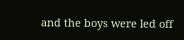and the boys were led off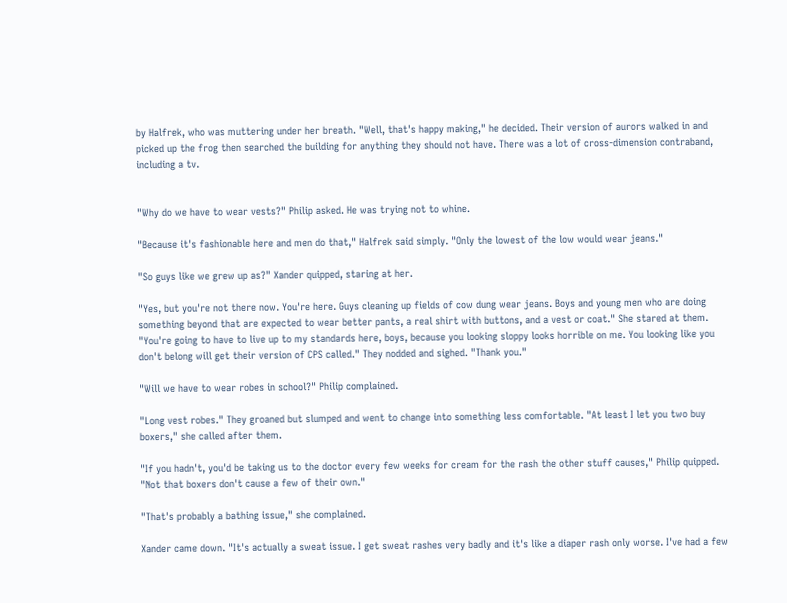by Halfrek, who was muttering under her breath. "Well, that's happy making," he decided. Their version of aurors walked in and picked up the frog then searched the building for anything they should not have. There was a lot of cross-dimension contraband, including a tv.


"Why do we have to wear vests?" Philip asked. He was trying not to whine.

"Because it's fashionable here and men do that," Halfrek said simply. "Only the lowest of the low would wear jeans."

"So guys like we grew up as?" Xander quipped, staring at her.

"Yes, but you're not there now. You're here. Guys cleaning up fields of cow dung wear jeans. Boys and young men who are doing something beyond that are expected to wear better pants, a real shirt with buttons, and a vest or coat." She stared at them. "You're going to have to live up to my standards here, boys, because you looking sloppy looks horrible on me. You looking like you don't belong will get their version of CPS called." They nodded and sighed. "Thank you."

"Will we have to wear robes in school?" Philip complained.

"Long vest robes." They groaned but slumped and went to change into something less comfortable. "At least I let you two buy boxers," she called after them.

"If you hadn't, you'd be taking us to the doctor every few weeks for cream for the rash the other stuff causes," Philip quipped. "Not that boxers don't cause a few of their own."

"That's probably a bathing issue," she complained.

Xander came down. "It's actually a sweat issue. I get sweat rashes very badly and it's like a diaper rash only worse. I've had a few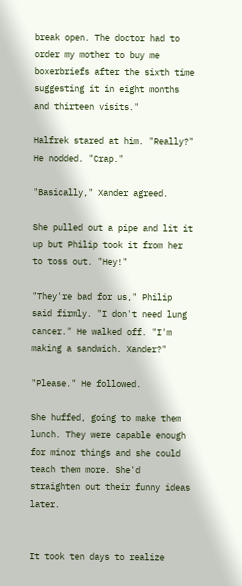break open. The doctor had to order my mother to buy me boxerbriefs after the sixth time suggesting it in eight months and thirteen visits."

Halfrek stared at him. "Really?" He nodded. "Crap."

"Basically," Xander agreed.

She pulled out a pipe and lit it up but Philip took it from her to toss out. "Hey!"

"They're bad for us," Philip said firmly. "I don't need lung cancer." He walked off. "I'm making a sandwich. Xander?"

"Please." He followed.

She huffed, going to make them lunch. They were capable enough for minor things and she could teach them more. She'd straighten out their funny ideas later.


It took ten days to realize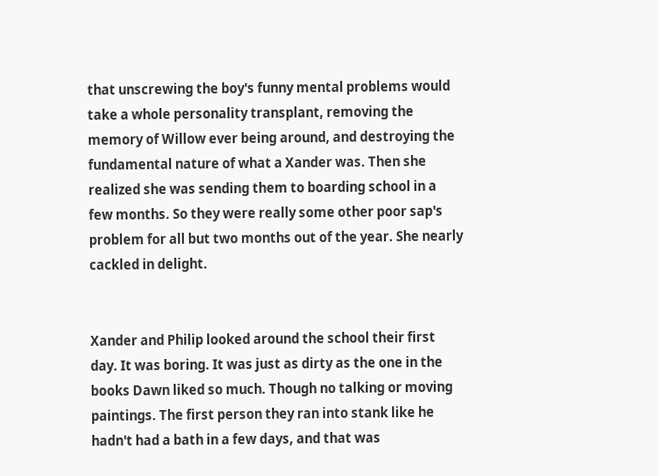that unscrewing the boy's funny mental problems would take a whole personality transplant, removing the memory of Willow ever being around, and destroying the fundamental nature of what a Xander was. Then she realized she was sending them to boarding school in a few months. So they were really some other poor sap's problem for all but two months out of the year. She nearly cackled in delight.


Xander and Philip looked around the school their first day. It was boring. It was just as dirty as the one in the books Dawn liked so much. Though no talking or moving paintings. The first person they ran into stank like he hadn't had a bath in a few days, and that was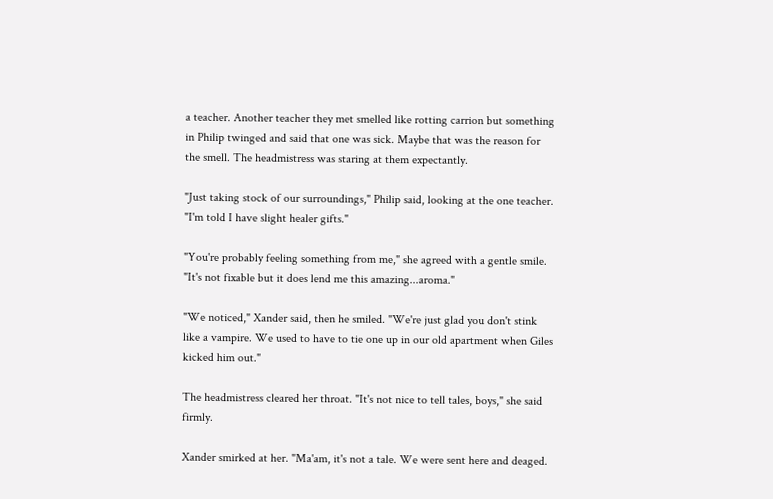a teacher. Another teacher they met smelled like rotting carrion but something in Philip twinged and said that one was sick. Maybe that was the reason for the smell. The headmistress was staring at them expectantly.

"Just taking stock of our surroundings," Philip said, looking at the one teacher. "I'm told I have slight healer gifts."

"You're probably feeling something from me," she agreed with a gentle smile. "It's not fixable but it does lend me this amazing...aroma."

"We noticed," Xander said, then he smiled. "We're just glad you don't stink like a vampire. We used to have to tie one up in our old apartment when Giles kicked him out."

The headmistress cleared her throat. "It's not nice to tell tales, boys," she said firmly.

Xander smirked at her. "Ma'am, it's not a tale. We were sent here and deaged.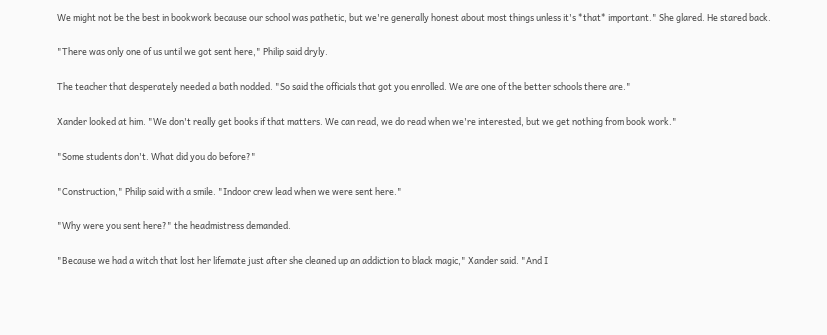We might not be the best in bookwork because our school was pathetic, but we're generally honest about most things unless it's *that* important." She glared. He stared back.

"There was only one of us until we got sent here," Philip said dryly.

The teacher that desperately needed a bath nodded. "So said the officials that got you enrolled. We are one of the better schools there are."

Xander looked at him. "We don't really get books if that matters. We can read, we do read when we're interested, but we get nothing from book work."

"Some students don't. What did you do before?"

"Construction," Philip said with a smile. "Indoor crew lead when we were sent here."

"Why were you sent here?" the headmistress demanded.

"Because we had a witch that lost her lifemate just after she cleaned up an addiction to black magic," Xander said. "And I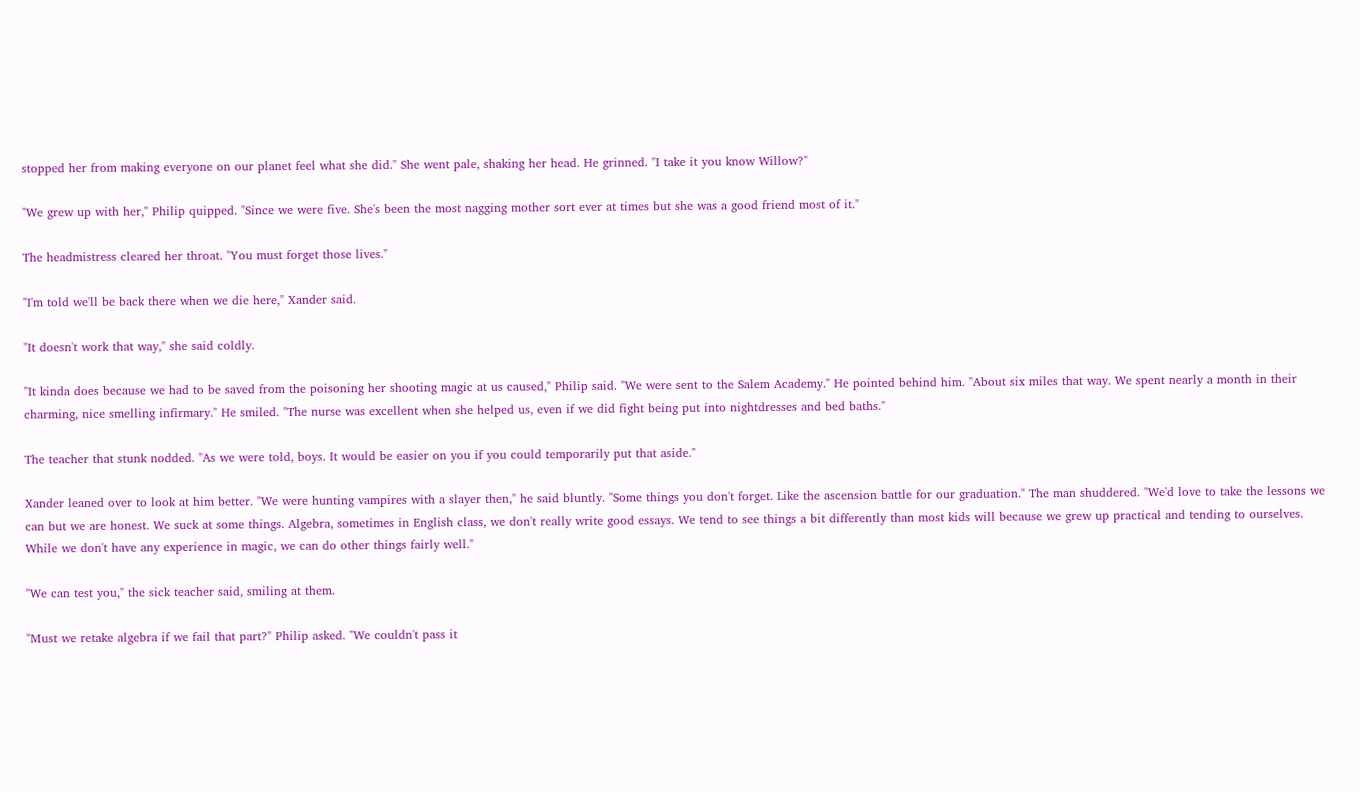stopped her from making everyone on our planet feel what she did." She went pale, shaking her head. He grinned. "I take it you know Willow?"

"We grew up with her," Philip quipped. "Since we were five. She's been the most nagging mother sort ever at times but she was a good friend most of it."

The headmistress cleared her throat. "You must forget those lives."

"I'm told we'll be back there when we die here," Xander said.

"It doesn't work that way," she said coldly.

"It kinda does because we had to be saved from the poisoning her shooting magic at us caused," Philip said. "We were sent to the Salem Academy." He pointed behind him. "About six miles that way. We spent nearly a month in their charming, nice smelling infirmary." He smiled. "The nurse was excellent when she helped us, even if we did fight being put into nightdresses and bed baths."

The teacher that stunk nodded. "As we were told, boys. It would be easier on you if you could temporarily put that aside."

Xander leaned over to look at him better. "We were hunting vampires with a slayer then," he said bluntly. "Some things you don't forget. Like the ascension battle for our graduation." The man shuddered. "We'd love to take the lessons we can but we are honest. We suck at some things. Algebra, sometimes in English class, we don't really write good essays. We tend to see things a bit differently than most kids will because we grew up practical and tending to ourselves. While we don't have any experience in magic, we can do other things fairly well."

"We can test you," the sick teacher said, smiling at them.

"Must we retake algebra if we fail that part?" Philip asked. "We couldn't pass it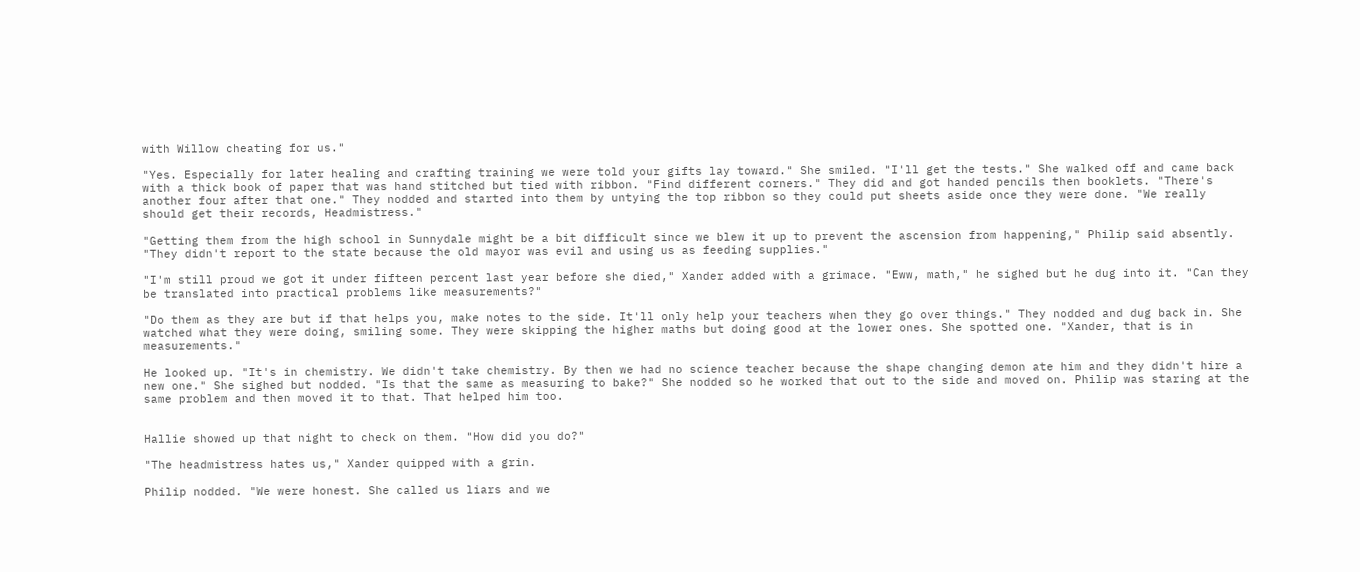with Willow cheating for us."

"Yes. Especially for later healing and crafting training we were told your gifts lay toward." She smiled. "I'll get the tests." She walked off and came back with a thick book of paper that was hand stitched but tied with ribbon. "Find different corners." They did and got handed pencils then booklets. "There's another four after that one." They nodded and started into them by untying the top ribbon so they could put sheets aside once they were done. "We really should get their records, Headmistress."

"Getting them from the high school in Sunnydale might be a bit difficult since we blew it up to prevent the ascension from happening," Philip said absently. "They didn't report to the state because the old mayor was evil and using us as feeding supplies."

"I'm still proud we got it under fifteen percent last year before she died," Xander added with a grimace. "Eww, math," he sighed but he dug into it. "Can they be translated into practical problems like measurements?"

"Do them as they are but if that helps you, make notes to the side. It'll only help your teachers when they go over things." They nodded and dug back in. She watched what they were doing, smiling some. They were skipping the higher maths but doing good at the lower ones. She spotted one. "Xander, that is in measurements."

He looked up. "It's in chemistry. We didn't take chemistry. By then we had no science teacher because the shape changing demon ate him and they didn't hire a new one." She sighed but nodded. "Is that the same as measuring to bake?" She nodded so he worked that out to the side and moved on. Philip was staring at the same problem and then moved it to that. That helped him too.


Hallie showed up that night to check on them. "How did you do?"

"The headmistress hates us," Xander quipped with a grin.

Philip nodded. "We were honest. She called us liars and we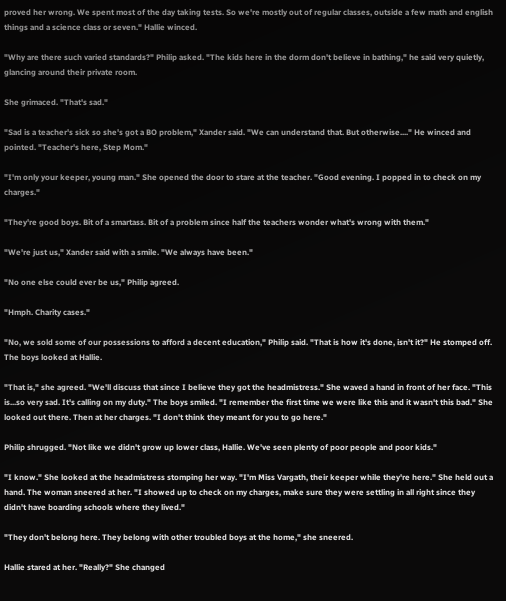proved her wrong. We spent most of the day taking tests. So we're mostly out of regular classes, outside a few math and english things and a science class or seven." Hallie winced.

"Why are there such varied standards?" Philip asked. "The kids here in the dorm don't believe in bathing," he said very quietly, glancing around their private room.

She grimaced. "That's sad."

"Sad is a teacher's sick so she's got a BO problem," Xander said. "We can understand that. But otherwise...." He winced and pointed. "Teacher's here, Step Mom."

"I'm only your keeper, young man." She opened the door to stare at the teacher. "Good evening. I popped in to check on my charges."

"They're good boys. Bit of a smartass. Bit of a problem since half the teachers wonder what's wrong with them."

"We're just us," Xander said with a smile. "We always have been."

"No one else could ever be us," Philip agreed.

"Hmph. Charity cases."

"No, we sold some of our possessions to afford a decent education," Philip said. "That is how it's done, isn't it?" He stomped off. The boys looked at Hallie.

"That is," she agreed. "We'll discuss that since I believe they got the headmistress." She waved a hand in front of her face. "This is...so very sad. It's calling on my duty." The boys smiled. "I remember the first time we were like this and it wasn't this bad." She looked out there. Then at her charges. "I don't think they meant for you to go here."

Philip shrugged. "Not like we didn't grow up lower class, Hallie. We've seen plenty of poor people and poor kids."

"I know." She looked at the headmistress stomping her way. "I'm Miss Vargath, their keeper while they're here." She held out a hand. The woman sneered at her. "I showed up to check on my charges, make sure they were settling in all right since they didn't have boarding schools where they lived."

"They don't belong here. They belong with other troubled boys at the home," she sneered.

Hallie stared at her. "Really?" She changed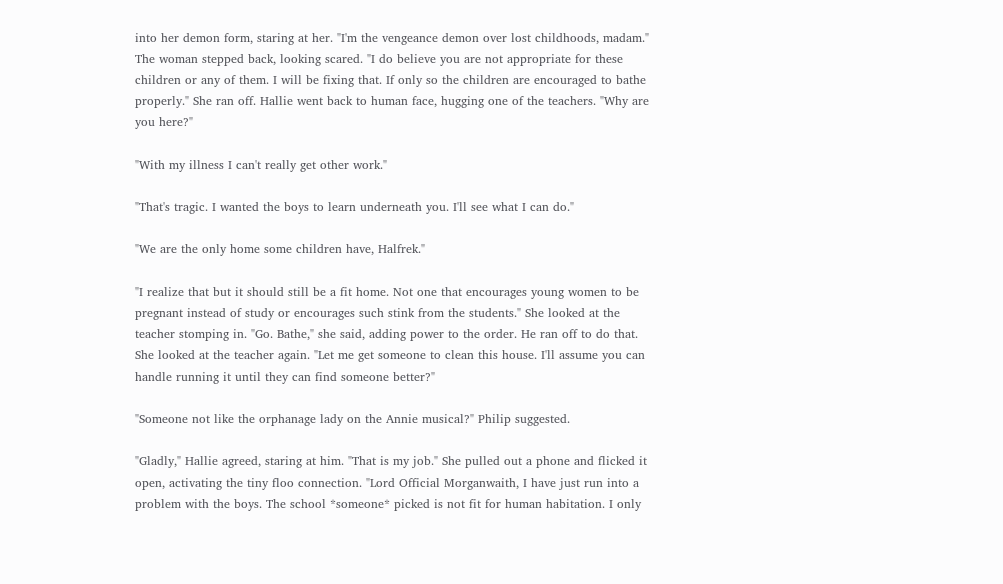into her demon form, staring at her. "I'm the vengeance demon over lost childhoods, madam." The woman stepped back, looking scared. "I do believe you are not appropriate for these children or any of them. I will be fixing that. If only so the children are encouraged to bathe properly." She ran off. Hallie went back to human face, hugging one of the teachers. "Why are you here?"

"With my illness I can't really get other work."

"That's tragic. I wanted the boys to learn underneath you. I'll see what I can do."

"We are the only home some children have, Halfrek."

"I realize that but it should still be a fit home. Not one that encourages young women to be pregnant instead of study or encourages such stink from the students." She looked at the teacher stomping in. "Go. Bathe," she said, adding power to the order. He ran off to do that. She looked at the teacher again. "Let me get someone to clean this house. I'll assume you can handle running it until they can find someone better?"

"Someone not like the orphanage lady on the Annie musical?" Philip suggested.

"Gladly," Hallie agreed, staring at him. "That is my job." She pulled out a phone and flicked it open, activating the tiny floo connection. "Lord Official Morganwaith, I have just run into a problem with the boys. The school *someone* picked is not fit for human habitation. I only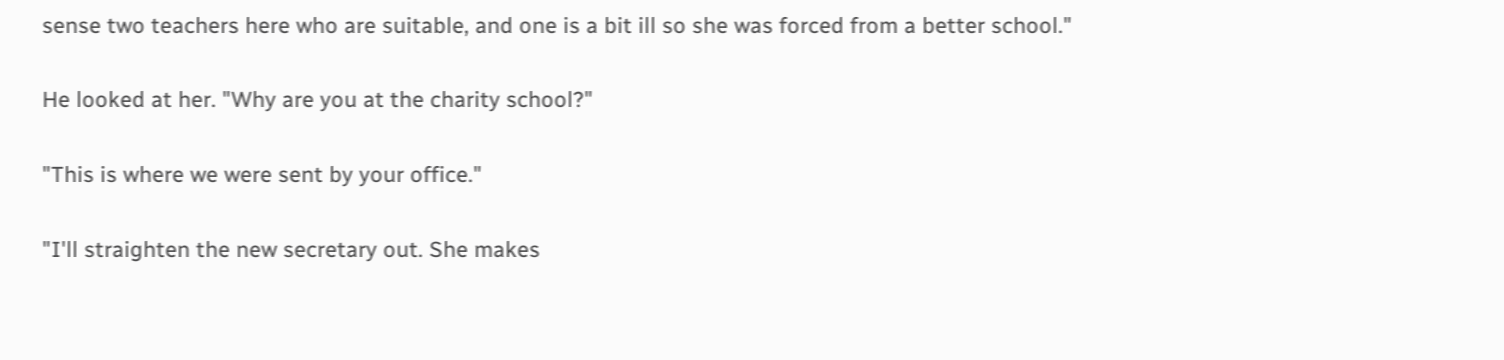sense two teachers here who are suitable, and one is a bit ill so she was forced from a better school."

He looked at her. "Why are you at the charity school?"

"This is where we were sent by your office."

"I'll straighten the new secretary out. She makes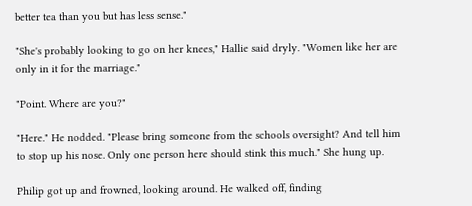better tea than you but has less sense."

"She's probably looking to go on her knees," Hallie said dryly. "Women like her are only in it for the marriage."

"Point. Where are you?"

"Here." He nodded. "Please bring someone from the schools oversight? And tell him to stop up his nose. Only one person here should stink this much." She hung up.

Philip got up and frowned, looking around. He walked off, finding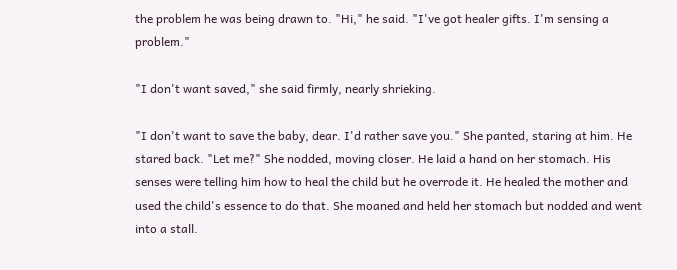the problem he was being drawn to. "Hi," he said. "I've got healer gifts. I'm sensing a problem."

"I don't want saved," she said firmly, nearly shrieking.

"I don't want to save the baby, dear. I'd rather save you." She panted, staring at him. He stared back. "Let me?" She nodded, moving closer. He laid a hand on her stomach. His senses were telling him how to heal the child but he overrode it. He healed the mother and used the child's essence to do that. She moaned and held her stomach but nodded and went into a stall.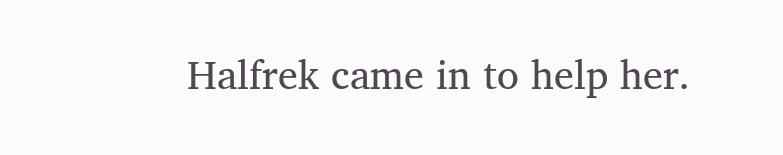Halfrek came in to help her.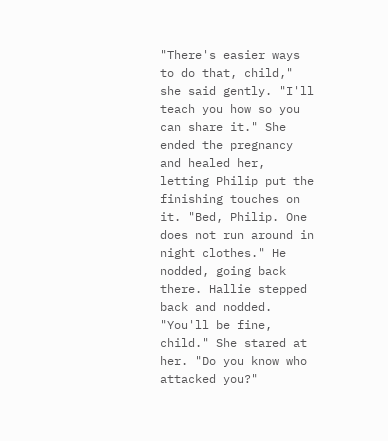"There's easier ways to do that, child," she said gently. "I'll teach you how so you can share it." She ended the pregnancy and healed her, letting Philip put the finishing touches on it. "Bed, Philip. One does not run around in night clothes." He nodded, going back there. Hallie stepped back and nodded. "You'll be fine, child." She stared at her. "Do you know who attacked you?"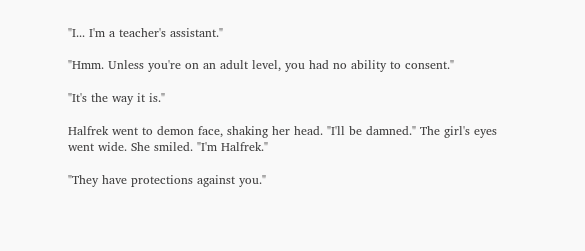"I... I'm a teacher's assistant."

"Hmm. Unless you're on an adult level, you had no ability to consent."

"It's the way it is."

Halfrek went to demon face, shaking her head. "I'll be damned." The girl's eyes went wide. She smiled. "I'm Halfrek."

"They have protections against you."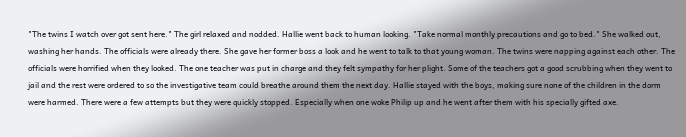"The twins I watch over got sent here." The girl relaxed and nodded. Hallie went back to human looking. "Take normal monthly precautions and go to bed." She walked out, washing her hands. The officials were already there. She gave her former boss a look and he went to talk to that young woman. The twins were napping against each other. The officials were horrified when they looked. The one teacher was put in charge and they felt sympathy for her plight. Some of the teachers got a good scrubbing when they went to jail and the rest were ordered to so the investigative team could breathe around them the next day. Hallie stayed with the boys, making sure none of the children in the dorm were harmed. There were a few attempts but they were quickly stopped. Especially when one woke Philip up and he went after them with his specially gifted axe.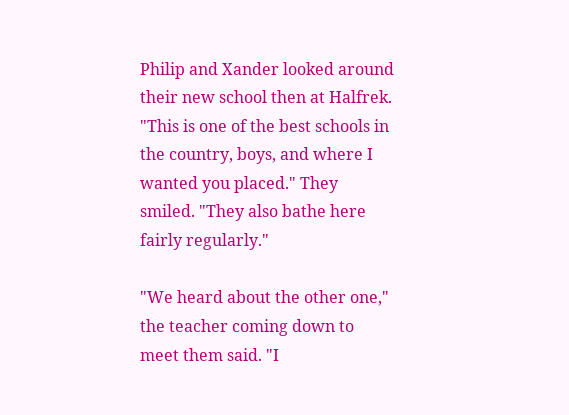Philip and Xander looked around their new school then at Halfrek. "This is one of the best schools in the country, boys, and where I wanted you placed." They smiled. "They also bathe here fairly regularly."

"We heard about the other one," the teacher coming down to meet them said. "I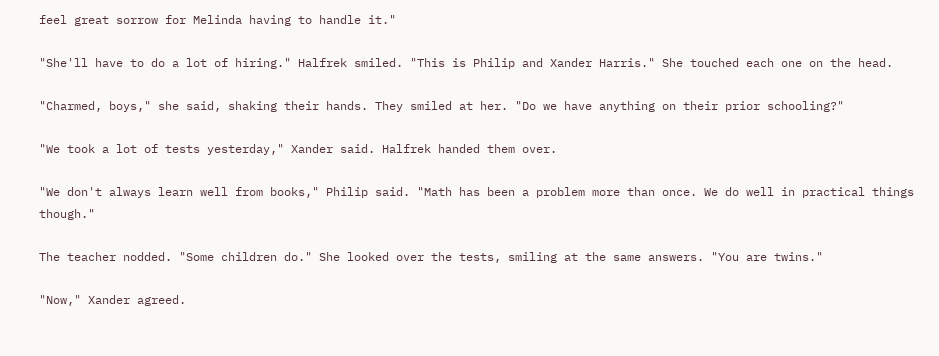feel great sorrow for Melinda having to handle it."

"She'll have to do a lot of hiring." Halfrek smiled. "This is Philip and Xander Harris." She touched each one on the head.

"Charmed, boys," she said, shaking their hands. They smiled at her. "Do we have anything on their prior schooling?"

"We took a lot of tests yesterday," Xander said. Halfrek handed them over.

"We don't always learn well from books," Philip said. "Math has been a problem more than once. We do well in practical things though."

The teacher nodded. "Some children do." She looked over the tests, smiling at the same answers. "You are twins."

"Now," Xander agreed.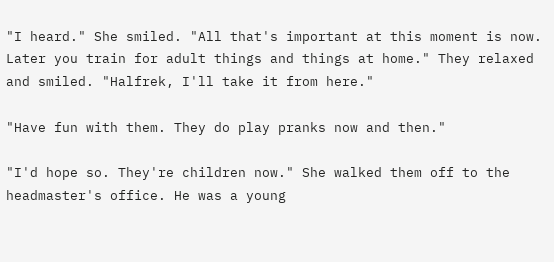"I heard." She smiled. "All that's important at this moment is now. Later you train for adult things and things at home." They relaxed and smiled. "Halfrek, I'll take it from here."

"Have fun with them. They do play pranks now and then."

"I'd hope so. They're children now." She walked them off to the headmaster's office. He was a young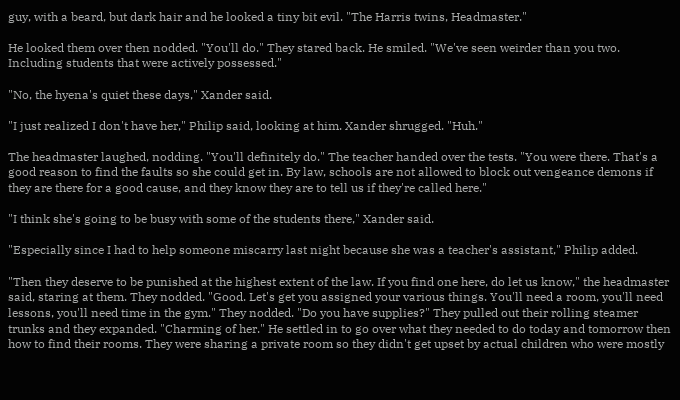guy, with a beard, but dark hair and he looked a tiny bit evil. "The Harris twins, Headmaster."

He looked them over then nodded. "You'll do." They stared back. He smiled. "We've seen weirder than you two. Including students that were actively possessed."

"No, the hyena's quiet these days," Xander said.

"I just realized I don't have her," Philip said, looking at him. Xander shrugged. "Huh."

The headmaster laughed, nodding. "You'll definitely do." The teacher handed over the tests. "You were there. That's a good reason to find the faults so she could get in. By law, schools are not allowed to block out vengeance demons if they are there for a good cause, and they know they are to tell us if they're called here."

"I think she's going to be busy with some of the students there," Xander said.

"Especially since I had to help someone miscarry last night because she was a teacher's assistant," Philip added.

"Then they deserve to be punished at the highest extent of the law. If you find one here, do let us know," the headmaster said, staring at them. They nodded. "Good. Let's get you assigned your various things. You'll need a room, you'll need lessons, you'll need time in the gym." They nodded. "Do you have supplies?" They pulled out their rolling steamer trunks and they expanded. "Charming of her." He settled in to go over what they needed to do today and tomorrow then how to find their rooms. They were sharing a private room so they didn't get upset by actual children who were mostly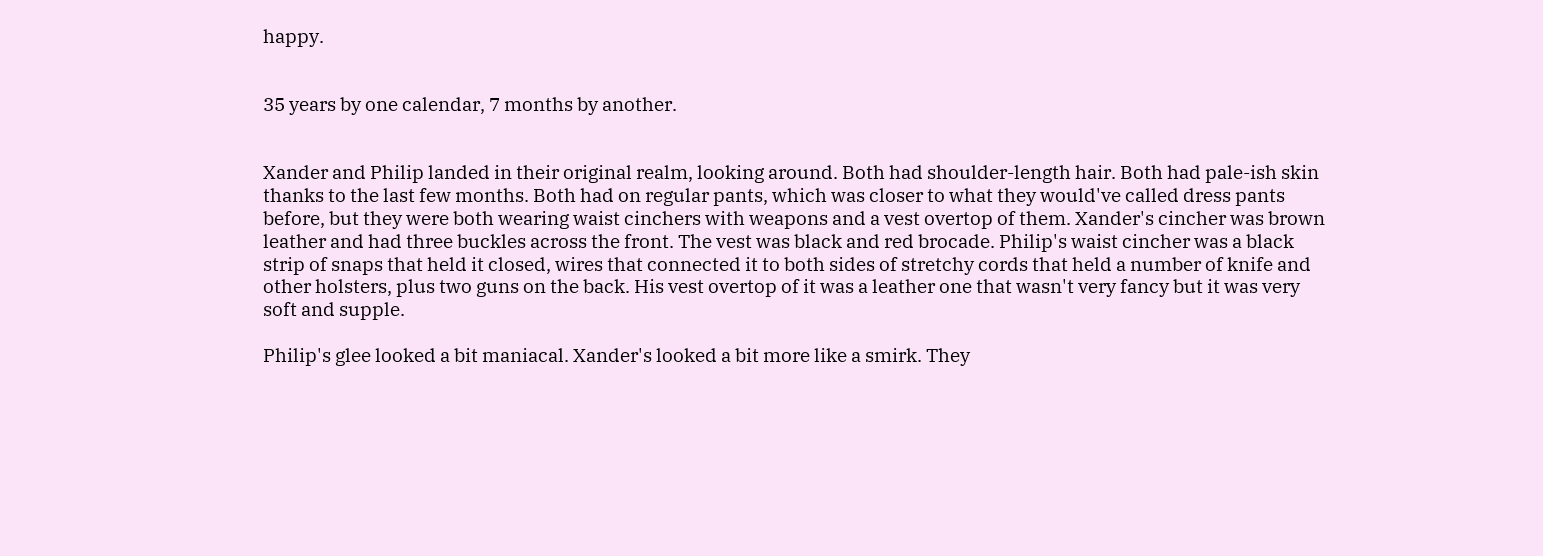happy.


35 years by one calendar, 7 months by another.


Xander and Philip landed in their original realm, looking around. Both had shoulder-length hair. Both had pale-ish skin thanks to the last few months. Both had on regular pants, which was closer to what they would've called dress pants before, but they were both wearing waist cinchers with weapons and a vest overtop of them. Xander's cincher was brown leather and had three buckles across the front. The vest was black and red brocade. Philip's waist cincher was a black strip of snaps that held it closed, wires that connected it to both sides of stretchy cords that held a number of knife and other holsters, plus two guns on the back. His vest overtop of it was a leather one that wasn't very fancy but it was very soft and supple.

Philip's glee looked a bit maniacal. Xander's looked a bit more like a smirk. They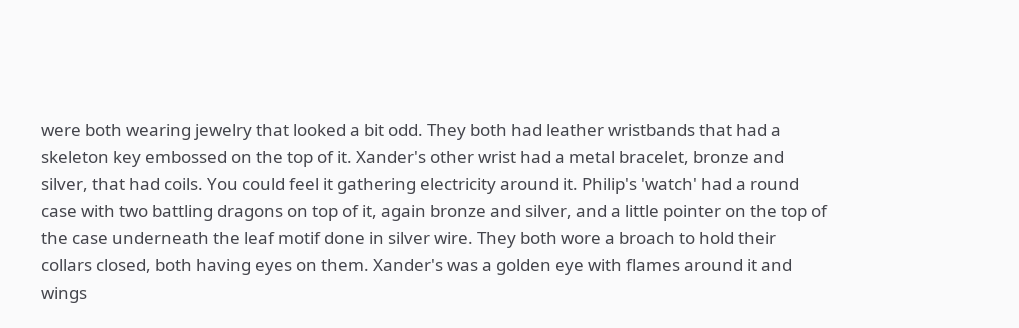were both wearing jewelry that looked a bit odd. They both had leather wristbands that had a skeleton key embossed on the top of it. Xander's other wrist had a metal bracelet, bronze and silver, that had coils. You could feel it gathering electricity around it. Philip's 'watch' had a round case with two battling dragons on top of it, again bronze and silver, and a little pointer on the top of the case underneath the leaf motif done in silver wire. They both wore a broach to hold their collars closed, both having eyes on them. Xander's was a golden eye with flames around it and wings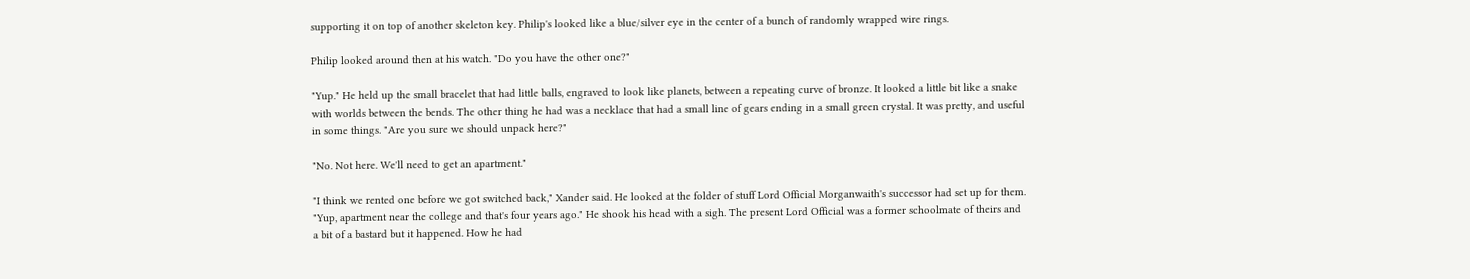supporting it on top of another skeleton key. Philip's looked like a blue/silver eye in the center of a bunch of randomly wrapped wire rings.

Philip looked around then at his watch. "Do you have the other one?"

"Yup." He held up the small bracelet that had little balls, engraved to look like planets, between a repeating curve of bronze. It looked a little bit like a snake with worlds between the bends. The other thing he had was a necklace that had a small line of gears ending in a small green crystal. It was pretty, and useful in some things. "Are you sure we should unpack here?"

"No. Not here. We'll need to get an apartment."

"I think we rented one before we got switched back," Xander said. He looked at the folder of stuff Lord Official Morganwaith's successor had set up for them. "Yup, apartment near the college and that's four years ago." He shook his head with a sigh. The present Lord Official was a former schoolmate of theirs and a bit of a bastard but it happened. How he had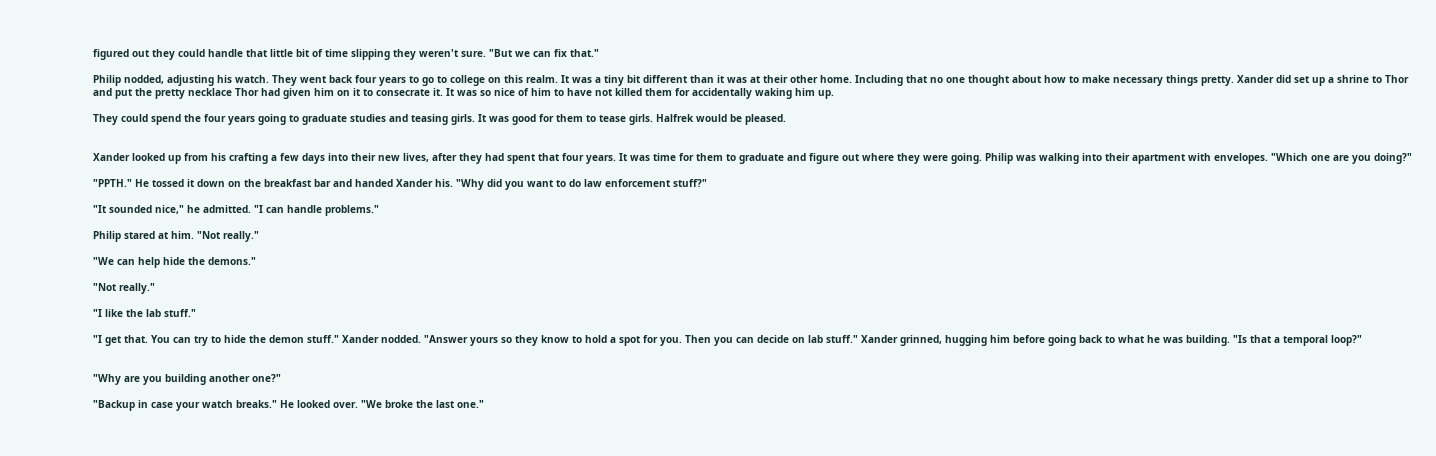figured out they could handle that little bit of time slipping they weren't sure. "But we can fix that."

Philip nodded, adjusting his watch. They went back four years to go to college on this realm. It was a tiny bit different than it was at their other home. Including that no one thought about how to make necessary things pretty. Xander did set up a shrine to Thor and put the pretty necklace Thor had given him on it to consecrate it. It was so nice of him to have not killed them for accidentally waking him up.

They could spend the four years going to graduate studies and teasing girls. It was good for them to tease girls. Halfrek would be pleased.


Xander looked up from his crafting a few days into their new lives, after they had spent that four years. It was time for them to graduate and figure out where they were going. Philip was walking into their apartment with envelopes. "Which one are you doing?"

"PPTH." He tossed it down on the breakfast bar and handed Xander his. "Why did you want to do law enforcement stuff?"

"It sounded nice," he admitted. "I can handle problems."

Philip stared at him. "Not really."

"We can help hide the demons."

"Not really."

"I like the lab stuff."

"I get that. You can try to hide the demon stuff." Xander nodded. "Answer yours so they know to hold a spot for you. Then you can decide on lab stuff." Xander grinned, hugging him before going back to what he was building. "Is that a temporal loop?"


"Why are you building another one?"

"Backup in case your watch breaks." He looked over. "We broke the last one."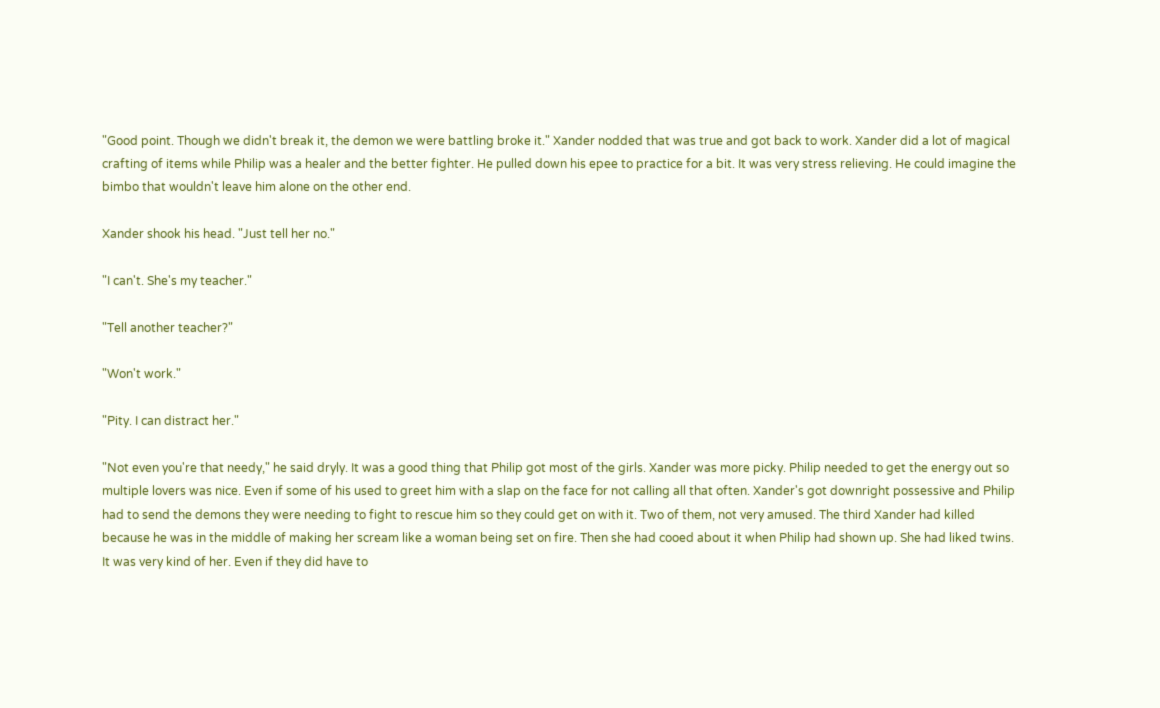"Good point. Though we didn't break it, the demon we were battling broke it." Xander nodded that was true and got back to work. Xander did a lot of magical crafting of items while Philip was a healer and the better fighter. He pulled down his epee to practice for a bit. It was very stress relieving. He could imagine the bimbo that wouldn't leave him alone on the other end.

Xander shook his head. "Just tell her no."

"I can't. She's my teacher."

"Tell another teacher?"

"Won't work."

"Pity. I can distract her."

"Not even you're that needy," he said dryly. It was a good thing that Philip got most of the girls. Xander was more picky. Philip needed to get the energy out so multiple lovers was nice. Even if some of his used to greet him with a slap on the face for not calling all that often. Xander's got downright possessive and Philip had to send the demons they were needing to fight to rescue him so they could get on with it. Two of them, not very amused. The third Xander had killed because he was in the middle of making her scream like a woman being set on fire. Then she had cooed about it when Philip had shown up. She had liked twins. It was very kind of her. Even if they did have to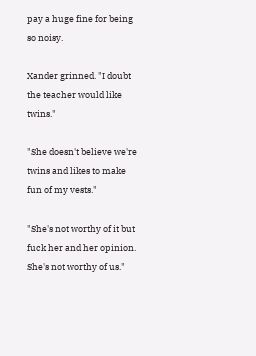pay a huge fine for being so noisy.

Xander grinned. "I doubt the teacher would like twins."

"She doesn't believe we're twins and likes to make fun of my vests."

"She's not worthy of it but fuck her and her opinion. She's not worthy of us."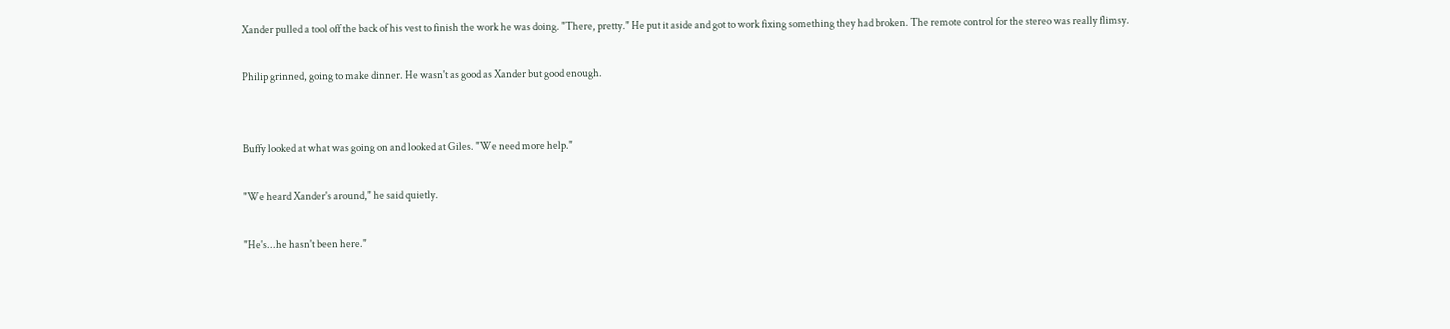Xander pulled a tool off the back of his vest to finish the work he was doing. "There, pretty." He put it aside and got to work fixing something they had broken. The remote control for the stereo was really flimsy.

Philip grinned, going to make dinner. He wasn't as good as Xander but good enough.


Buffy looked at what was going on and looked at Giles. "We need more help."

"We heard Xander's around," he said quietly.

"He's...he hasn't been here."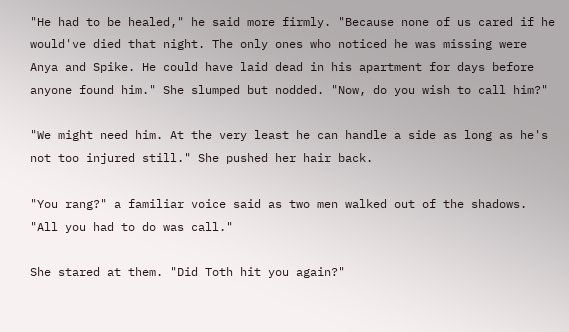"He had to be healed," he said more firmly. "Because none of us cared if he would've died that night. The only ones who noticed he was missing were Anya and Spike. He could have laid dead in his apartment for days before anyone found him." She slumped but nodded. "Now, do you wish to call him?"

"We might need him. At the very least he can handle a side as long as he's not too injured still." She pushed her hair back.

"You rang?" a familiar voice said as two men walked out of the shadows. "All you had to do was call."

She stared at them. "Did Toth hit you again?"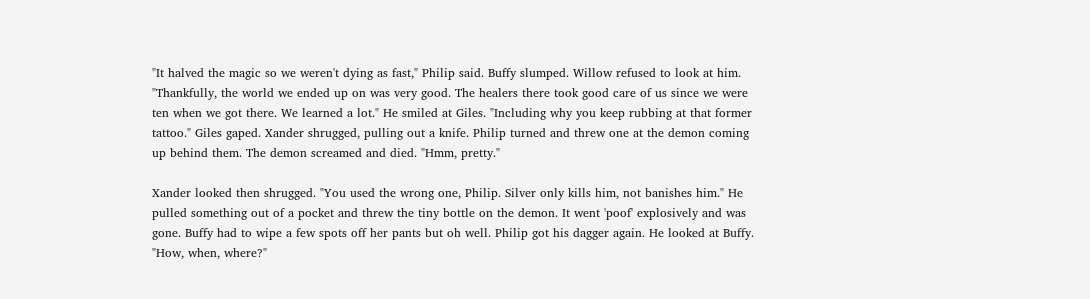"It halved the magic so we weren't dying as fast," Philip said. Buffy slumped. Willow refused to look at him. "Thankfully, the world we ended up on was very good. The healers there took good care of us since we were ten when we got there. We learned a lot." He smiled at Giles. "Including why you keep rubbing at that former tattoo." Giles gaped. Xander shrugged, pulling out a knife. Philip turned and threw one at the demon coming up behind them. The demon screamed and died. "Hmm, pretty."

Xander looked then shrugged. "You used the wrong one, Philip. Silver only kills him, not banishes him." He pulled something out of a pocket and threw the tiny bottle on the demon. It went 'poof' explosively and was gone. Buffy had to wipe a few spots off her pants but oh well. Philip got his dagger again. He looked at Buffy. "How, when, where?"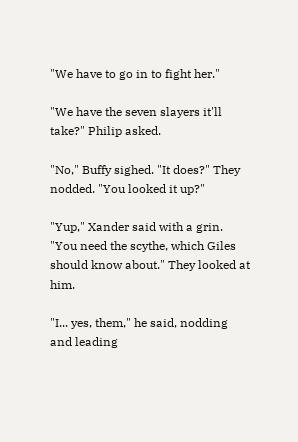"We have to go in to fight her."

"We have the seven slayers it'll take?" Philip asked.

"No," Buffy sighed. "It does?" They nodded. "You looked it up?"

"Yup," Xander said with a grin. "You need the scythe, which Giles should know about." They looked at him.

"I... yes, them," he said, nodding and leading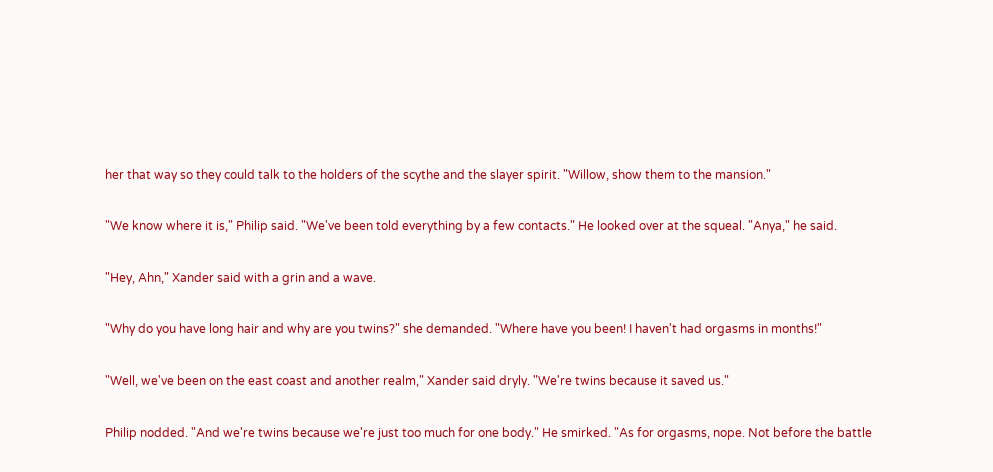her that way so they could talk to the holders of the scythe and the slayer spirit. "Willow, show them to the mansion."

"We know where it is," Philip said. "We've been told everything by a few contacts." He looked over at the squeal. "Anya," he said.

"Hey, Ahn," Xander said with a grin and a wave.

"Why do you have long hair and why are you twins?" she demanded. "Where have you been! I haven't had orgasms in months!"

"Well, we've been on the east coast and another realm," Xander said dryly. "We're twins because it saved us."

Philip nodded. "And we're twins because we're just too much for one body." He smirked. "As for orgasms, nope. Not before the battle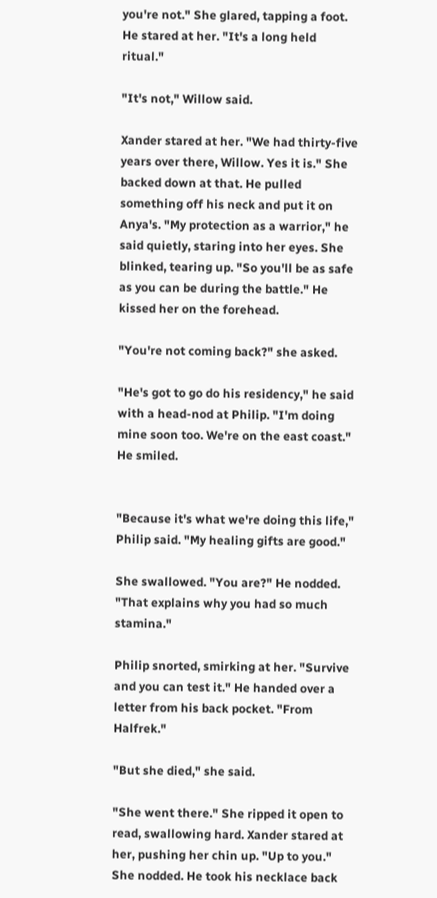you're not." She glared, tapping a foot. He stared at her. "It's a long held ritual."

"It's not," Willow said.

Xander stared at her. "We had thirty-five years over there, Willow. Yes it is." She backed down at that. He pulled something off his neck and put it on Anya's. "My protection as a warrior," he said quietly, staring into her eyes. She blinked, tearing up. "So you'll be as safe as you can be during the battle." He kissed her on the forehead.

"You're not coming back?" she asked.

"He's got to go do his residency," he said with a head-nod at Philip. "I'm doing mine soon too. We're on the east coast." He smiled.


"Because it's what we're doing this life," Philip said. "My healing gifts are good."

She swallowed. "You are?" He nodded. "That explains why you had so much stamina."

Philip snorted, smirking at her. "Survive and you can test it." He handed over a letter from his back pocket. "From Halfrek."

"But she died," she said.

"She went there." She ripped it open to read, swallowing hard. Xander stared at her, pushing her chin up. "Up to you." She nodded. He took his necklace back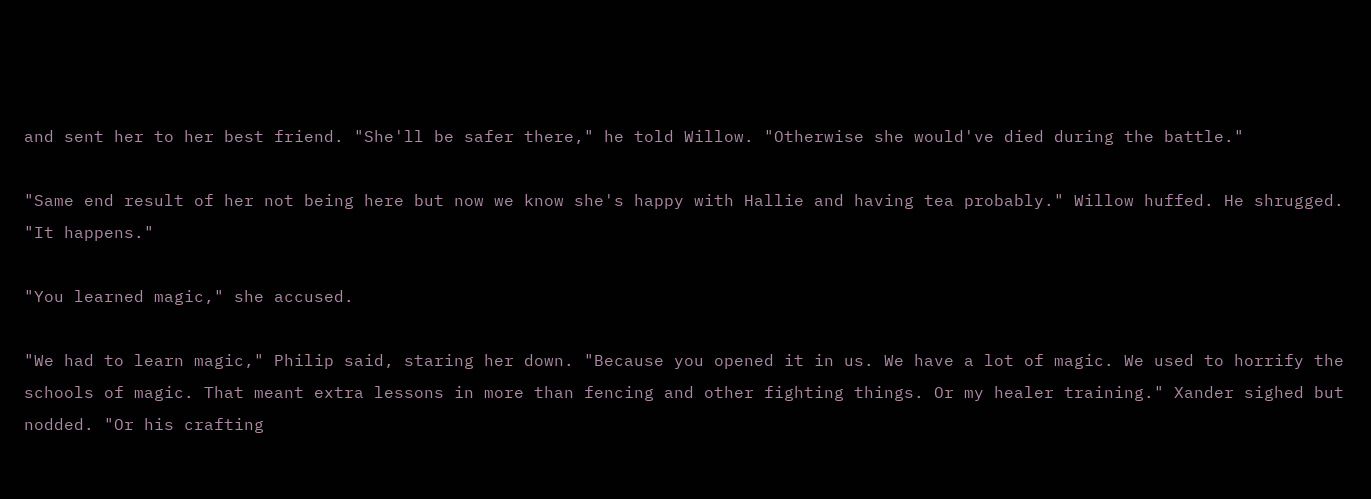and sent her to her best friend. "She'll be safer there," he told Willow. "Otherwise she would've died during the battle."

"Same end result of her not being here but now we know she's happy with Hallie and having tea probably." Willow huffed. He shrugged. "It happens."

"You learned magic," she accused.

"We had to learn magic," Philip said, staring her down. "Because you opened it in us. We have a lot of magic. We used to horrify the schools of magic. That meant extra lessons in more than fencing and other fighting things. Or my healer training." Xander sighed but nodded. "Or his crafting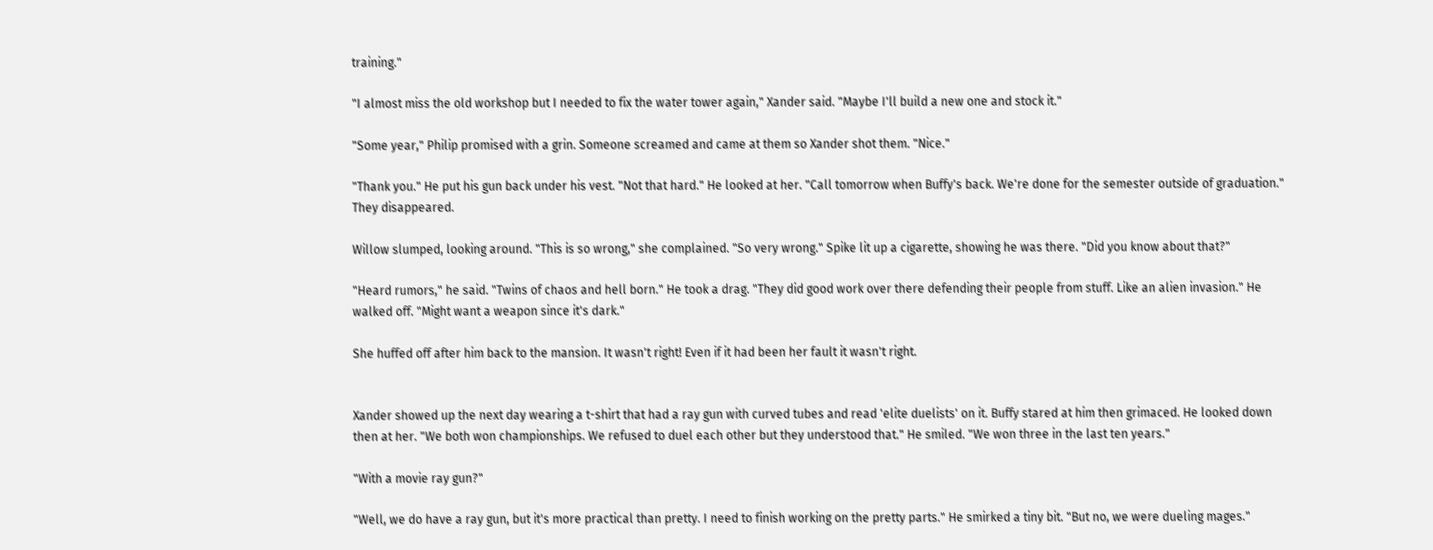training."

"I almost miss the old workshop but I needed to fix the water tower again," Xander said. "Maybe I'll build a new one and stock it."

"Some year," Philip promised with a grin. Someone screamed and came at them so Xander shot them. "Nice."

"Thank you." He put his gun back under his vest. "Not that hard." He looked at her. "Call tomorrow when Buffy's back. We're done for the semester outside of graduation." They disappeared.

Willow slumped, looking around. "This is so wrong," she complained. "So very wrong." Spike lit up a cigarette, showing he was there. "Did you know about that?"

"Heard rumors," he said. "Twins of chaos and hell born." He took a drag. "They did good work over there defending their people from stuff. Like an alien invasion." He walked off. "Might want a weapon since it's dark."

She huffed off after him back to the mansion. It wasn't right! Even if it had been her fault it wasn't right.


Xander showed up the next day wearing a t-shirt that had a ray gun with curved tubes and read 'elite duelists' on it. Buffy stared at him then grimaced. He looked down then at her. "We both won championships. We refused to duel each other but they understood that." He smiled. "We won three in the last ten years."

"With a movie ray gun?"

"Well, we do have a ray gun, but it's more practical than pretty. I need to finish working on the pretty parts." He smirked a tiny bit. "But no, we were dueling mages."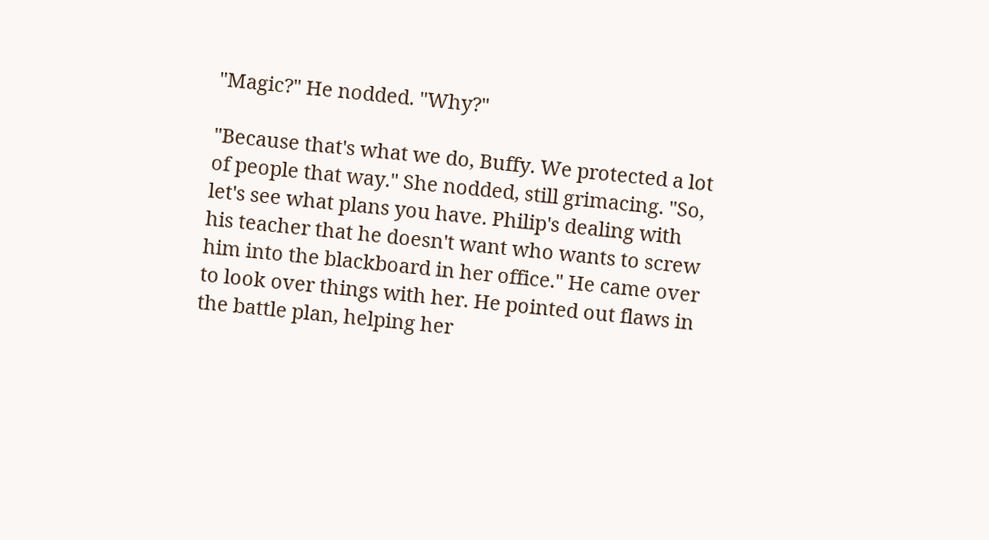"Magic?" He nodded. "Why?"

"Because that's what we do, Buffy. We protected a lot of people that way." She nodded, still grimacing. "So, let's see what plans you have. Philip's dealing with his teacher that he doesn't want who wants to screw him into the blackboard in her office." He came over to look over things with her. He pointed out flaws in the battle plan, helping her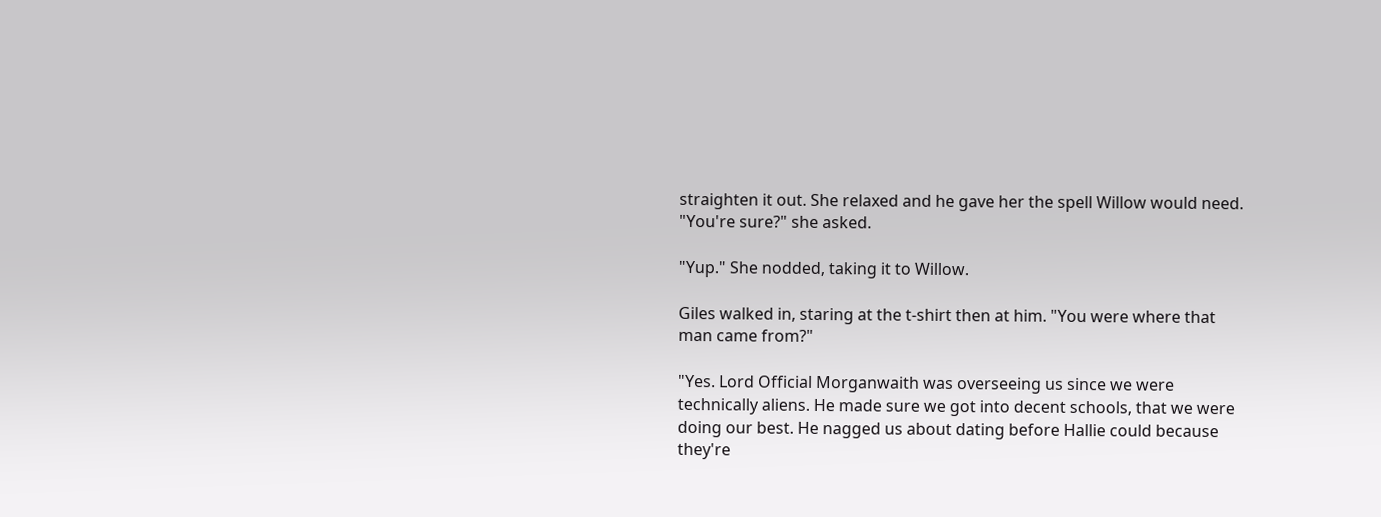straighten it out. She relaxed and he gave her the spell Willow would need.
"You're sure?" she asked.

"Yup." She nodded, taking it to Willow.

Giles walked in, staring at the t-shirt then at him. "You were where that man came from?"

"Yes. Lord Official Morganwaith was overseeing us since we were technically aliens. He made sure we got into decent schools, that we were doing our best. He nagged us about dating before Hallie could because they're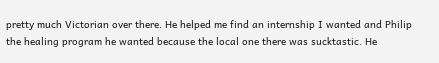pretty much Victorian over there. He helped me find an internship I wanted and Philip the healing program he wanted because the local one there was sucktastic. He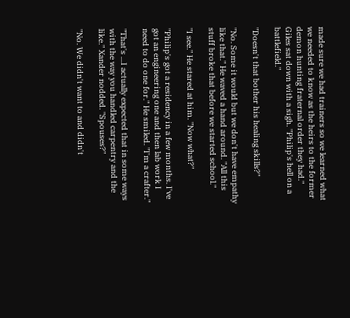made sure we had trainers so we learned what we needed to know as the heirs to the former demon hunting fraternal order they had." Giles sat down with a sigh. "Philip's hell on a battlefield."

"Doesn't that bother his healing skills?"

"No. Some it would but we don't have empathy like that." He waved a hand around. "All this stuff broke that before we started school."

"I see." He stared at him. "Now what?"

"Philip's got a residency in a few months. I've got an engineering one and then lab work I need to do one for." He smiled. "I'm a crafter."

"That's ...I actually expected that in some ways with the way you handled carpentry and the like." Xander nodded. "Spouses?"

"No. We didn't want to and didn't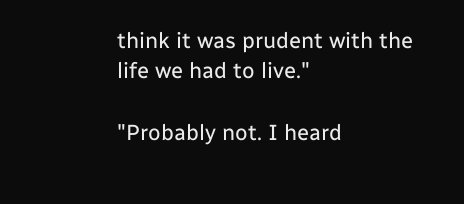think it was prudent with the life we had to live."

"Probably not. I heard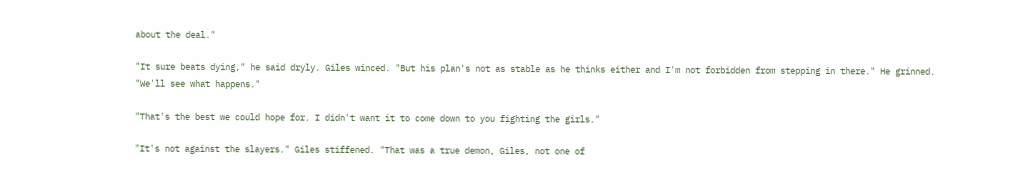about the deal."

"It sure beats dying," he said dryly. Giles winced. "But his plan's not as stable as he thinks either and I'm not forbidden from stepping in there." He grinned. "We'll see what happens."

"That's the best we could hope for. I didn't want it to come down to you fighting the girls."

"It's not against the slayers." Giles stiffened. "That was a true demon, Giles, not one of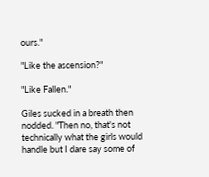ours."

"Like the ascension?"

"Like Fallen."

Giles sucked in a breath then nodded. "Then no, that's not technically what the girls would handle but I dare say some of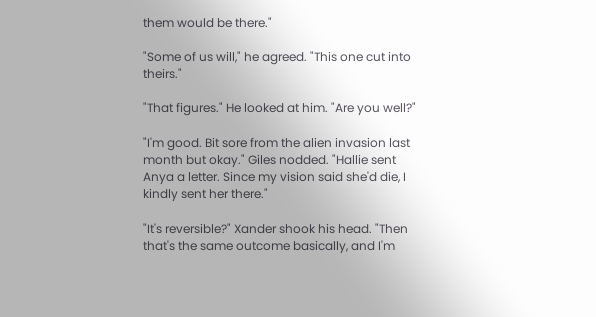them would be there."

"Some of us will," he agreed. "This one cut into theirs."

"That figures." He looked at him. "Are you well?"

"I'm good. Bit sore from the alien invasion last month but okay." Giles nodded. "Hallie sent Anya a letter. Since my vision said she'd die, I kindly sent her there."

"It's reversible?" Xander shook his head. "Then that's the same outcome basically, and I'm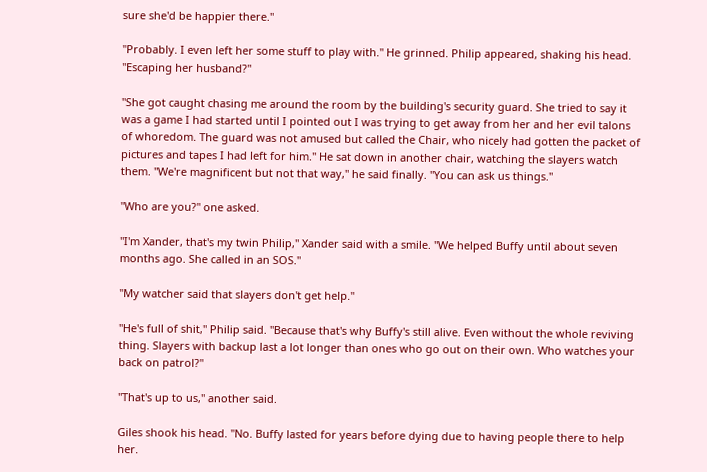sure she'd be happier there."

"Probably. I even left her some stuff to play with." He grinned. Philip appeared, shaking his head. "Escaping her husband?"

"She got caught chasing me around the room by the building's security guard. She tried to say it was a game I had started until I pointed out I was trying to get away from her and her evil talons of whoredom. The guard was not amused but called the Chair, who nicely had gotten the packet of pictures and tapes I had left for him." He sat down in another chair, watching the slayers watch them. "We're magnificent but not that way," he said finally. "You can ask us things."

"Who are you?" one asked.

"I'm Xander, that's my twin Philip," Xander said with a smile. "We helped Buffy until about seven months ago. She called in an SOS."

"My watcher said that slayers don't get help."

"He's full of shit," Philip said. "Because that's why Buffy's still alive. Even without the whole reviving thing. Slayers with backup last a lot longer than ones who go out on their own. Who watches your back on patrol?"

"That's up to us," another said.

Giles shook his head. "No. Buffy lasted for years before dying due to having people there to help her.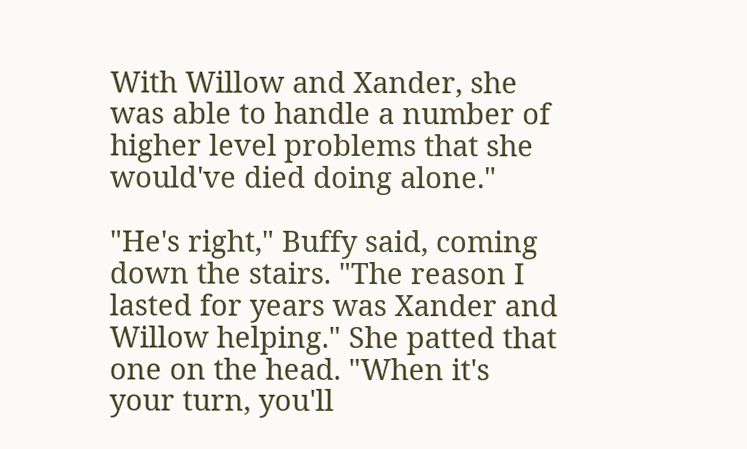With Willow and Xander, she was able to handle a number of higher level problems that she would've died doing alone."

"He's right," Buffy said, coming down the stairs. "The reason I lasted for years was Xander and Willow helping." She patted that one on the head. "When it's your turn, you'll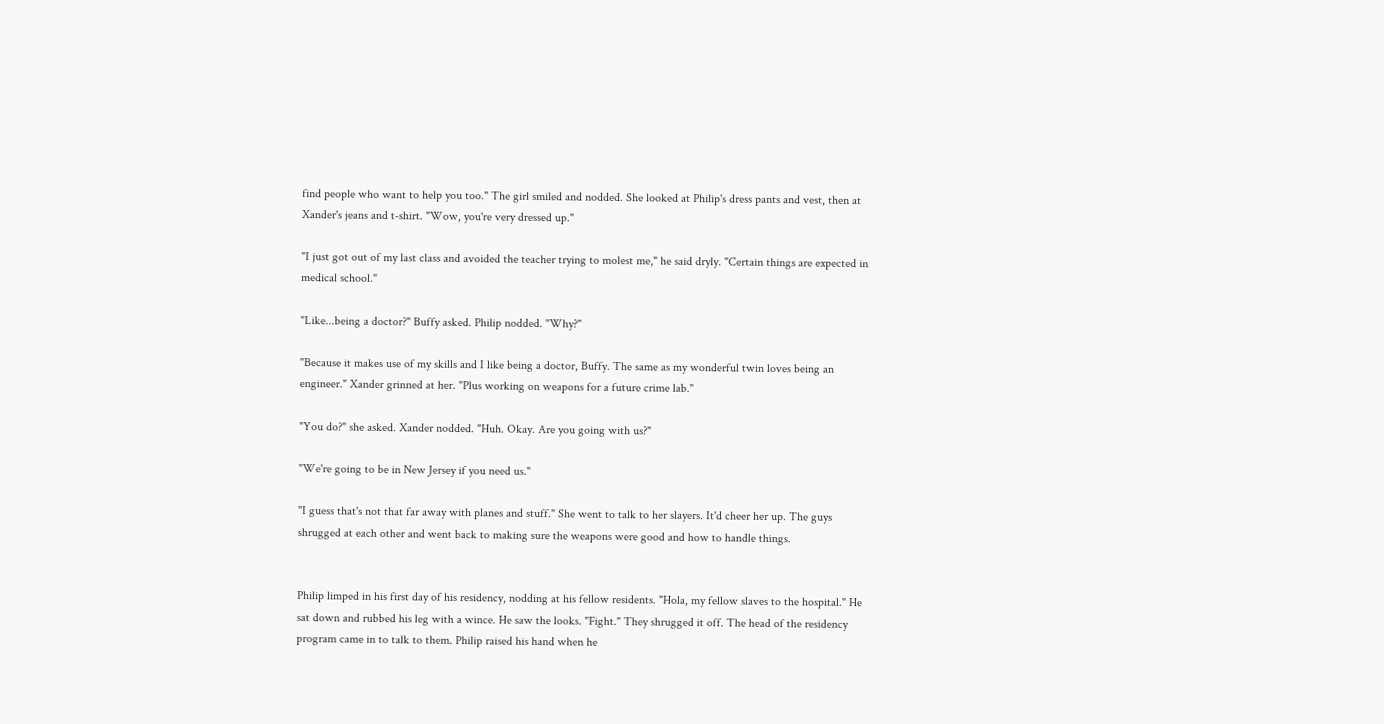find people who want to help you too." The girl smiled and nodded. She looked at Philip's dress pants and vest, then at Xander's jeans and t-shirt. "Wow, you're very dressed up."

"I just got out of my last class and avoided the teacher trying to molest me," he said dryly. "Certain things are expected in medical school."

"Like...being a doctor?" Buffy asked. Philip nodded. "Why?"

"Because it makes use of my skills and I like being a doctor, Buffy. The same as my wonderful twin loves being an engineer." Xander grinned at her. "Plus working on weapons for a future crime lab."

"You do?" she asked. Xander nodded. "Huh. Okay. Are you going with us?"

"We're going to be in New Jersey if you need us."

"I guess that's not that far away with planes and stuff." She went to talk to her slayers. It'd cheer her up. The guys shrugged at each other and went back to making sure the weapons were good and how to handle things.


Philip limped in his first day of his residency, nodding at his fellow residents. "Hola, my fellow slaves to the hospital." He sat down and rubbed his leg with a wince. He saw the looks. "Fight." They shrugged it off. The head of the residency program came in to talk to them. Philip raised his hand when he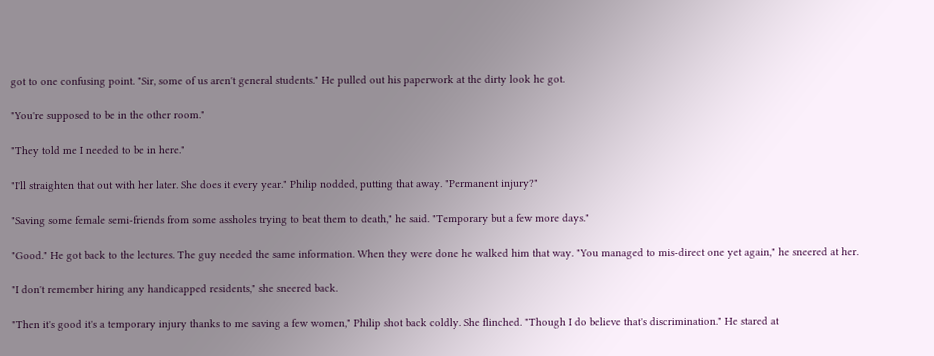got to one confusing point. "Sir, some of us aren't general students." He pulled out his paperwork at the dirty look he got.

"You're supposed to be in the other room."

"They told me I needed to be in here."

"I'll straighten that out with her later. She does it every year." Philip nodded, putting that away. "Permanent injury?"

"Saving some female semi-friends from some assholes trying to beat them to death," he said. "Temporary but a few more days."

"Good." He got back to the lectures. The guy needed the same information. When they were done he walked him that way. "You managed to mis-direct one yet again," he sneered at her.

"I don't remember hiring any handicapped residents," she sneered back.

"Then it's good it's a temporary injury thanks to me saving a few women," Philip shot back coldly. She flinched. "Though I do believe that's discrimination." He stared at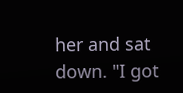her and sat down. "I got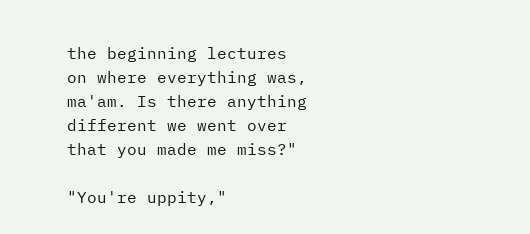the beginning lectures on where everything was, ma'am. Is there anything different we went over that you made me miss?"

"You're uppity,"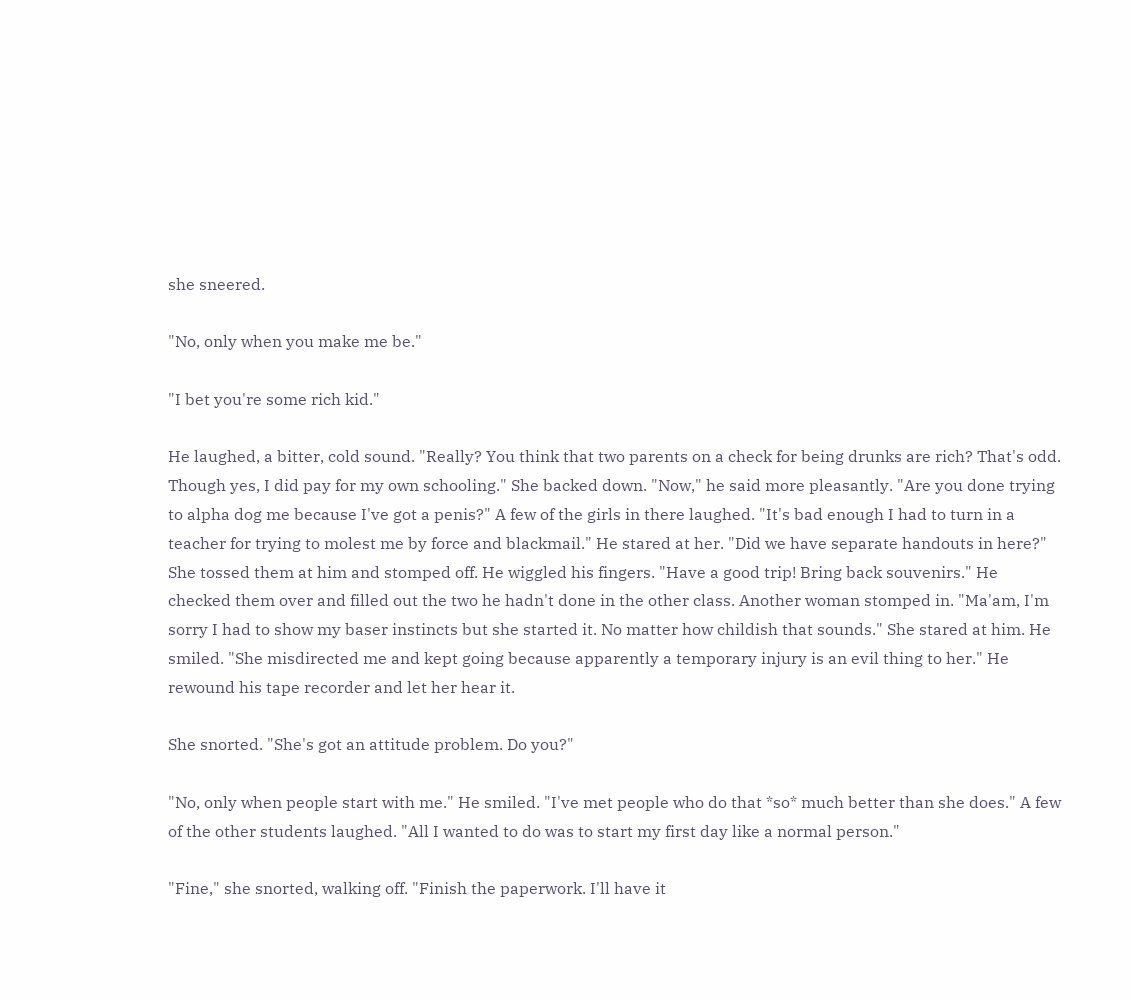she sneered.

"No, only when you make me be."

"I bet you're some rich kid."

He laughed, a bitter, cold sound. "Really? You think that two parents on a check for being drunks are rich? That's odd. Though yes, I did pay for my own schooling." She backed down. "Now," he said more pleasantly. "Are you done trying to alpha dog me because I've got a penis?" A few of the girls in there laughed. "It's bad enough I had to turn in a teacher for trying to molest me by force and blackmail." He stared at her. "Did we have separate handouts in here?" She tossed them at him and stomped off. He wiggled his fingers. "Have a good trip! Bring back souvenirs." He checked them over and filled out the two he hadn't done in the other class. Another woman stomped in. "Ma'am, I'm sorry I had to show my baser instincts but she started it. No matter how childish that sounds." She stared at him. He smiled. "She misdirected me and kept going because apparently a temporary injury is an evil thing to her." He rewound his tape recorder and let her hear it.

She snorted. "She's got an attitude problem. Do you?"

"No, only when people start with me." He smiled. "I've met people who do that *so* much better than she does." A few of the other students laughed. "All I wanted to do was to start my first day like a normal person."

"Fine," she snorted, walking off. "Finish the paperwork. I'll have it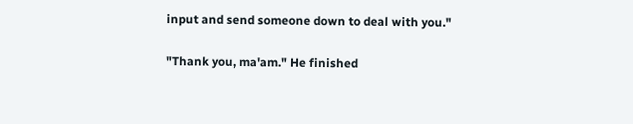input and send someone down to deal with you."

"Thank you, ma'am." He finished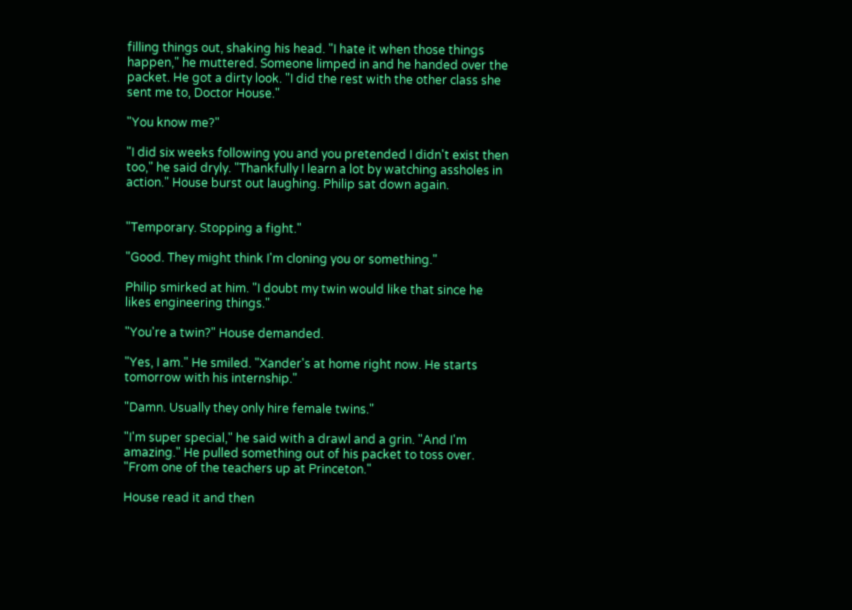filling things out, shaking his head. "I hate it when those things happen," he muttered. Someone limped in and he handed over the packet. He got a dirty look. "I did the rest with the other class she sent me to, Doctor House."

"You know me?"

"I did six weeks following you and you pretended I didn't exist then too," he said dryly. "Thankfully I learn a lot by watching assholes in action." House burst out laughing. Philip sat down again.


"Temporary. Stopping a fight."

"Good. They might think I'm cloning you or something."

Philip smirked at him. "I doubt my twin would like that since he likes engineering things."

"You're a twin?" House demanded.

"Yes, I am." He smiled. "Xander's at home right now. He starts tomorrow with his internship."

"Damn. Usually they only hire female twins."

"I'm super special," he said with a drawl and a grin. "And I'm amazing." He pulled something out of his packet to toss over. "From one of the teachers up at Princeton."

House read it and then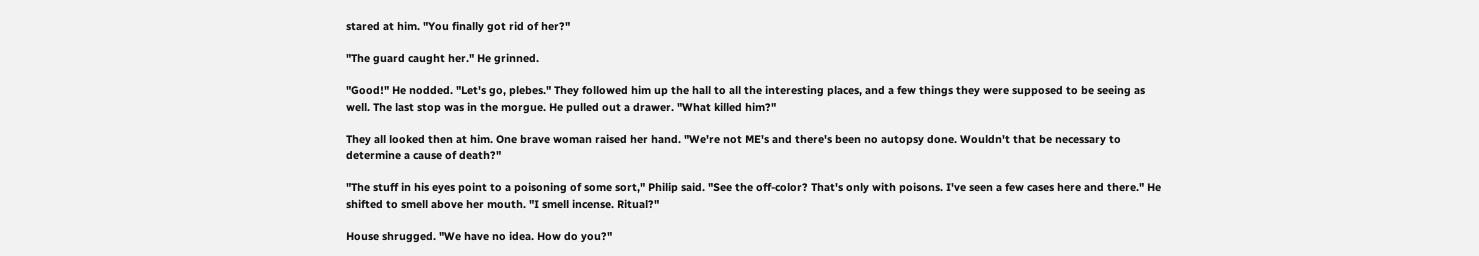stared at him. "You finally got rid of her?"

"The guard caught her." He grinned.

"Good!" He nodded. "Let's go, plebes." They followed him up the hall to all the interesting places, and a few things they were supposed to be seeing as well. The last stop was in the morgue. He pulled out a drawer. "What killed him?"

They all looked then at him. One brave woman raised her hand. "We're not ME's and there's been no autopsy done. Wouldn't that be necessary to determine a cause of death?"

"The stuff in his eyes point to a poisoning of some sort," Philip said. "See the off-color? That's only with poisons. I've seen a few cases here and there." He shifted to smell above her mouth. "I smell incense. Ritual?"

House shrugged. "We have no idea. How do you?"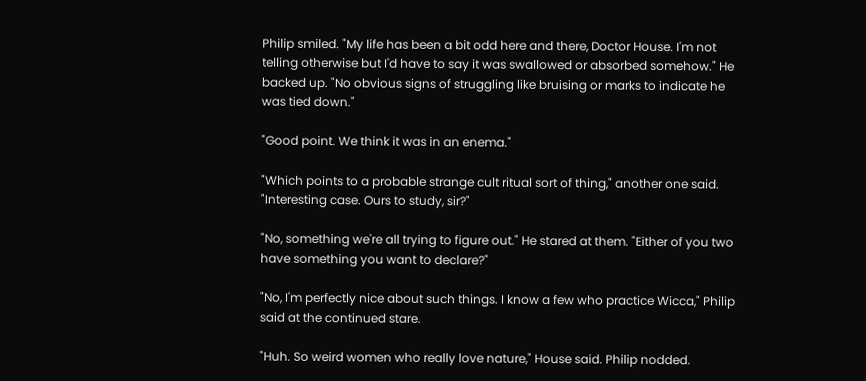Philip smiled. "My life has been a bit odd here and there, Doctor House. I'm not telling otherwise but I'd have to say it was swallowed or absorbed somehow." He backed up. "No obvious signs of struggling like bruising or marks to indicate he was tied down."

"Good point. We think it was in an enema."

"Which points to a probable strange cult ritual sort of thing," another one said. "Interesting case. Ours to study, sir?"

"No, something we're all trying to figure out." He stared at them. "Either of you two have something you want to declare?"

"No, I'm perfectly nice about such things. I know a few who practice Wicca," Philip said at the continued stare.

"Huh. So weird women who really love nature," House said. Philip nodded.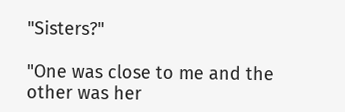"Sisters?"

"One was close to me and the other was her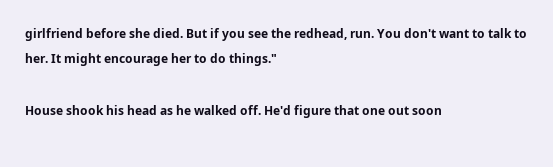girlfriend before she died. But if you see the redhead, run. You don't want to talk to her. It might encourage her to do things."

House shook his head as he walked off. He'd figure that one out soon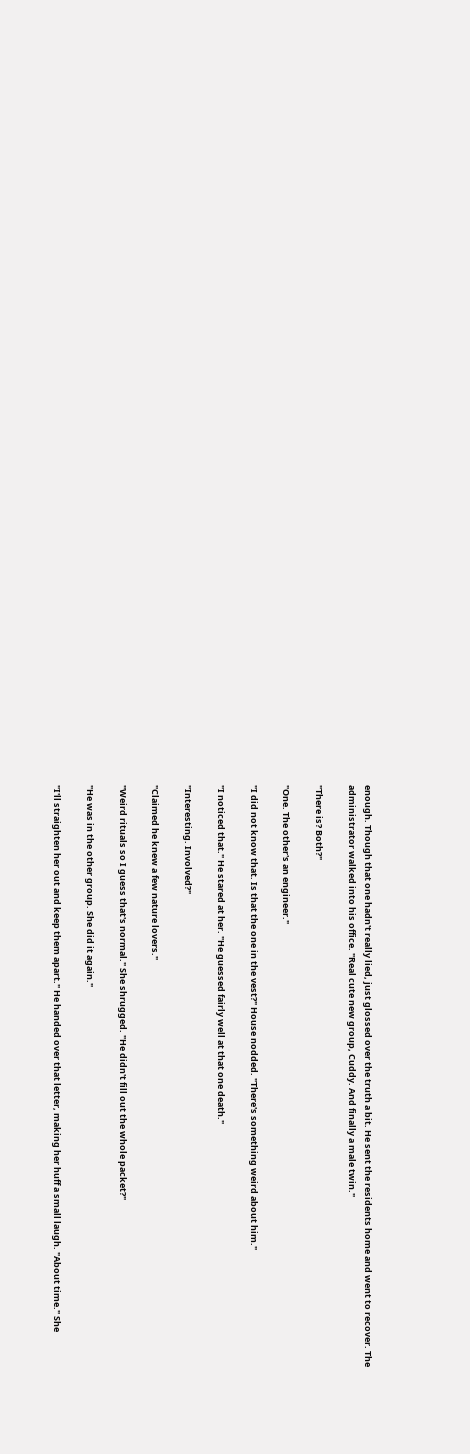enough. Though that one hadn't really lied, just glossed over the truth a bit. He sent the residents home and went to recover. The administrator walked into his office. "Real cute new group, Cuddy. And finally a male twin."

"There is? Both?"

"One. The other's an engineer."

"I did not know that. Is that the one in the vest?" House nodded. "There's something weird about him."

"I noticed that." He stared at her. "He guessed fairly well at that one death."

"Interesting. Involved?"

"Claimed he knew a few nature lovers."

"Weird rituals so I guess that's normal." She shrugged. "He didn't fill out the whole packet?"

"He was in the other group. She did it again."

"I'll straighten her out and keep them apart." He handed over that letter, making her huff a small laugh. "About time." She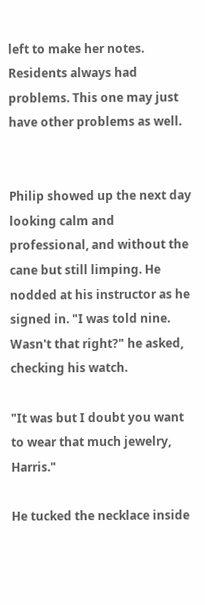left to make her notes. Residents always had problems. This one may just have other problems as well.


Philip showed up the next day looking calm and professional, and without the cane but still limping. He nodded at his instructor as he signed in. "I was told nine. Wasn't that right?" he asked, checking his watch.

"It was but I doubt you want to wear that much jewelry, Harris."

He tucked the necklace inside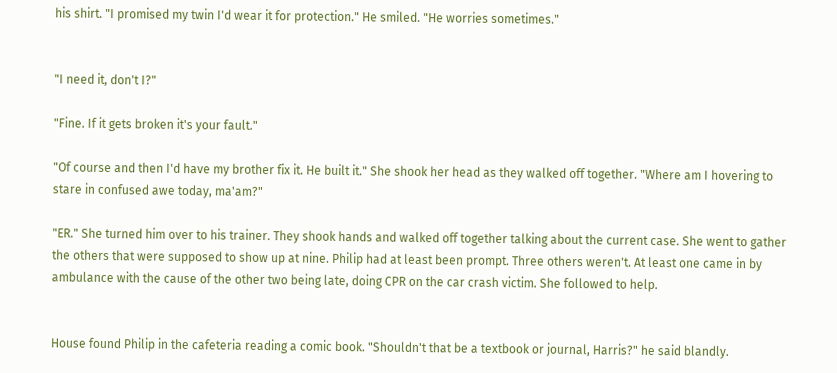his shirt. "I promised my twin I'd wear it for protection." He smiled. "He worries sometimes."


"I need it, don't I?"

"Fine. If it gets broken it's your fault."

"Of course and then I'd have my brother fix it. He built it." She shook her head as they walked off together. "Where am I hovering to stare in confused awe today, ma'am?"

"ER." She turned him over to his trainer. They shook hands and walked off together talking about the current case. She went to gather the others that were supposed to show up at nine. Philip had at least been prompt. Three others weren't. At least one came in by ambulance with the cause of the other two being late, doing CPR on the car crash victim. She followed to help.


House found Philip in the cafeteria reading a comic book. "Shouldn't that be a textbook or journal, Harris?" he said blandly.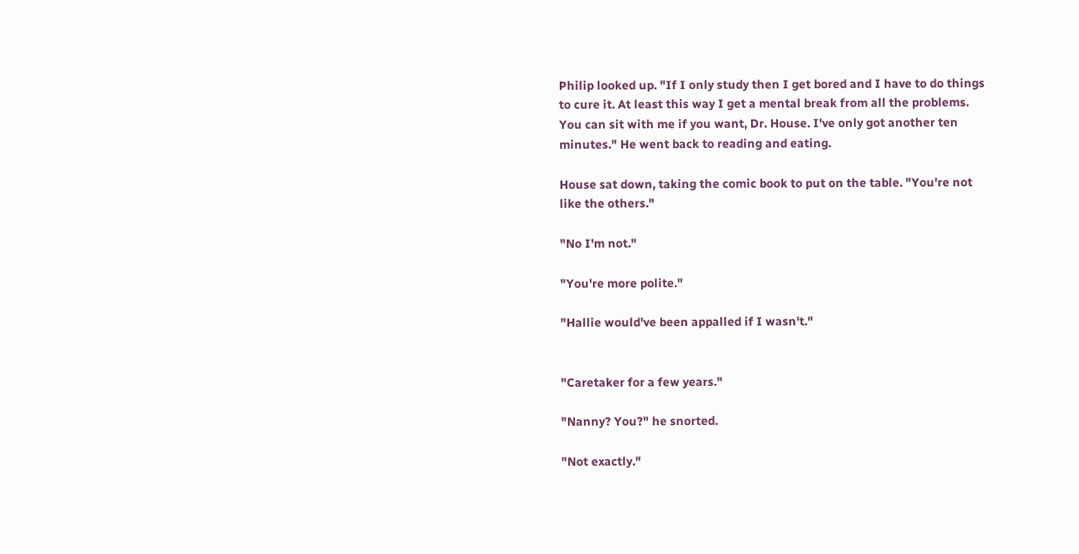Philip looked up. "If I only study then I get bored and I have to do things to cure it. At least this way I get a mental break from all the problems. You can sit with me if you want, Dr. House. I've only got another ten minutes." He went back to reading and eating.

House sat down, taking the comic book to put on the table. "You're not like the others."

"No I'm not."

"You're more polite."

"Hallie would've been appalled if I wasn't."


"Caretaker for a few years."

"Nanny? You?" he snorted.

"Not exactly."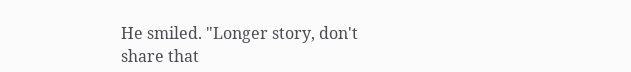He smiled. "Longer story, don't share that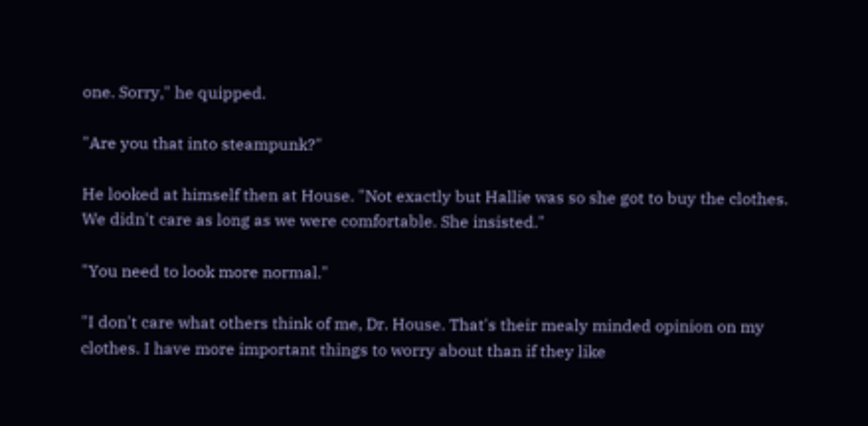one. Sorry," he quipped.

"Are you that into steampunk?"

He looked at himself then at House. "Not exactly but Hallie was so she got to buy the clothes. We didn't care as long as we were comfortable. She insisted."

"You need to look more normal."

"I don't care what others think of me, Dr. House. That's their mealy minded opinion on my clothes. I have more important things to worry about than if they like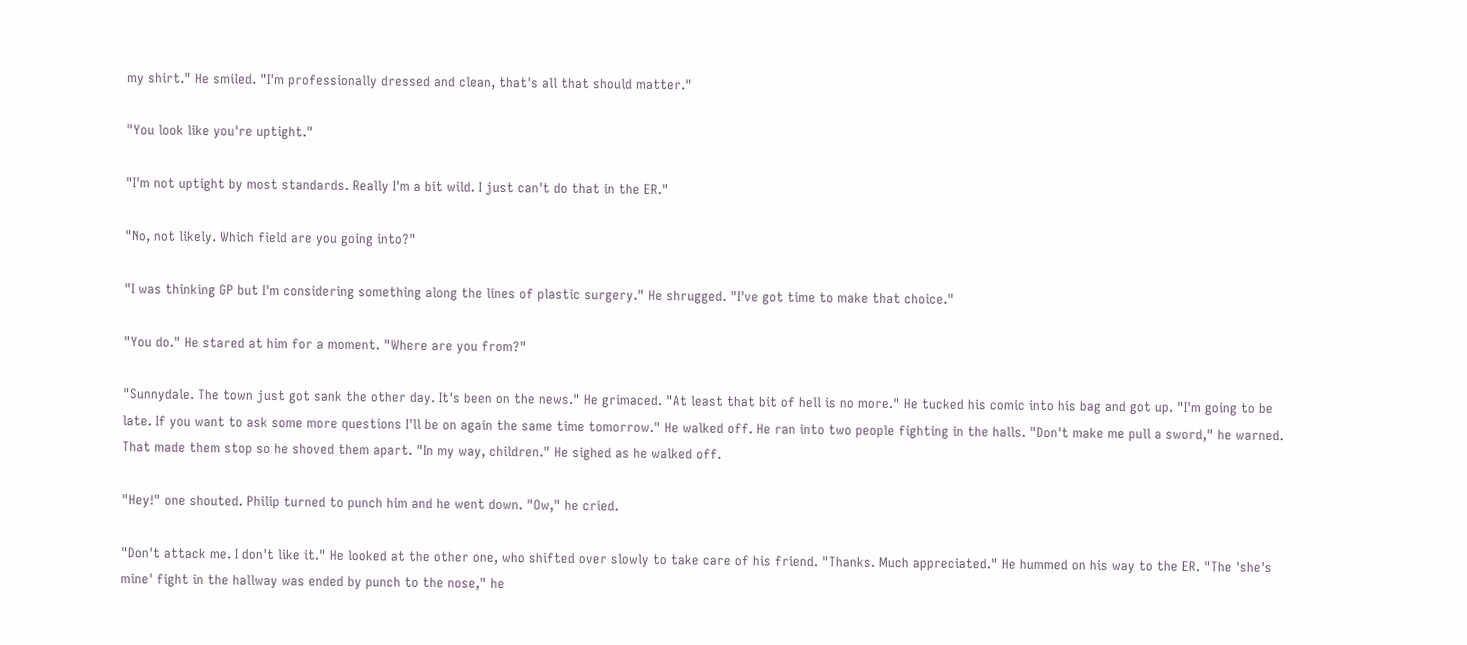my shirt." He smiled. "I'm professionally dressed and clean, that's all that should matter."

"You look like you're uptight."

"I'm not uptight by most standards. Really I'm a bit wild. I just can't do that in the ER."

"No, not likely. Which field are you going into?"

"I was thinking GP but I'm considering something along the lines of plastic surgery." He shrugged. "I've got time to make that choice."

"You do." He stared at him for a moment. "Where are you from?"

"Sunnydale. The town just got sank the other day. It's been on the news." He grimaced. "At least that bit of hell is no more." He tucked his comic into his bag and got up. "I'm going to be late. If you want to ask some more questions I'll be on again the same time tomorrow." He walked off. He ran into two people fighting in the halls. "Don't make me pull a sword," he warned. That made them stop so he shoved them apart. "In my way, children." He sighed as he walked off.

"Hey!" one shouted. Philip turned to punch him and he went down. "Ow," he cried.

"Don't attack me. I don't like it." He looked at the other one, who shifted over slowly to take care of his friend. "Thanks. Much appreciated." He hummed on his way to the ER. "The 'she's mine' fight in the hallway was ended by punch to the nose," he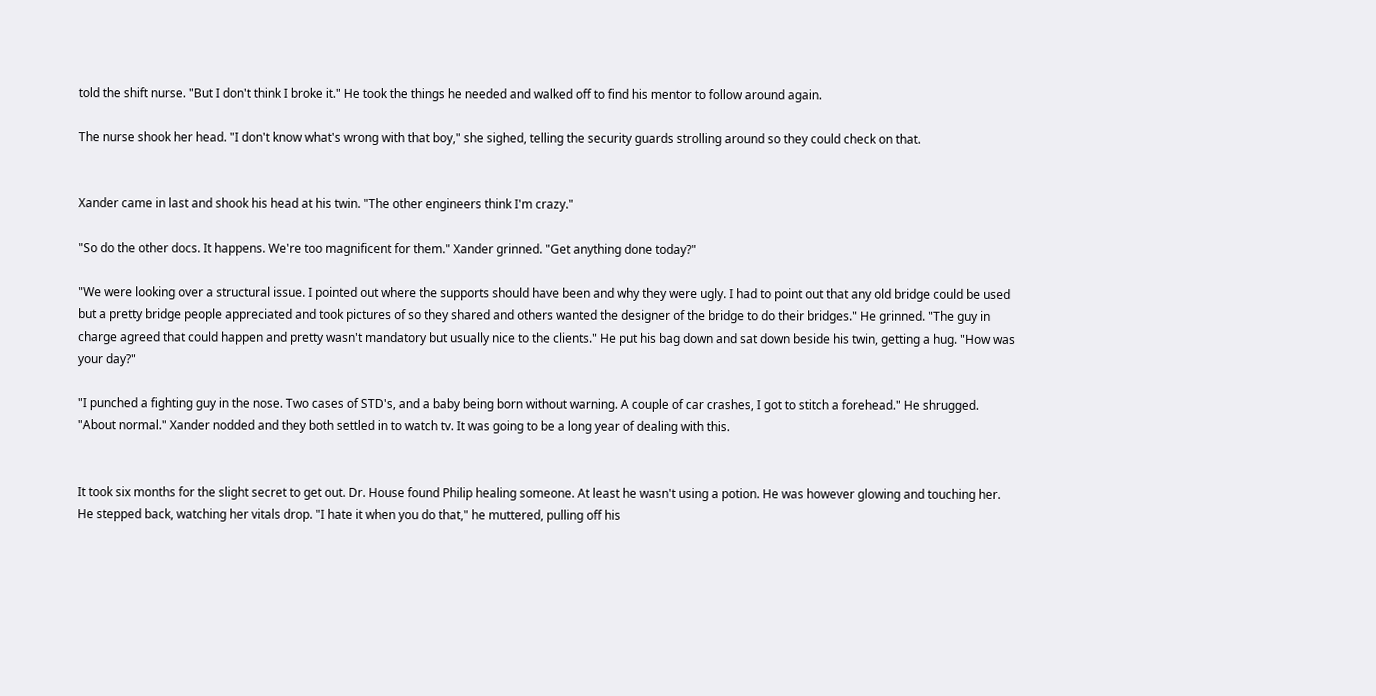told the shift nurse. "But I don't think I broke it." He took the things he needed and walked off to find his mentor to follow around again.

The nurse shook her head. "I don't know what's wrong with that boy," she sighed, telling the security guards strolling around so they could check on that.


Xander came in last and shook his head at his twin. "The other engineers think I'm crazy."

"So do the other docs. It happens. We're too magnificent for them." Xander grinned. "Get anything done today?"

"We were looking over a structural issue. I pointed out where the supports should have been and why they were ugly. I had to point out that any old bridge could be used but a pretty bridge people appreciated and took pictures of so they shared and others wanted the designer of the bridge to do their bridges." He grinned. "The guy in charge agreed that could happen and pretty wasn't mandatory but usually nice to the clients." He put his bag down and sat down beside his twin, getting a hug. "How was your day?"

"I punched a fighting guy in the nose. Two cases of STD's, and a baby being born without warning. A couple of car crashes, I got to stitch a forehead." He shrugged. "About normal." Xander nodded and they both settled in to watch tv. It was going to be a long year of dealing with this.


It took six months for the slight secret to get out. Dr. House found Philip healing someone. At least he wasn't using a potion. He was however glowing and touching her. He stepped back, watching her vitals drop. "I hate it when you do that," he muttered, pulling off his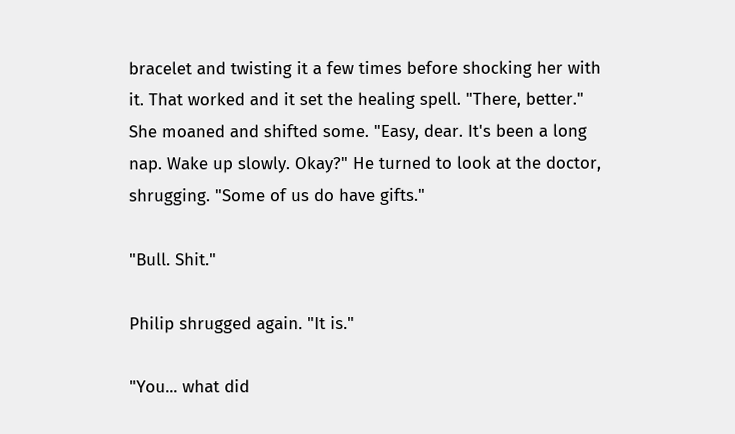bracelet and twisting it a few times before shocking her with it. That worked and it set the healing spell. "There, better." She moaned and shifted some. "Easy, dear. It's been a long nap. Wake up slowly. Okay?" He turned to look at the doctor, shrugging. "Some of us do have gifts."

"Bull. Shit."

Philip shrugged again. "It is."

"You... what did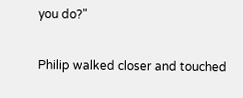you do?"

Philip walked closer and touched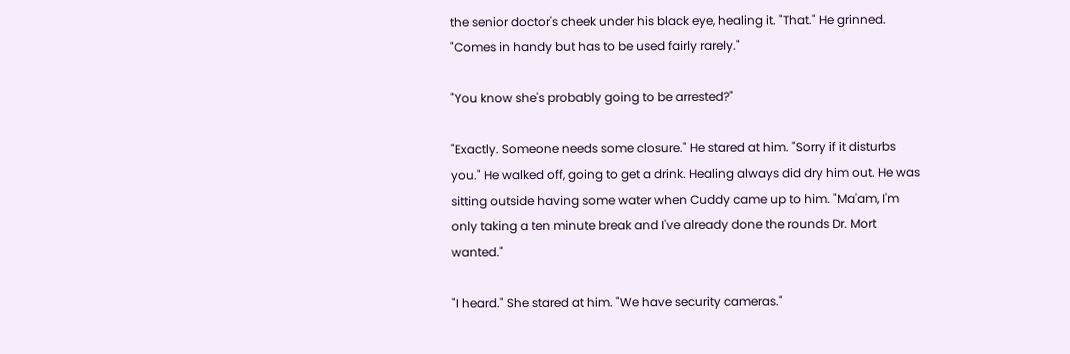the senior doctor's cheek under his black eye, healing it. "That." He grinned. "Comes in handy but has to be used fairly rarely."

"You know she's probably going to be arrested?"

"Exactly. Someone needs some closure." He stared at him. "Sorry if it disturbs you." He walked off, going to get a drink. Healing always did dry him out. He was sitting outside having some water when Cuddy came up to him. "Ma'am, I'm only taking a ten minute break and I've already done the rounds Dr. Mort wanted."

"I heard." She stared at him. "We have security cameras."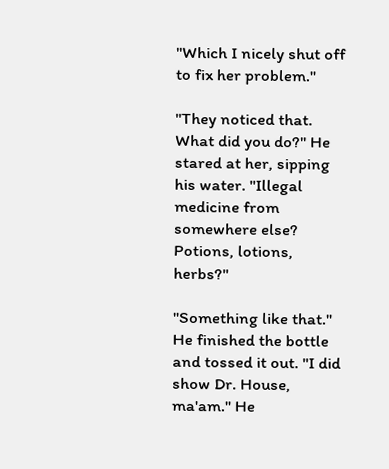"Which I nicely shut off to fix her problem."

"They noticed that. What did you do?" He stared at her, sipping his water. "Illegal medicine from somewhere else? Potions, lotions, herbs?"

"Something like that." He finished the bottle and tossed it out. "I did show Dr. House, ma'am." He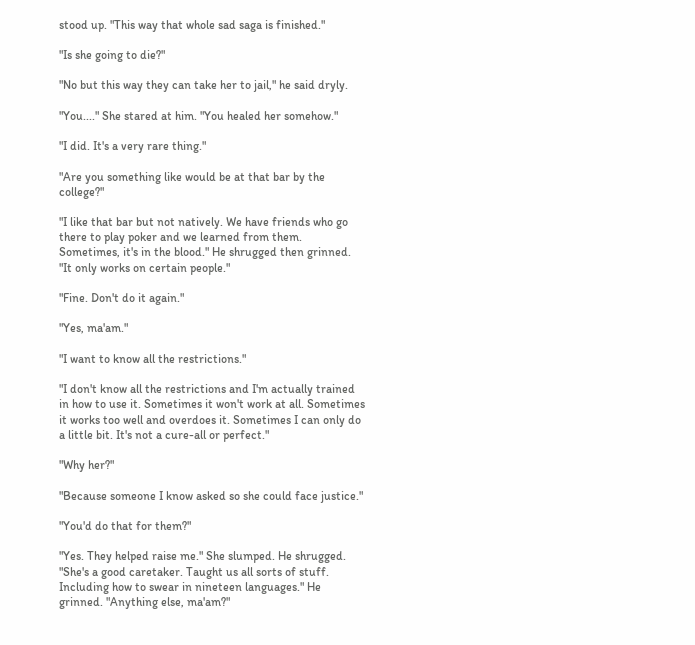stood up. "This way that whole sad saga is finished."

"Is she going to die?"

"No but this way they can take her to jail," he said dryly.

"You...." She stared at him. "You healed her somehow."

"I did. It's a very rare thing."

"Are you something like would be at that bar by the college?"

"I like that bar but not natively. We have friends who go there to play poker and we learned from them. Sometimes, it's in the blood." He shrugged then grinned. "It only works on certain people."

"Fine. Don't do it again."

"Yes, ma'am."

"I want to know all the restrictions."

"I don't know all the restrictions and I'm actually trained in how to use it. Sometimes it won't work at all. Sometimes it works too well and overdoes it. Sometimes I can only do a little bit. It's not a cure-all or perfect."

"Why her?"

"Because someone I know asked so she could face justice."

"You'd do that for them?"

"Yes. They helped raise me." She slumped. He shrugged. "She's a good caretaker. Taught us all sorts of stuff. Including how to swear in nineteen languages." He grinned. "Anything else, ma'am?"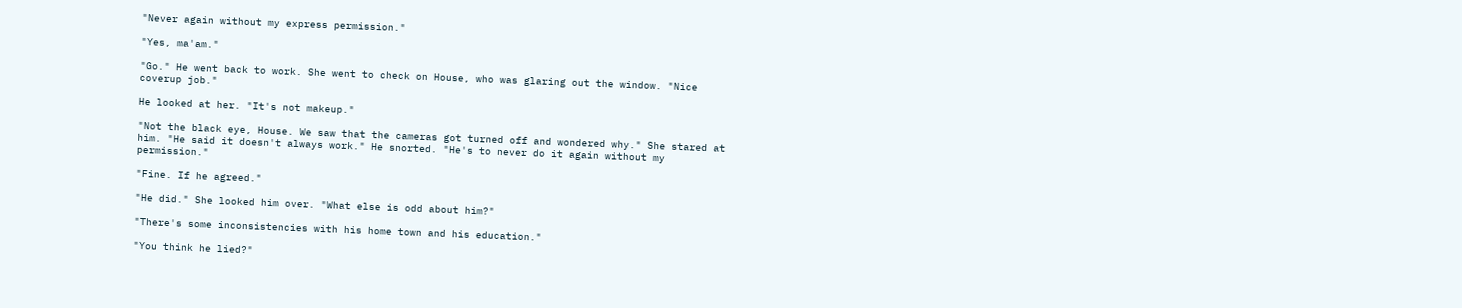"Never again without my express permission."

"Yes, ma'am."

"Go." He went back to work. She went to check on House, who was glaring out the window. "Nice coverup job."

He looked at her. "It's not makeup."

"Not the black eye, House. We saw that the cameras got turned off and wondered why." She stared at him. "He said it doesn't always work." He snorted. "He's to never do it again without my permission."

"Fine. If he agreed."

"He did." She looked him over. "What else is odd about him?"

"There's some inconsistencies with his home town and his education."

"You think he lied?"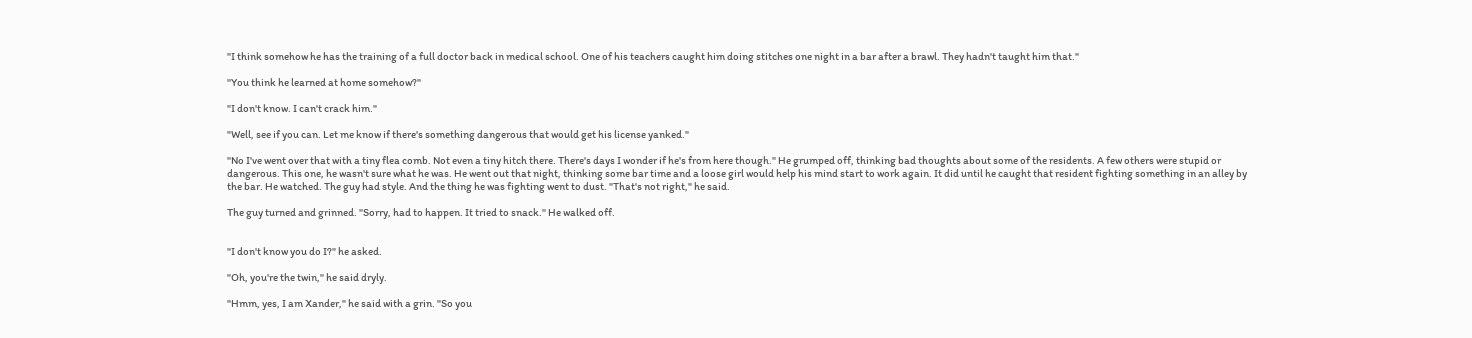"I think somehow he has the training of a full doctor back in medical school. One of his teachers caught him doing stitches one night in a bar after a brawl. They hadn't taught him that."

"You think he learned at home somehow?"

"I don't know. I can't crack him."

"Well, see if you can. Let me know if there's something dangerous that would get his license yanked."

"No I've went over that with a tiny flea comb. Not even a tiny hitch there. There's days I wonder if he's from here though." He grumped off, thinking bad thoughts about some of the residents. A few others were stupid or dangerous. This one, he wasn't sure what he was. He went out that night, thinking some bar time and a loose girl would help his mind start to work again. It did until he caught that resident fighting something in an alley by the bar. He watched. The guy had style. And the thing he was fighting went to dust. "That's not right," he said.

The guy turned and grinned. "Sorry, had to happen. It tried to snack." He walked off.


"I don't know you do I?" he asked.

"Oh, you're the twin," he said dryly.

"Hmm, yes, I am Xander," he said with a grin. "So you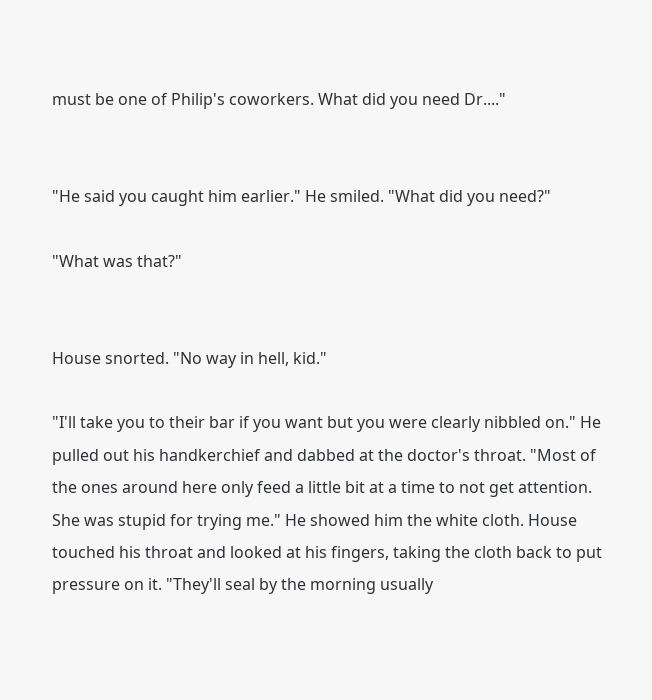must be one of Philip's coworkers. What did you need Dr...."


"He said you caught him earlier." He smiled. "What did you need?"

"What was that?"


House snorted. "No way in hell, kid."

"I'll take you to their bar if you want but you were clearly nibbled on." He pulled out his handkerchief and dabbed at the doctor's throat. "Most of the ones around here only feed a little bit at a time to not get attention. She was stupid for trying me." He showed him the white cloth. House touched his throat and looked at his fingers, taking the cloth back to put pressure on it. "They'll seal by the morning usually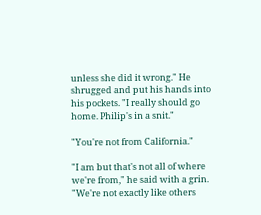unless she did it wrong." He shrugged and put his hands into his pockets. "I really should go home. Philip's in a snit."

"You're not from California."

"I am but that's not all of where we're from," he said with a grin. "We're not exactly like others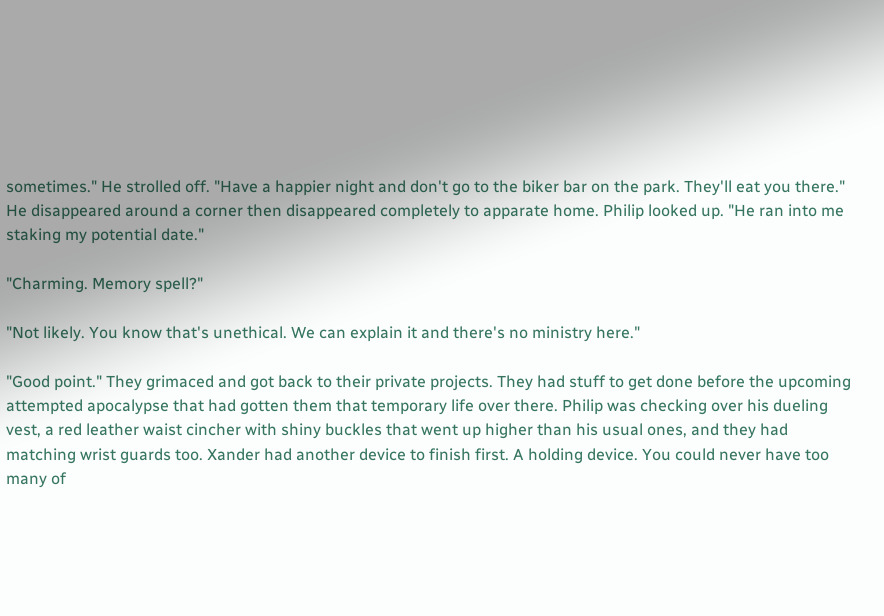sometimes." He strolled off. "Have a happier night and don't go to the biker bar on the park. They'll eat you there." He disappeared around a corner then disappeared completely to apparate home. Philip looked up. "He ran into me staking my potential date."

"Charming. Memory spell?"

"Not likely. You know that's unethical. We can explain it and there's no ministry here."

"Good point." They grimaced and got back to their private projects. They had stuff to get done before the upcoming attempted apocalypse that had gotten them that temporary life over there. Philip was checking over his dueling vest, a red leather waist cincher with shiny buckles that went up higher than his usual ones, and they had matching wrist guards too. Xander had another device to finish first. A holding device. You could never have too many of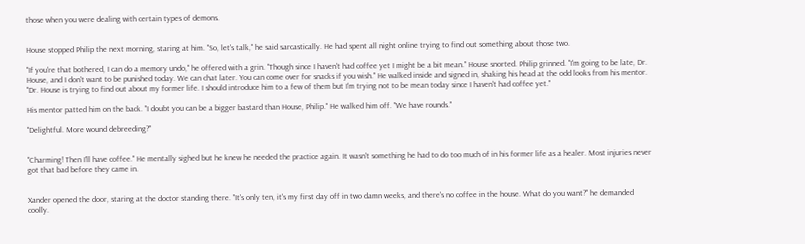those when you were dealing with certain types of demons.


House stopped Philip the next morning, staring at him. "So, let's talk," he said sarcastically. He had spent all night online trying to find out something about those two.

"If you're that bothered, I can do a memory undo," he offered with a grin. "Though since I haven't had coffee yet I might be a bit mean." House snorted. Philip grinned. "I'm going to be late, Dr. House, and I don't want to be punished today. We can chat later. You can come over for snacks if you wish." He walked inside and signed in, shaking his head at the odd looks from his mentor. "Dr. House is trying to find out about my former life. I should introduce him to a few of them but I'm trying not to be mean today since I haven't had coffee yet."

His mentor patted him on the back. "I doubt you can be a bigger bastard than House, Philip." He walked him off. "We have rounds."

"Delightful. More wound debreeding?"


"Charming! Then I'll have coffee." He mentally sighed but he knew he needed the practice again. It wasn't something he had to do too much of in his former life as a healer. Most injuries never got that bad before they came in.


Xander opened the door, staring at the doctor standing there. "It's only ten, it's my first day off in two damn weeks, and there's no coffee in the house. What do you want?" he demanded coolly.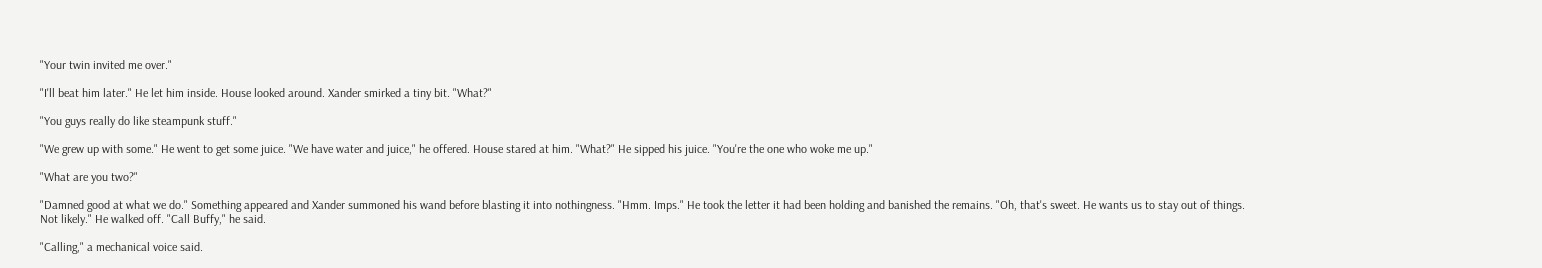"Your twin invited me over."

"I'll beat him later." He let him inside. House looked around. Xander smirked a tiny bit. "What?"

"You guys really do like steampunk stuff."

"We grew up with some." He went to get some juice. "We have water and juice," he offered. House stared at him. "What?" He sipped his juice. "You're the one who woke me up."

"What are you two?"

"Damned good at what we do." Something appeared and Xander summoned his wand before blasting it into nothingness. "Hmm. Imps." He took the letter it had been holding and banished the remains. "Oh, that's sweet. He wants us to stay out of things. Not likely." He walked off. "Call Buffy," he said.

"Calling," a mechanical voice said.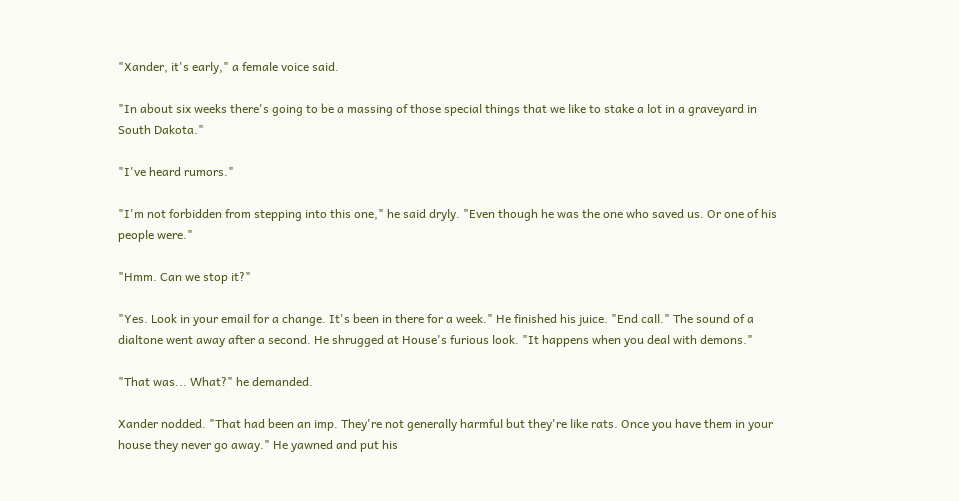"Xander, it's early," a female voice said.

"In about six weeks there's going to be a massing of those special things that we like to stake a lot in a graveyard in South Dakota."

"I've heard rumors."

"I'm not forbidden from stepping into this one," he said dryly. "Even though he was the one who saved us. Or one of his people were."

"Hmm. Can we stop it?"

"Yes. Look in your email for a change. It's been in there for a week." He finished his juice. "End call." The sound of a dialtone went away after a second. He shrugged at House's furious look. "It happens when you deal with demons."

"That was... What?" he demanded.

Xander nodded. "That had been an imp. They're not generally harmful but they're like rats. Once you have them in your house they never go away." He yawned and put his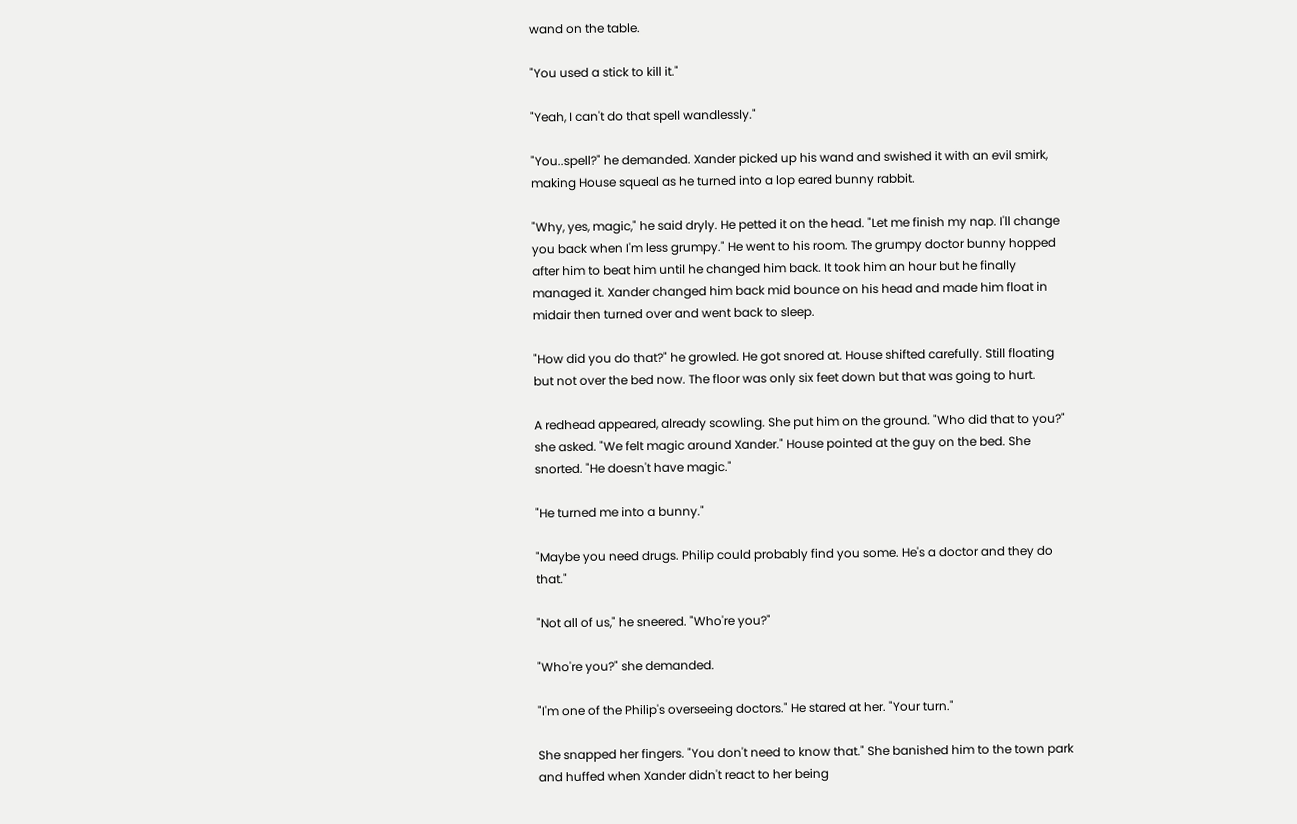wand on the table.

"You used a stick to kill it."

"Yeah, I can't do that spell wandlessly."

"You..spell?" he demanded. Xander picked up his wand and swished it with an evil smirk, making House squeal as he turned into a lop eared bunny rabbit.

"Why, yes, magic," he said dryly. He petted it on the head. "Let me finish my nap. I'll change you back when I'm less grumpy." He went to his room. The grumpy doctor bunny hopped after him to beat him until he changed him back. It took him an hour but he finally managed it. Xander changed him back mid bounce on his head and made him float in midair then turned over and went back to sleep.

"How did you do that?" he growled. He got snored at. House shifted carefully. Still floating but not over the bed now. The floor was only six feet down but that was going to hurt.

A redhead appeared, already scowling. She put him on the ground. "Who did that to you?" she asked. "We felt magic around Xander." House pointed at the guy on the bed. She snorted. "He doesn't have magic."

"He turned me into a bunny."

"Maybe you need drugs. Philip could probably find you some. He's a doctor and they do that."

"Not all of us," he sneered. "Who're you?"

"Who're you?" she demanded.

"I'm one of the Philip's overseeing doctors." He stared at her. "Your turn."

She snapped her fingers. "You don't need to know that." She banished him to the town park and huffed when Xander didn't react to her being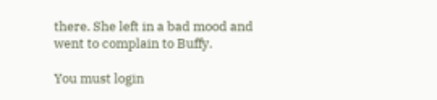there. She left in a bad mood and went to complain to Buffy.

You must login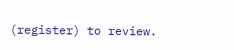(register) to review.